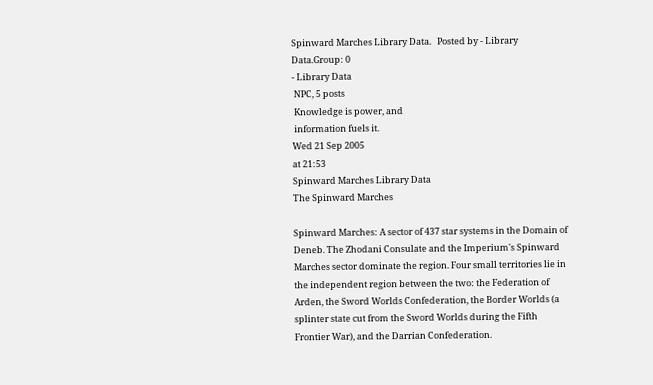Spinward Marches Library Data.   Posted by - Library Data.Group: 0
- Library Data
 NPC, 5 posts
 Knowledge is power, and
 information fuels it.
Wed 21 Sep 2005
at 21:53
Spinward Marches Library Data
The Spinward Marches

Spinward Marches: A sector of 437 star systems in the Domain of Deneb. The Zhodani Consulate and the Imperium's Spinward Marches sector dominate the region. Four small territories lie in the independent region between the two: the Federation of Arden, the Sword Worlds Confederation, the Border Worlds (a splinter state cut from the Sword Worlds during the Fifth Frontier War), and the Darrian Confederation.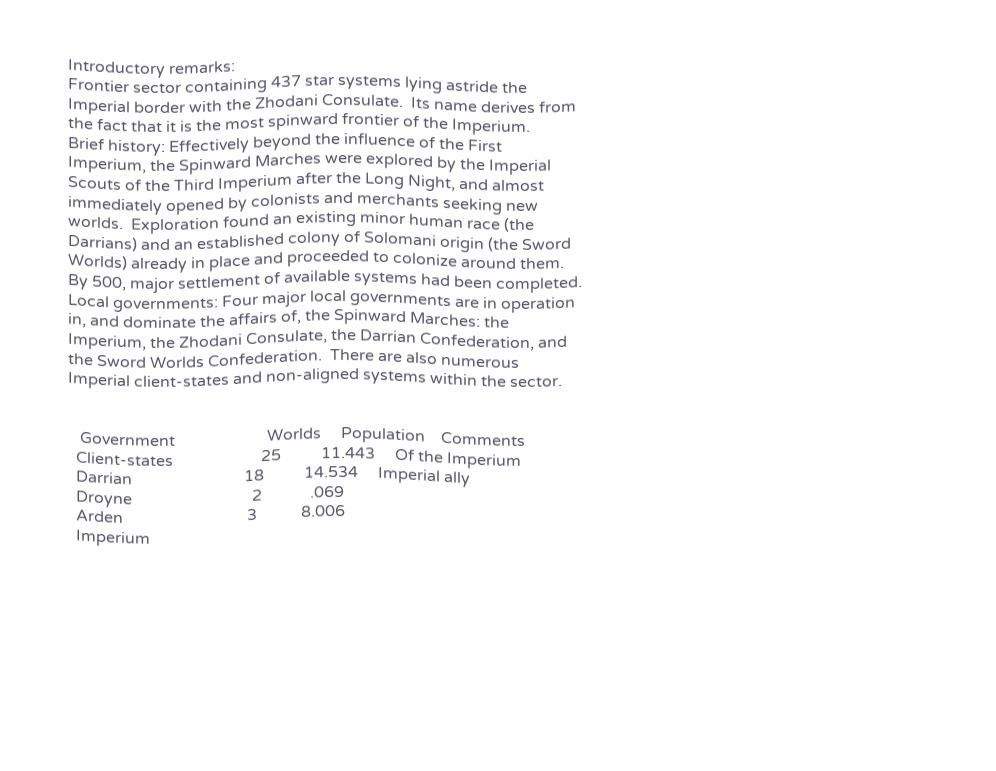Introductory remarks:
Frontier sector containing 437 star systems lying astride the Imperial border with the Zhodani Consulate.  Its name derives from the fact that it is the most spinward frontier of the Imperium.
Brief history: Effectively beyond the influence of the First Imperium, the Spinward Marches were explored by the Imperial Scouts of the Third Imperium after the Long Night, and almost immediately opened by colonists and merchants seeking new worlds.  Exploration found an existing minor human race (the Darrians) and an established colony of Solomani origin (the Sword Worlds) already in place and proceeded to colonize around them.  By 500, major settlement of available systems had been completed.
Local governments: Four major local governments are in operation in, and dominate the affairs of, the Spinward Marches: the Imperium, the Zhodani Consulate, the Darrian Confederation, and the Sword Worlds Confederation.  There are also numerous Imperial client-states and non-aligned systems within the sector.


   Government                       Worlds     Population    Comments
  Client-states                      25          11.443     Of the Imperium
  Darrian                            18          14.534     Imperial ally
  Droyne                              2            .069
  Arden                               3           8.006
  Imperium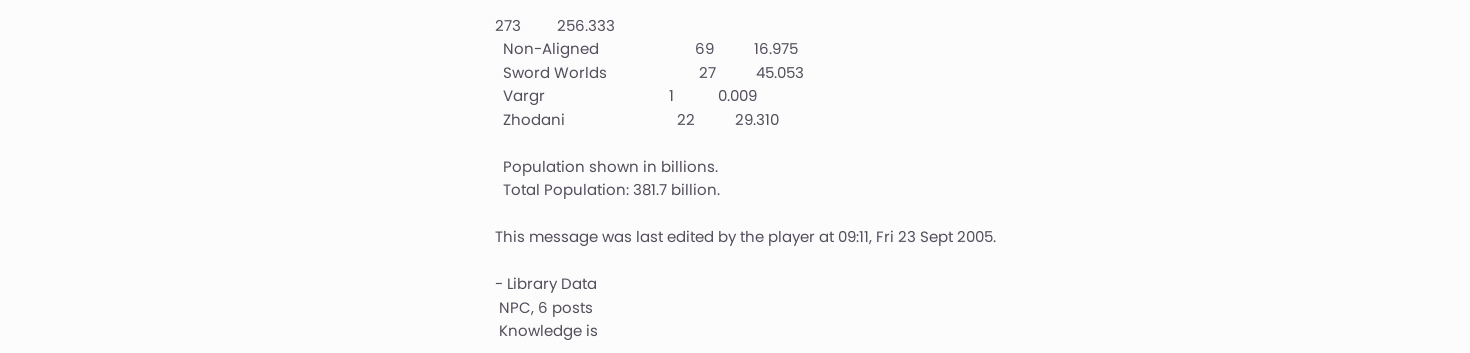273         256.333
  Non-Aligned                        69          16.975
  Sword Worlds                       27          45.053
  Vargr                               1           0.009
  Zhodani                            22          29.310

  Population shown in billions.
  Total Population: 381.7 billion.

This message was last edited by the player at 09:11, Fri 23 Sept 2005.

- Library Data
 NPC, 6 posts
 Knowledge is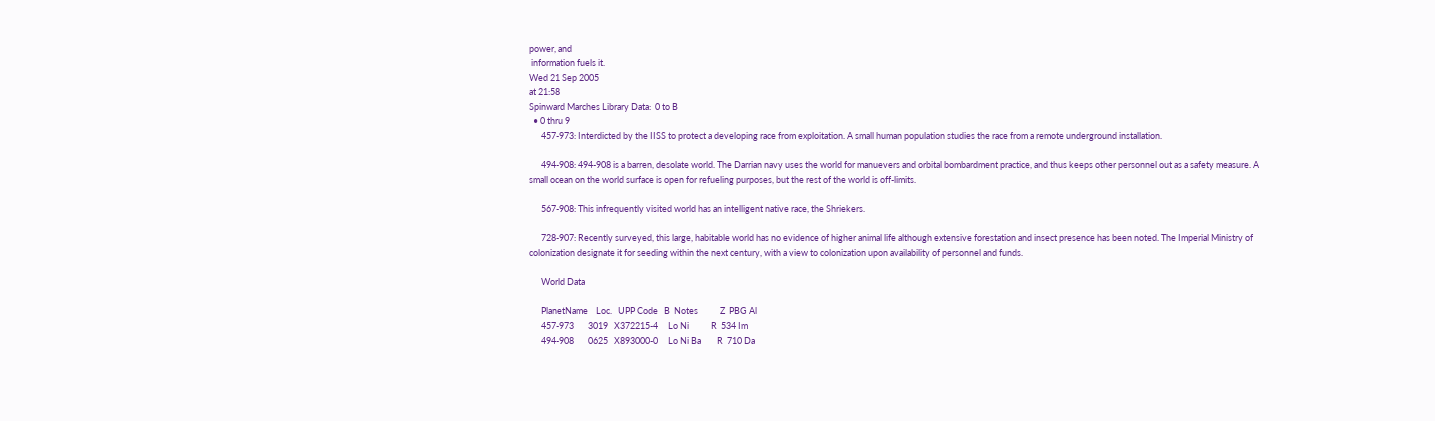power, and
 information fuels it.
Wed 21 Sep 2005
at 21:58
Spinward Marches Library Data:  0 to B
  • 0 thru 9
      457-973: Interdicted by the IISS to protect a developing race from exploitation. A small human population studies the race from a remote underground installation.

      494-908: 494-908 is a barren, desolate world. The Darrian navy uses the world for manuevers and orbital bombardment practice, and thus keeps other personnel out as a safety measure. A small ocean on the world surface is open for refueling purposes, but the rest of the world is off-limits.

      567-908: This infrequently visited world has an intelligent native race, the Shriekers.

      728-907: Recently surveyed, this large, habitable world has no evidence of higher animal life although extensive forestation and insect presence has been noted. The Imperial Ministry of colonization designate it for seeding within the next century, with a view to colonization upon availability of personnel and funds.

      World Data

      PlanetName    Loc.   UPP Code   B  Notes           Z  PBG Al
      457-973       3019   X372215-4     Lo Ni           R  534 Im
      494-908       0625   X893000-0     Lo Ni Ba        R  710 Da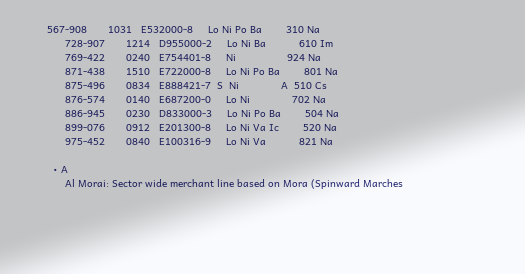567-908       1031   E532000-8     Lo Ni Po Ba        310 Na
      728-907       1214   D955000-2     Lo Ni Ba           610 Im
      769-422       0240   E754401-8     Ni                 924 Na
      871-438       1510   E722000-8     Lo Ni Po Ba        801 Na
      875-496       0834   E888421-7  S  Ni              A  510 Cs
      876-574       0140   E687200-0     Lo Ni              702 Na
      886-945       0230   D833000-3     Lo Ni Po Ba        504 Na
      899-076       0912   E201300-8     Lo Ni Va Ic        520 Na
      975-452       0840   E100316-9     Lo Ni Va           821 Na

  • A
      Al Morai: Sector wide merchant line based on Mora (Spinward Marches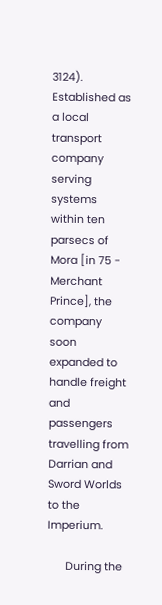3124). Established as a local transport company serving systems within ten parsecs of Mora [in 75 - Merchant Prince], the company soon expanded to handle freight and passengers travelling from Darrian and Sword Worlds to the Imperium.

      During the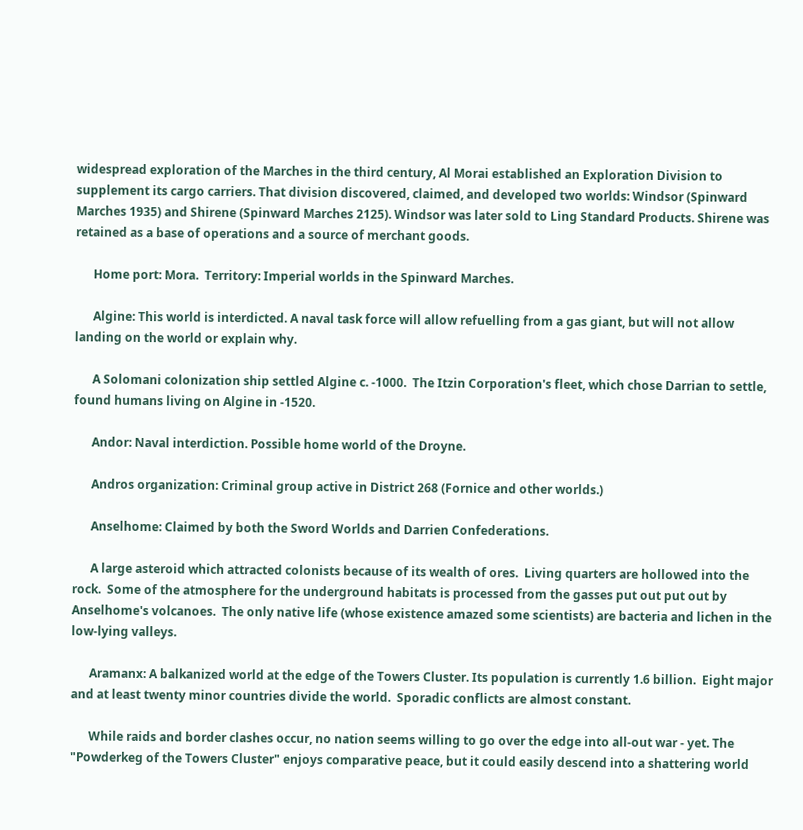widespread exploration of the Marches in the third century, Al Morai established an Exploration Division to supplement its cargo carriers. That division discovered, claimed, and developed two worlds: Windsor (Spinward Marches 1935) and Shirene (Spinward Marches 2125). Windsor was later sold to Ling Standard Products. Shirene was retained as a base of operations and a source of merchant goods.

      Home port: Mora.  Territory: Imperial worlds in the Spinward Marches.

      Algine: This world is interdicted. A naval task force will allow refuelling from a gas giant, but will not allow landing on the world or explain why.

      A Solomani colonization ship settled Algine c. -1000.  The Itzin Corporation's fleet, which chose Darrian to settle, found humans living on Algine in -1520.

      Andor: Naval interdiction. Possible home world of the Droyne.

      Andros organization: Criminal group active in District 268 (Fornice and other worlds.)

      Anselhome: Claimed by both the Sword Worlds and Darrien Confederations.

      A large asteroid which attracted colonists because of its wealth of ores.  Living quarters are hollowed into the rock.  Some of the atmosphere for the underground habitats is processed from the gasses put out put out by Anselhome's volcanoes.  The only native life (whose existence amazed some scientists) are bacteria and lichen in the low-lying valleys.

      Aramanx: A balkanized world at the edge of the Towers Cluster. Its population is currently 1.6 billion.  Eight major and at least twenty minor countries divide the world.  Sporadic conflicts are almost constant.

      While raids and border clashes occur, no nation seems willing to go over the edge into all-out war - yet. The "Powderkeg of the Towers Cluster" enjoys comparative peace, but it could easily descend into a shattering world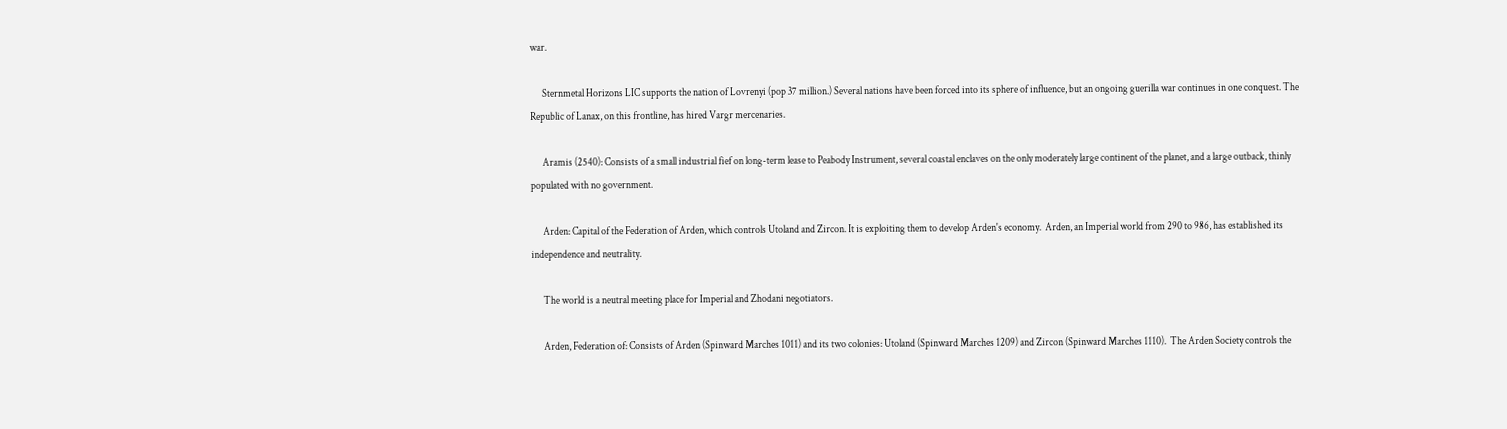war.

      Sternmetal Horizons LIC supports the nation of Lovrenyi (pop 37 million.) Several nations have been forced into its sphere of influence, but an ongoing guerilla war continues in one conquest. The Republic of Lanax, on this frontline, has hired Vargr mercenaries.

      Aramis (2540): Consists of a small industrial fief on long-term lease to Peabody Instrument, several coastal enclaves on the only moderately large continent of the planet, and a large outback, thinly populated with no government.

      Arden: Capital of the Federation of Arden, which controls Utoland and Zircon. It is exploiting them to develop Arden's economy.  Arden, an Imperial world from 290 to 986, has established its independence and neutrality.

      The world is a neutral meeting place for Imperial and Zhodani negotiators.

      Arden, Federation of: Consists of Arden (Spinward Marches 1011) and its two colonies: Utoland (Spinward Marches 1209) and Zircon (Spinward Marches 1110).  The Arden Society controls the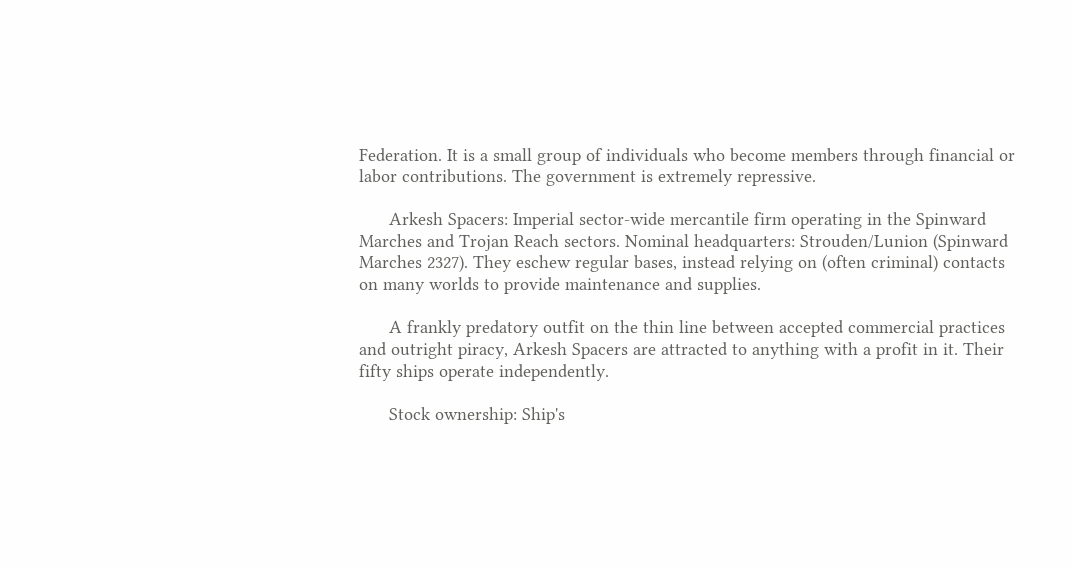Federation. It is a small group of individuals who become members through financial or labor contributions. The government is extremely repressive.

      Arkesh Spacers: Imperial sector-wide mercantile firm operating in the Spinward Marches and Trojan Reach sectors. Nominal headquarters: Strouden/Lunion (Spinward Marches 2327). They eschew regular bases, instead relying on (often criminal) contacts on many worlds to provide maintenance and supplies.

      A frankly predatory outfit on the thin line between accepted commercial practices and outright piracy, Arkesh Spacers are attracted to anything with a profit in it. Their fifty ships operate independently.

      Stock ownership: Ship's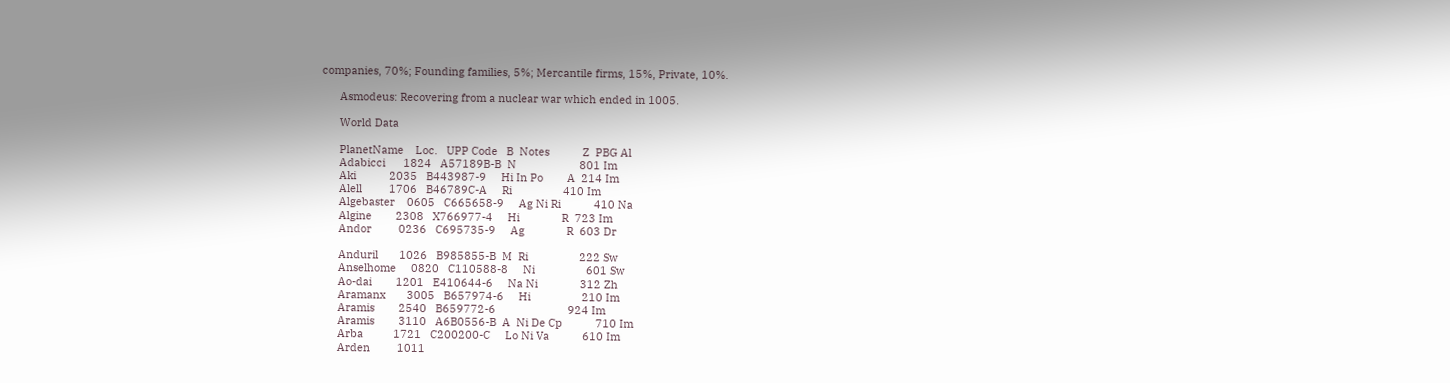companies, 70%; Founding families, 5%; Mercantile firms, 15%, Private, 10%.

      Asmodeus: Recovering from a nuclear war which ended in 1005.

      World Data

      PlanetName    Loc.   UPP Code   B  Notes           Z  PBG Al
      Adabicci      1824   A57189B-B  N                     801 Im
      Aki           2035   B443987-9     Hi In Po        A  214 Im
      Alell         1706   B46789C-A     Ri                 410 Im
      Algebaster    0605   C665658-9     Ag Ni Ri           410 Na
      Algine        2308   X766977-4     Hi              R  723 Im
      Andor         0236   C695735-9     Ag              R  603 Dr

      Anduril       1026   B985855-B  M  Ri                 222 Sw
      Anselhome     0820   C110588-8     Ni                 601 Sw
      Ao-dai        1201   E410644-6     Na Ni              312 Zh
      Aramanx       3005   B657974-6     Hi                 210 Im
      Aramis        2540   B659772-6                        924 Im
      Aramis        3110   A6B0556-B  A  Ni De Cp           710 Im
      Arba          1721   C200200-C     Lo Ni Va           610 Im
      Arden         1011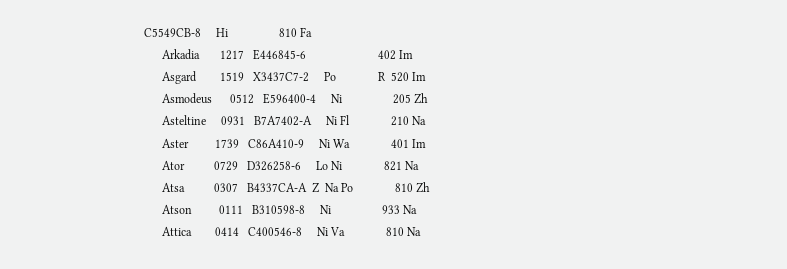C5549CB-8     Hi                 810 Fa
      Arkadia       1217   E446845-6                        402 Im
      Asgard        1519   X3437C7-2     Po              R  520 Im
      Asmodeus      0512   E596400-4     Ni                 205 Zh
      Asteltine     0931   B7A7402-A     Ni Fl              210 Na
      Aster         1739   C86A410-9     Ni Wa              401 Im
      Ator          0729   D326258-6     Lo Ni              821 Na
      Atsa          0307   B4337CA-A  Z  Na Po              810 Zh
      Atson         0111   B310598-8     Ni                 933 Na
      Attica        0414   C400546-8     Ni Va              810 Na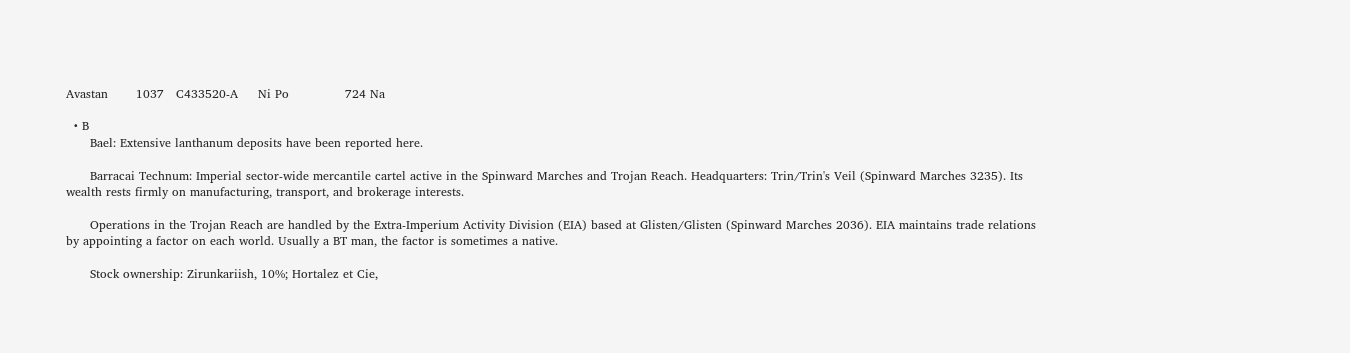Avastan       1037   C433520-A     Ni Po              724 Na

  • B
      Bael: Extensive lanthanum deposits have been reported here.

      Barracai Technum: Imperial sector-wide mercantile cartel active in the Spinward Marches and Trojan Reach. Headquarters: Trin/Trin's Veil (Spinward Marches 3235). Its wealth rests firmly on manufacturing, transport, and brokerage interests.

      Operations in the Trojan Reach are handled by the Extra-Imperium Activity Division (EIA) based at Glisten/Glisten (Spinward Marches 2036). EIA maintains trade relations by appointing a factor on each world. Usually a BT man, the factor is sometimes a native.

      Stock ownership: Zirunkariish, 10%; Hortalez et Cie,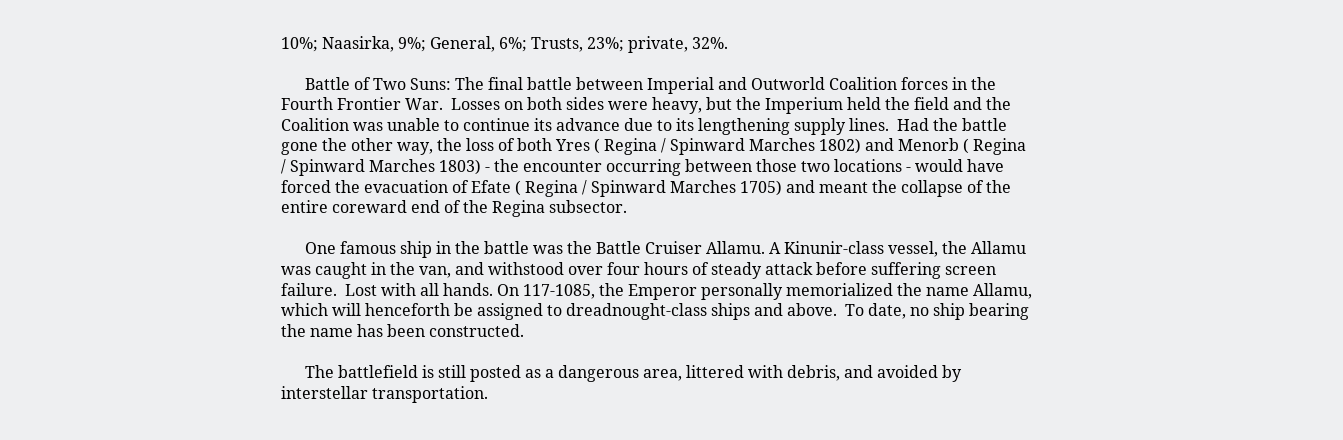10%; Naasirka, 9%; General, 6%; Trusts, 23%; private, 32%.

      Battle of Two Suns: The final battle between Imperial and Outworld Coalition forces in the Fourth Frontier War.  Losses on both sides were heavy, but the Imperium held the field and the Coalition was unable to continue its advance due to its lengthening supply lines.  Had the battle gone the other way, the loss of both Yres ( Regina / Spinward Marches 1802) and Menorb ( Regina / Spinward Marches 1803) - the encounter occurring between those two locations - would have forced the evacuation of Efate ( Regina / Spinward Marches 1705) and meant the collapse of the entire coreward end of the Regina subsector.

      One famous ship in the battle was the Battle Cruiser Allamu. A Kinunir-class vessel, the Allamu was caught in the van, and withstood over four hours of steady attack before suffering screen failure.  Lost with all hands. On 117-1085, the Emperor personally memorialized the name Allamu, which will henceforth be assigned to dreadnought-class ships and above.  To date, no ship bearing the name has been constructed.

      The battlefield is still posted as a dangerous area, littered with debris, and avoided by interstellar transportation.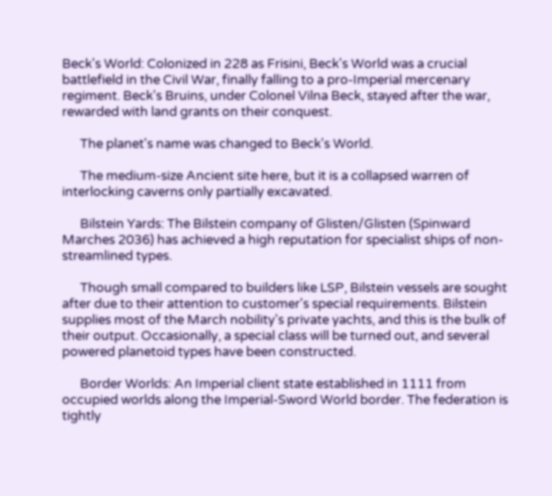Beck's World: Colonized in 228 as Frisini, Beck's World was a crucial battlefield in the Civil War, finally falling to a pro-Imperial mercenary regiment. Beck's Bruins, under Colonel Vilna Beck, stayed after the war, rewarded with land grants on their conquest.

      The planet's name was changed to Beck's World.

      The medium-size Ancient site here, but it is a collapsed warren of interlocking caverns only partially excavated.

      Bilstein Yards: The Bilstein company of Glisten/Glisten (Spinward Marches 2036) has achieved a high reputation for specialist ships of non-streamlined types.

      Though small compared to builders like LSP, Bilstein vessels are sought after due to their attention to customer's special requirements. Bilstein supplies most of the March nobility's private yachts, and this is the bulk of their output. Occasionally, a special class will be turned out, and several powered planetoid types have been constructed.

      Border Worlds: An Imperial client state established in 1111 from occupied worlds along the Imperial-Sword World border. The federation is tightly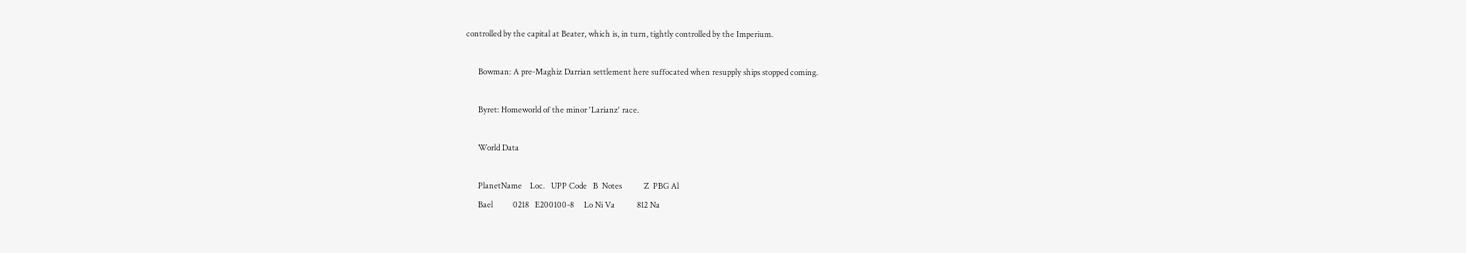controlled by the capital at Beater, which is, in turn, tightly controlled by the Imperium.

      Bowman: A pre-Maghiz Darrian settlement here suffocated when resupply ships stopped coming.

      Byret: Homeworld of the minor 'Larianz' race.

      World Data

      PlanetName    Loc.   UPP Code   B  Notes           Z  PBG Al
      Bael          0218   E200100-8     Lo Ni Va           812 Na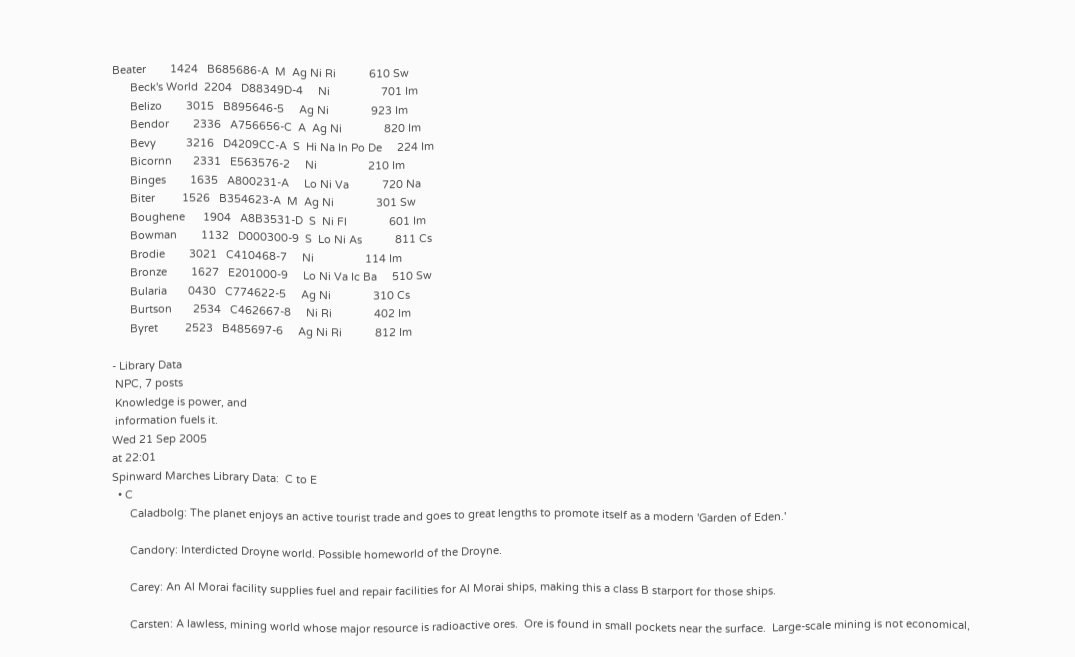Beater        1424   B685686-A  M  Ag Ni Ri           610 Sw
      Beck's World  2204   D88349D-4     Ni                 701 Im
      Belizo        3015   B895646-5     Ag Ni              923 Im
      Bendor        2336   A756656-C  A  Ag Ni              820 Im
      Bevy          3216   D4209CC-A  S  Hi Na In Po De     224 Im
      Bicornn       2331   E563576-2     Ni                 210 Im
      Binges        1635   A800231-A     Lo Ni Va           720 Na
      Biter         1526   B354623-A  M  Ag Ni              301 Sw
      Boughene      1904   A8B3531-D  S  Ni Fl              601 Im
      Bowman        1132   D000300-9  S  Lo Ni As           811 Cs
      Brodie        3021   C410468-7     Ni                 114 Im
      Bronze        1627   E201000-9     Lo Ni Va Ic Ba     510 Sw
      Bularia       0430   C774622-5     Ag Ni              310 Cs
      Burtson       2534   C462667-8     Ni Ri              402 Im
      Byret         2523   B485697-6     Ag Ni Ri           812 Im

- Library Data
 NPC, 7 posts
 Knowledge is power, and
 information fuels it.
Wed 21 Sep 2005
at 22:01
Spinward Marches Library Data:  C to E
  • C
      Caladbolg: The planet enjoys an active tourist trade and goes to great lengths to promote itself as a modern 'Garden of Eden.'

      Candory: Interdicted Droyne world. Possible homeworld of the Droyne.

      Carey: An Al Morai facility supplies fuel and repair facilities for Al Morai ships, making this a class B starport for those ships.

      Carsten: A lawless, mining world whose major resource is radioactive ores.  Ore is found in small pockets near the surface.  Large-scale mining is not economical,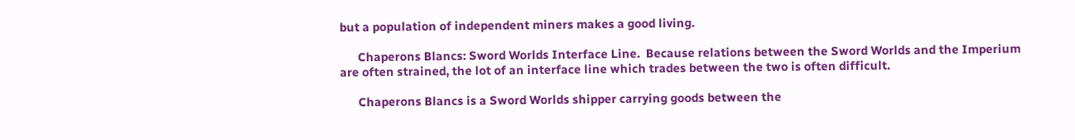but a population of independent miners makes a good living.

      Chaperons Blancs: Sword Worlds Interface Line.  Because relations between the Sword Worlds and the Imperium are often strained, the lot of an interface line which trades between the two is often difficult.

      Chaperons Blancs is a Sword Worlds shipper carrying goods between the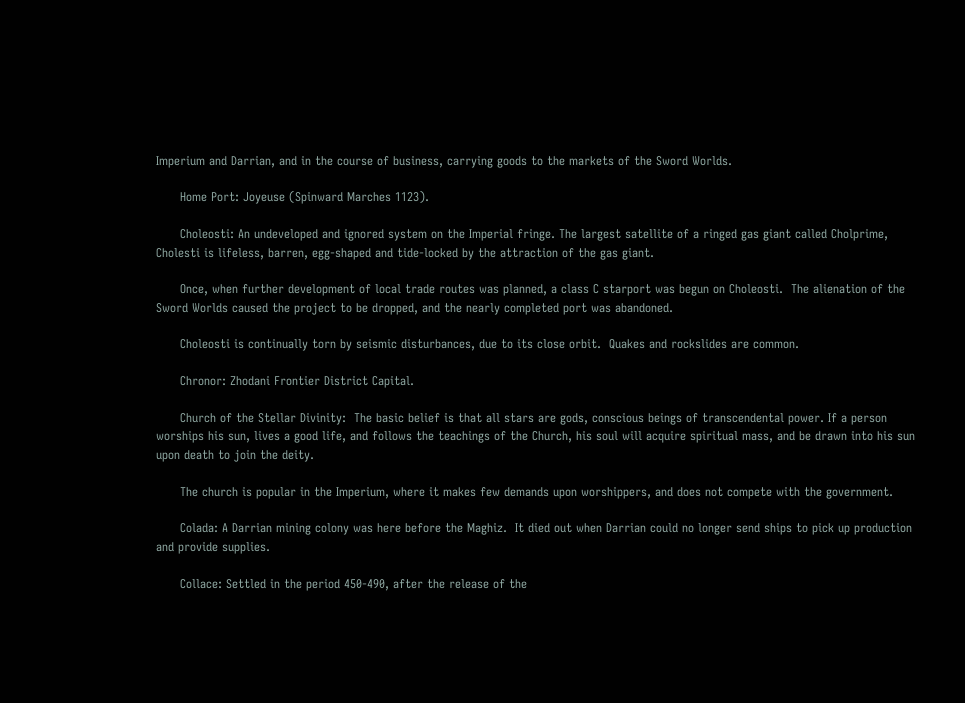Imperium and Darrian, and in the course of business, carrying goods to the markets of the Sword Worlds.

      Home Port: Joyeuse (Spinward Marches 1123).

      Choleosti: An undeveloped and ignored system on the Imperial fringe. The largest satellite of a ringed gas giant called Cholprime, Cholesti is lifeless, barren, egg-shaped and tide-locked by the attraction of the gas giant.

      Once, when further development of local trade routes was planned, a class C starport was begun on Choleosti.  The alienation of the Sword Worlds caused the project to be dropped, and the nearly completed port was abandoned.

      Choleosti is continually torn by seismic disturbances, due to its close orbit.  Quakes and rockslides are common.

      Chronor: Zhodani Frontier District Capital.

      Church of the Stellar Divinity:  The basic belief is that all stars are gods, conscious beings of transcendental power. If a person worships his sun, lives a good life, and follows the teachings of the Church, his soul will acquire spiritual mass, and be drawn into his sun upon death to join the deity.

      The church is popular in the Imperium, where it makes few demands upon worshippers, and does not compete with the government.

      Colada: A Darrian mining colony was here before the Maghiz.  It died out when Darrian could no longer send ships to pick up production and provide supplies.

      Collace: Settled in the period 450-490, after the release of the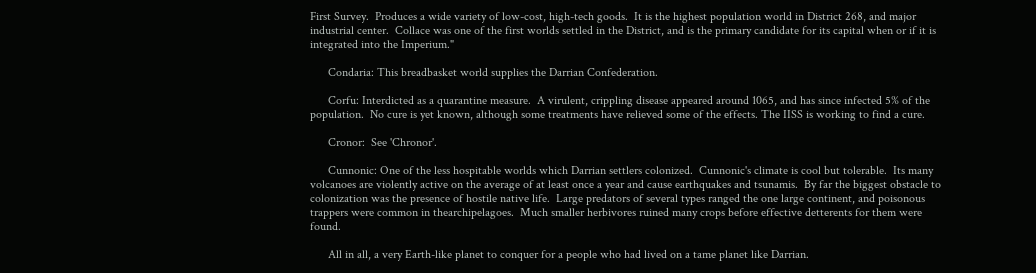First Survey.  Produces a wide variety of low-cost, high-tech goods.  It is the highest population world in District 268, and major industrial center.  Collace was one of the first worlds settled in the District, and is the primary candidate for its capital when or if it is integrated into the Imperium."

      Condaria: This breadbasket world supplies the Darrian Confederation.

      Corfu: Interdicted as a quarantine measure.  A virulent, crippling disease appeared around 1065, and has since infected 5% of the population.  No cure is yet known, although some treatments have relieved some of the effects. The IISS is working to find a cure.

      Cronor:  See 'Chronor'.

      Cunnonic: One of the less hospitable worlds which Darrian settlers colonized.  Cunnonic's climate is cool but tolerable.  Its many volcanoes are violently active on the average of at least once a year and cause earthquakes and tsunamis.  By far the biggest obstacle to colonization was the presence of hostile native life.  Large predators of several types ranged the one large continent, and poisonous trappers were common in thearchipelagoes.  Much smaller herbivores ruined many crops before effective detterents for them were found.

      All in all, a very Earth-like planet to conquer for a people who had lived on a tame planet like Darrian.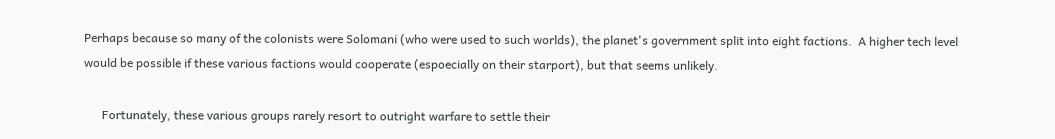Perhaps because so many of the colonists were Solomani (who were used to such worlds), the planet's government split into eight factions.  A higher tech level would be possible if these various factions would cooperate (espoecially on their starport), but that seems unlikely.

      Fortunately, these various groups rarely resort to outright warfare to settle their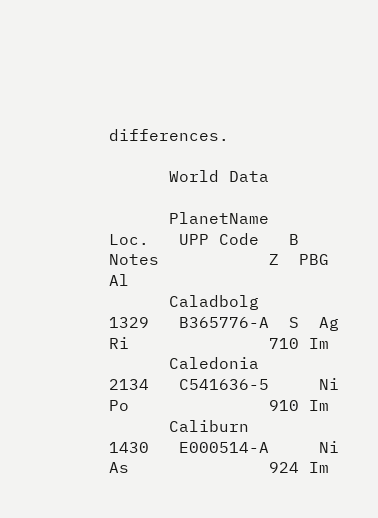differences.

      World Data

      PlanetName    Loc.   UPP Code   B  Notes           Z  PBG Al
      Caladbolg     1329   B365776-A  S  Ag Ri              710 Im
      Caledonia     2134   C541636-5     Ni Po              910 Im
      Caliburn      1430   E000514-A     Ni As              924 Im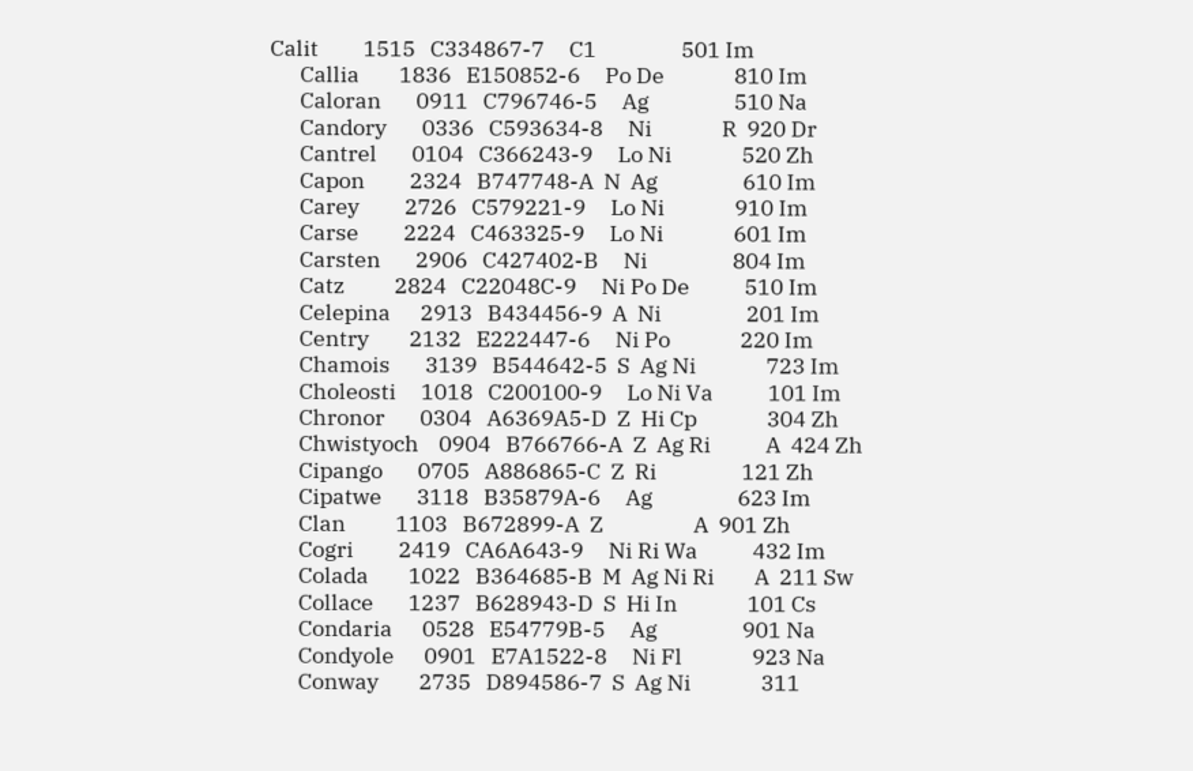Calit         1515   C334867-7     C1                 501 Im
      Callia        1836   E150852-6     Po De              810 Im
      Caloran       0911   C796746-5     Ag                 510 Na
      Candory       0336   C593634-8     Ni              R  920 Dr
      Cantrel       0104   C366243-9     Lo Ni              520 Zh
      Capon         2324   B747748-A  N  Ag                 610 Im
      Carey         2726   C579221-9     Lo Ni              910 Im
      Carse         2224   C463325-9     Lo Ni              601 Im
      Carsten       2906   C427402-B     Ni                 804 Im
      Catz          2824   C22048C-9     Ni Po De           510 Im
      Celepina      2913   B434456-9  A  Ni                 201 Im
      Centry        2132   E222447-6     Ni Po              220 Im
      Chamois       3139   B544642-5  S  Ag Ni              723 Im
      Choleosti     1018   C200100-9     Lo Ni Va           101 Im
      Chronor       0304   A6369A5-D  Z  Hi Cp              304 Zh
      Chwistyoch    0904   B766766-A  Z  Ag Ri           A  424 Zh
      Cipango       0705   A886865-C  Z  Ri                 121 Zh
      Cipatwe       3118   B35879A-6     Ag                 623 Im
      Clan          1103   B672899-A  Z                  A  901 Zh
      Cogri         2419   CA6A643-9     Ni Ri Wa           432 Im
      Colada        1022   B364685-B  M  Ag Ni Ri        A  211 Sw
      Collace       1237   B628943-D  S  Hi In              101 Cs
      Condaria      0528   E54779B-5     Ag                 901 Na
      Condyole      0901   E7A1522-8     Ni Fl              923 Na
      Conway        2735   D894586-7  S  Ag Ni              311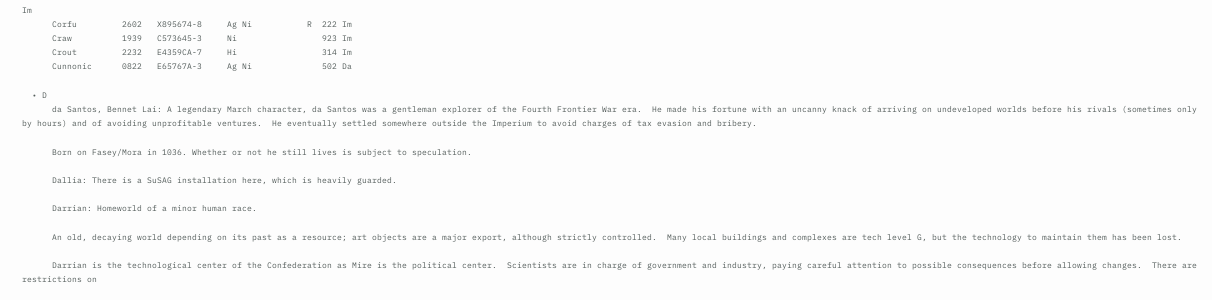Im
      Corfu         2602   X895674-8     Ag Ni           R  222 Im
      Craw          1939   C573645-3     Ni                 923 Im
      Crout         2232   E4359CA-7     Hi                 314 Im
      Cunnonic      0822   E65767A-3     Ag Ni              502 Da

  • D
      da Santos, Bennet Lai: A legendary March character, da Santos was a gentleman explorer of the Fourth Frontier War era.  He made his fortune with an uncanny knack of arriving on undeveloped worlds before his rivals (sometimes only by hours) and of avoiding unprofitable ventures.  He eventually settled somewhere outside the Imperium to avoid charges of tax evasion and bribery.

      Born on Fasey/Mora in 1036. Whether or not he still lives is subject to speculation.

      Dallia: There is a SuSAG installation here, which is heavily guarded.

      Darrian: Homeworld of a minor human race.

      An old, decaying world depending on its past as a resource; art objects are a major export, although strictly controlled.  Many local buildings and complexes are tech level G, but the technology to maintain them has been lost.

      Darrian is the technological center of the Confederation as Mire is the political center.  Scientists are in charge of government and industry, paying careful attention to possible consequences before allowing changes.  There are restrictions on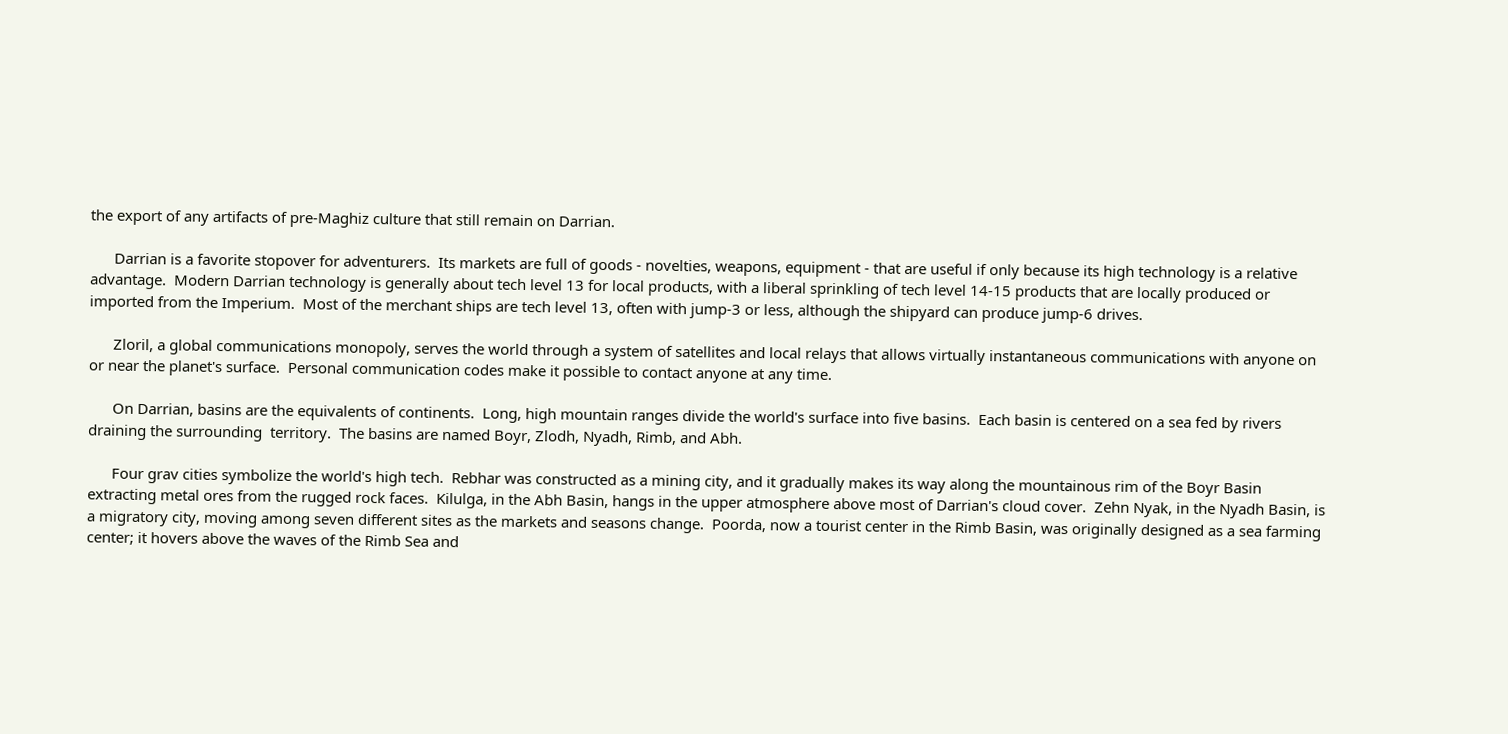the export of any artifacts of pre-Maghiz culture that still remain on Darrian.

      Darrian is a favorite stopover for adventurers.  Its markets are full of goods - novelties, weapons, equipment - that are useful if only because its high technology is a relative advantage.  Modern Darrian technology is generally about tech level 13 for local products, with a liberal sprinkling of tech level 14-15 products that are locally produced or imported from the Imperium.  Most of the merchant ships are tech level 13, often with jump-3 or less, although the shipyard can produce jump-6 drives.

      Zloril, a global communications monopoly, serves the world through a system of satellites and local relays that allows virtually instantaneous communications with anyone on or near the planet's surface.  Personal communication codes make it possible to contact anyone at any time.

      On Darrian, basins are the equivalents of continents.  Long, high mountain ranges divide the world's surface into five basins.  Each basin is centered on a sea fed by rivers draining the surrounding  territory.  The basins are named Boyr, Zlodh, Nyadh, Rimb, and Abh.

      Four grav cities symbolize the world's high tech.  Rebhar was constructed as a mining city, and it gradually makes its way along the mountainous rim of the Boyr Basin extracting metal ores from the rugged rock faces.  Kilulga, in the Abh Basin, hangs in the upper atmosphere above most of Darrian's cloud cover.  Zehn Nyak, in the Nyadh Basin, is a migratory city, moving among seven different sites as the markets and seasons change.  Poorda, now a tourist center in the Rimb Basin, was originally designed as a sea farming center; it hovers above the waves of the Rimb Sea and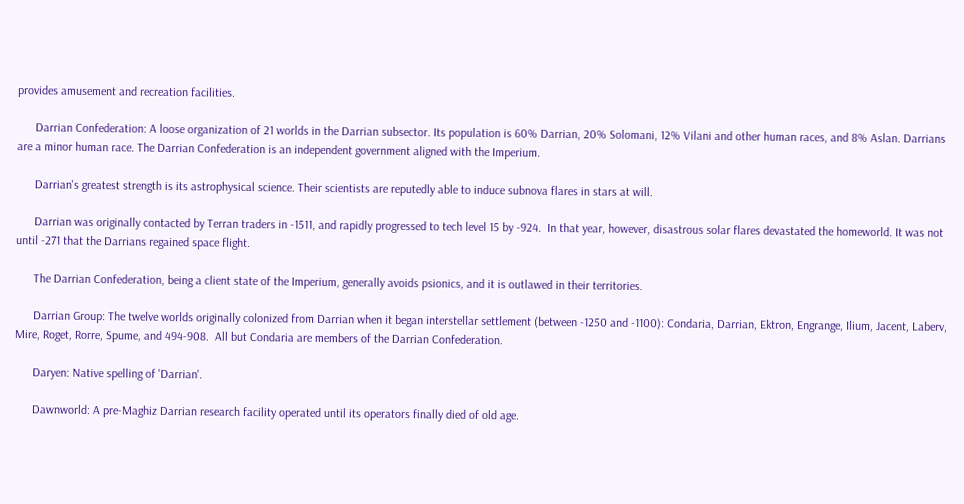provides amusement and recreation facilities.

      Darrian Confederation: A loose organization of 21 worlds in the Darrian subsector. Its population is 60% Darrian, 20% Solomani, 12% Vilani and other human races, and 8% Aslan. Darrians are a minor human race. The Darrian Confederation is an independent government aligned with the Imperium.

      Darrian's greatest strength is its astrophysical science. Their scientists are reputedly able to induce subnova flares in stars at will.

      Darrian was originally contacted by Terran traders in -1511, and rapidly progressed to tech level 15 by -924.  In that year, however, disastrous solar flares devastated the homeworld. It was not until -271 that the Darrians regained space flight.

      The Darrian Confederation, being a client state of the Imperium, generally avoids psionics, and it is outlawed in their territories.

      Darrian Group: The twelve worlds originally colonized from Darrian when it began interstellar settlement (between -1250 and -1100): Condaria, Darrian, Ektron, Engrange, Ilium, Jacent, Laberv, Mire, Roget, Rorre, Spume, and 494-908.  All but Condaria are members of the Darrian Confederation.

      Daryen: Native spelling of 'Darrian'.

      Dawnworld: A pre-Maghiz Darrian research facility operated until its operators finally died of old age.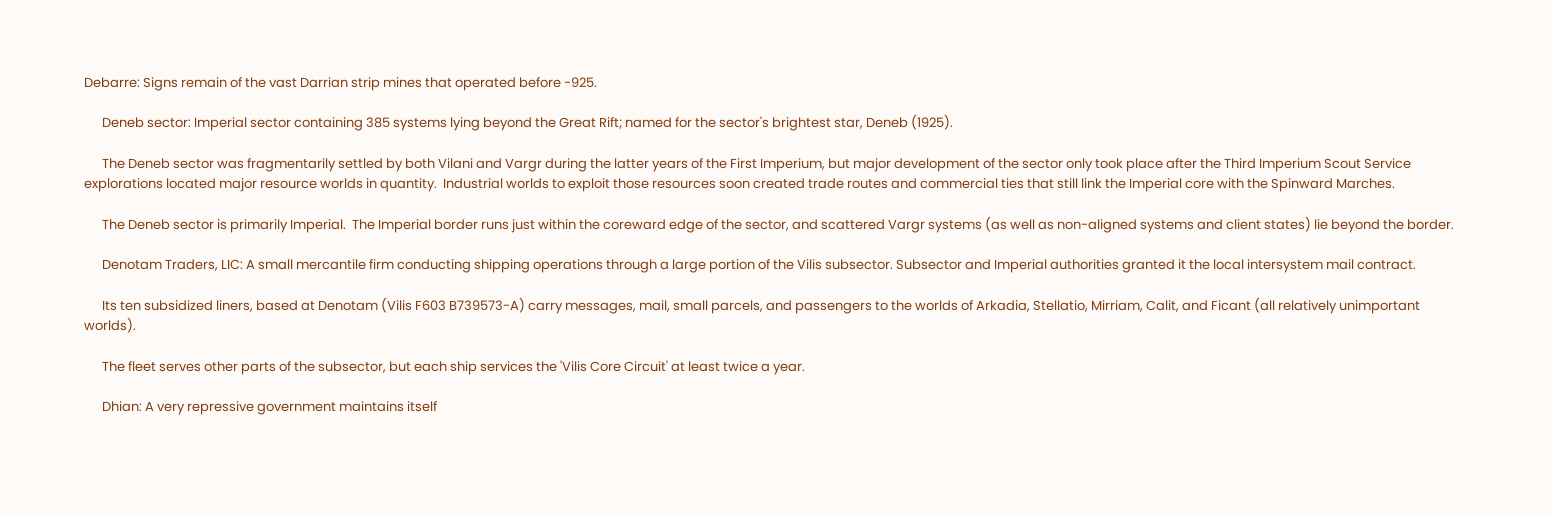Debarre: Signs remain of the vast Darrian strip mines that operated before -925.

      Deneb sector: Imperial sector containing 385 systems lying beyond the Great Rift; named for the sector's brightest star, Deneb (1925).

      The Deneb sector was fragmentarily settled by both Vilani and Vargr during the latter years of the First Imperium, but major development of the sector only took place after the Third Imperium Scout Service explorations located major resource worlds in quantity.  Industrial worlds to exploit those resources soon created trade routes and commercial ties that still link the Imperial core with the Spinward Marches.

      The Deneb sector is primarily Imperial.  The Imperial border runs just within the coreward edge of the sector, and scattered Vargr systems (as well as non-aligned systems and client states) lie beyond the border.

      Denotam Traders, LIC: A small mercantile firm conducting shipping operations through a large portion of the Vilis subsector. Subsector and Imperial authorities granted it the local intersystem mail contract.

      Its ten subsidized liners, based at Denotam (Vilis F603 B739573-A) carry messages, mail, small parcels, and passengers to the worlds of Arkadia, Stellatio, Mirriam, Calit, and Ficant (all relatively unimportant worlds).

      The fleet serves other parts of the subsector, but each ship services the 'Vilis Core Circuit' at least twice a year.

      Dhian: A very repressive government maintains itself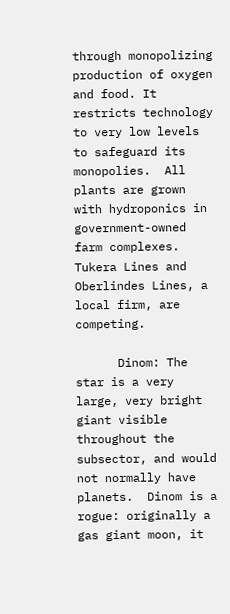through monopolizing production of oxygen and food. It restricts technology to very low levels to safeguard its monopolies.  All plants are grown with hydroponics in government-owned farm complexes.  Tukera Lines and Oberlindes Lines, a local firm, are competing.

      Dinom: The star is a very large, very bright giant visible throughout the subsector, and would not normally have planets.  Dinom is a rogue: originally a gas giant moon, it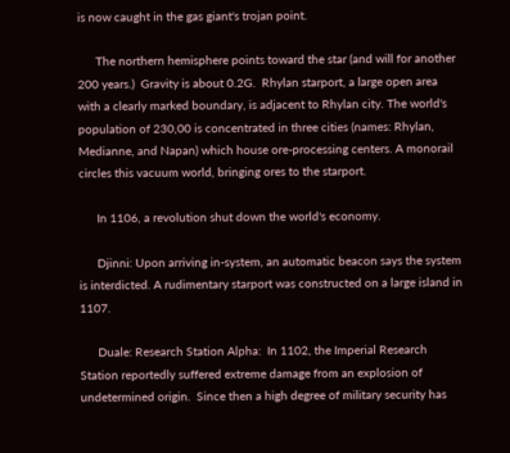is now caught in the gas giant's trojan point.

      The northern hemisphere points toward the star (and will for another 200 years.)  Gravity is about 0.2G.  Rhylan starport, a large open area with a clearly marked boundary, is adjacent to Rhylan city. The world's population of 230,00 is concentrated in three cities (names: Rhylan, Medianne, and Napan) which house ore-processing centers. A monorail circles this vacuum world, bringing ores to the starport.

      In 1106, a revolution shut down the world's economy.

      Djinni: Upon arriving in-system, an automatic beacon says the system is interdicted. A rudimentary starport was constructed on a large island in 1107.

      Duale: Research Station Alpha:  In 1102, the Imperial Research Station reportedly suffered extreme damage from an explosion of undetermined origin.  Since then a high degree of military security has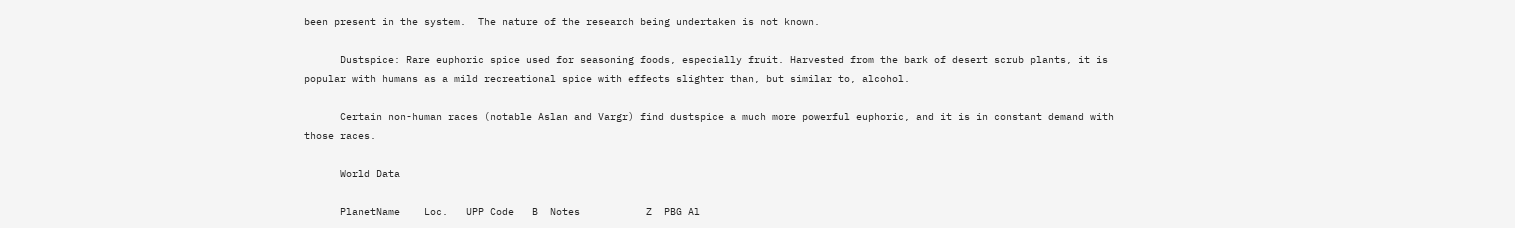been present in the system.  The nature of the research being undertaken is not known.

      Dustspice: Rare euphoric spice used for seasoning foods, especially fruit. Harvested from the bark of desert scrub plants, it is popular with humans as a mild recreational spice with effects slighter than, but similar to, alcohol.

      Certain non-human races (notable Aslan and Vargr) find dustspice a much more powerful euphoric, and it is in constant demand with those races.

      World Data

      PlanetName    Loc.   UPP Code   B  Notes           Z  PBG Al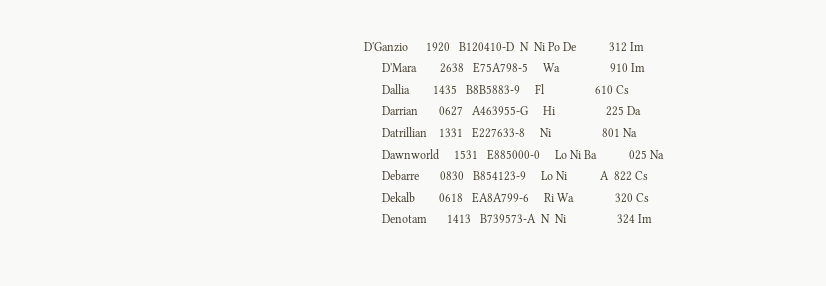D'Ganzio      1920   B120410-D  N  Ni Po De           312 Im
      D'Mara        2638   E75A798-5     Wa                 910 Im
      Dallia        1435   B8B5883-9     Fl                 610 Cs
      Darrian       0627   A463955-G     Hi                 225 Da
      Datrillian    1331   E227633-8     Ni                 801 Na
      Dawnworld     1531   E885000-0     Lo Ni Ba           025 Na
      Debarre       0830   B854123-9     Lo Ni           A  822 Cs
      Dekalb        0618   EA8A799-6     Ri Wa              320 Cs
      Denotam       1413   B739573-A  N  Ni                 324 Im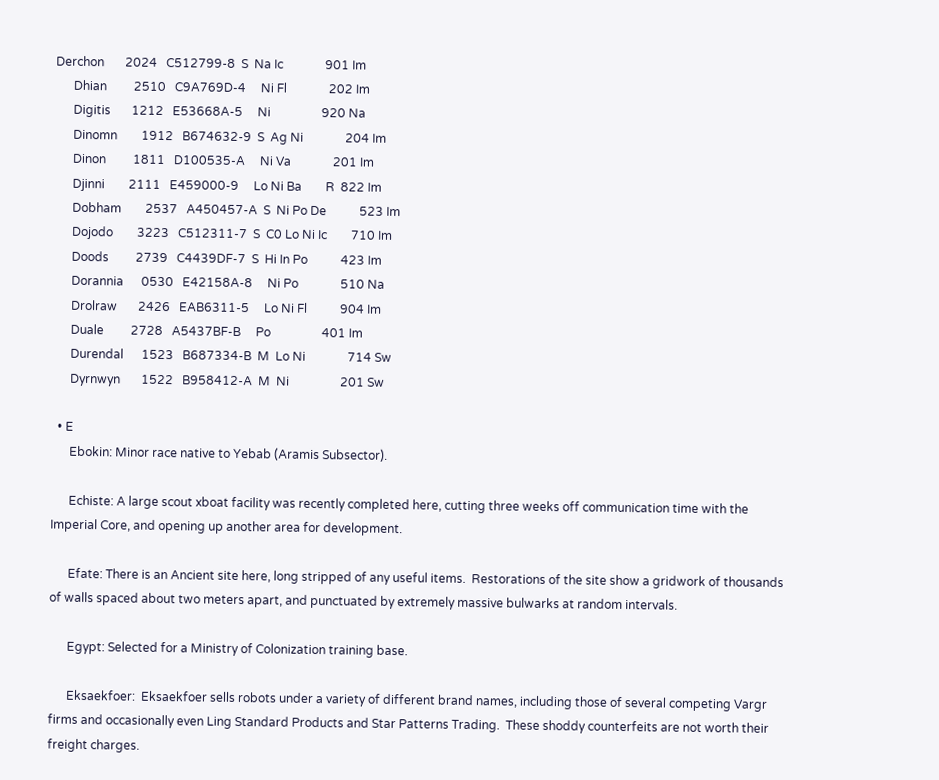Derchon       2024   C512799-8  S  Na Ic              901 Im
      Dhian         2510   C9A769D-4     Ni Fl              202 Im
      Digitis       1212   E53668A-5     Ni                 920 Na
      Dinomn        1912   B674632-9  S  Ag Ni              204 Im
      Dinon         1811   D100535-A     Ni Va              201 Im
      Djinni        2111   E459000-9     Lo Ni Ba        R  822 Im
      Dobham        2537   A450457-A  S  Ni Po De           523 Im
      Dojodo        3223   C512311-7  S  C0 Lo Ni Ic        710 Im
      Doods         2739   C4439DF-7  S  Hi In Po           423 Im
      Dorannia      0530   E42158A-8     Ni Po              510 Na
      Drolraw       2426   EAB6311-5     Lo Ni Fl           904 Im
      Duale         2728   A5437BF-B     Po                 401 Im
      Durendal      1523   B687334-B  M  Lo Ni              714 Sw
      Dyrnwyn       1522   B958412-A  M  Ni                 201 Sw

  • E
      Ebokin: Minor race native to Yebab (Aramis Subsector).

      Echiste: A large scout xboat facility was recently completed here, cutting three weeks off communication time with the Imperial Core, and opening up another area for development.

      Efate: There is an Ancient site here, long stripped of any useful items.  Restorations of the site show a gridwork of thousands of walls spaced about two meters apart, and punctuated by extremely massive bulwarks at random intervals.

      Egypt: Selected for a Ministry of Colonization training base.

      Eksaekfoer:  Eksaekfoer sells robots under a variety of different brand names, including those of several competing Vargr firms and occasionally even Ling Standard Products and Star Patterns Trading.  These shoddy counterfeits are not worth their freight charges.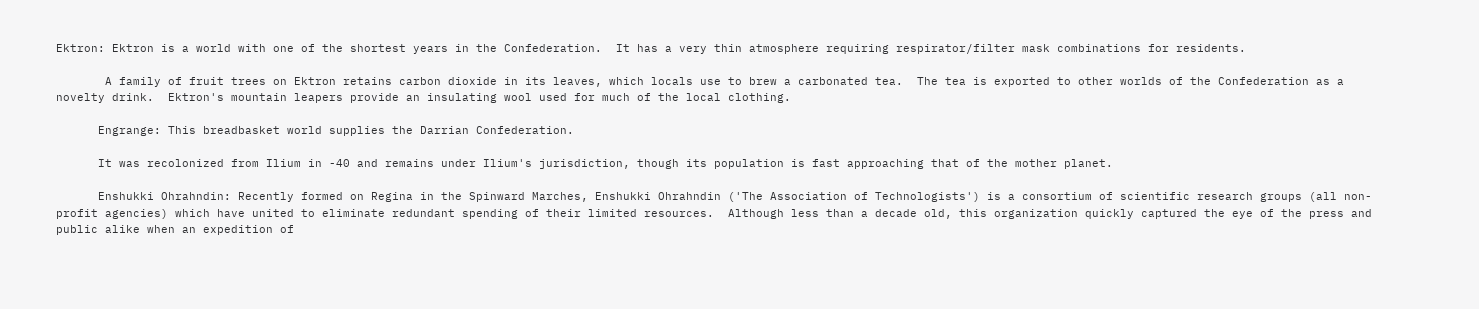Ektron: Ektron is a world with one of the shortest years in the Confederation.  It has a very thin atmosphere requiring respirator/filter mask combinations for residents.

       A family of fruit trees on Ektron retains carbon dioxide in its leaves, which locals use to brew a carbonated tea.  The tea is exported to other worlds of the Confederation as a novelty drink.  Ektron's mountain leapers provide an insulating wool used for much of the local clothing.

      Engrange: This breadbasket world supplies the Darrian Confederation.

      It was recolonized from Ilium in -40 and remains under Ilium's jurisdiction, though its population is fast approaching that of the mother planet.

      Enshukki Ohrahndin: Recently formed on Regina in the Spinward Marches, Enshukki Ohrahndin ('The Association of Technologists') is a consortium of scientific research groups (all non-profit agencies) which have united to eliminate redundant spending of their limited resources.  Although less than a decade old, this organization quickly captured the eye of the press and public alike when an expedition of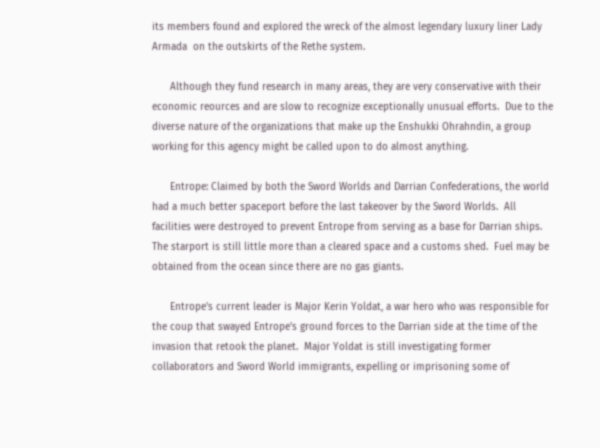its members found and explored the wreck of the almost legendary luxury liner Lady Armada  on the outskirts of the Rethe system.

      Although they fund research in many areas, they are very conservative with their economic reources and are slow to recognize exceptionally unusual efforts.  Due to the diverse nature of the organizations that make up the Enshukki Ohrahndin, a group working for this agency might be called upon to do almost anything.

      Entrope: Claimed by both the Sword Worlds and Darrian Confederations, the world had a much better spaceport before the last takeover by the Sword Worlds.  All facilities were destroyed to prevent Entrope from serving as a base for Darrian ships.  The starport is still little more than a cleared space and a customs shed.  Fuel may be obtained from the ocean since there are no gas giants.

      Entrope's current leader is Major Kerin Yoldat, a war hero who was responsible for the coup that swayed Entrope's ground forces to the Darrian side at the time of the invasion that retook the planet.  Major Yoldat is still investigating former collaborators and Sword World immigrants, expelling or imprisoning some of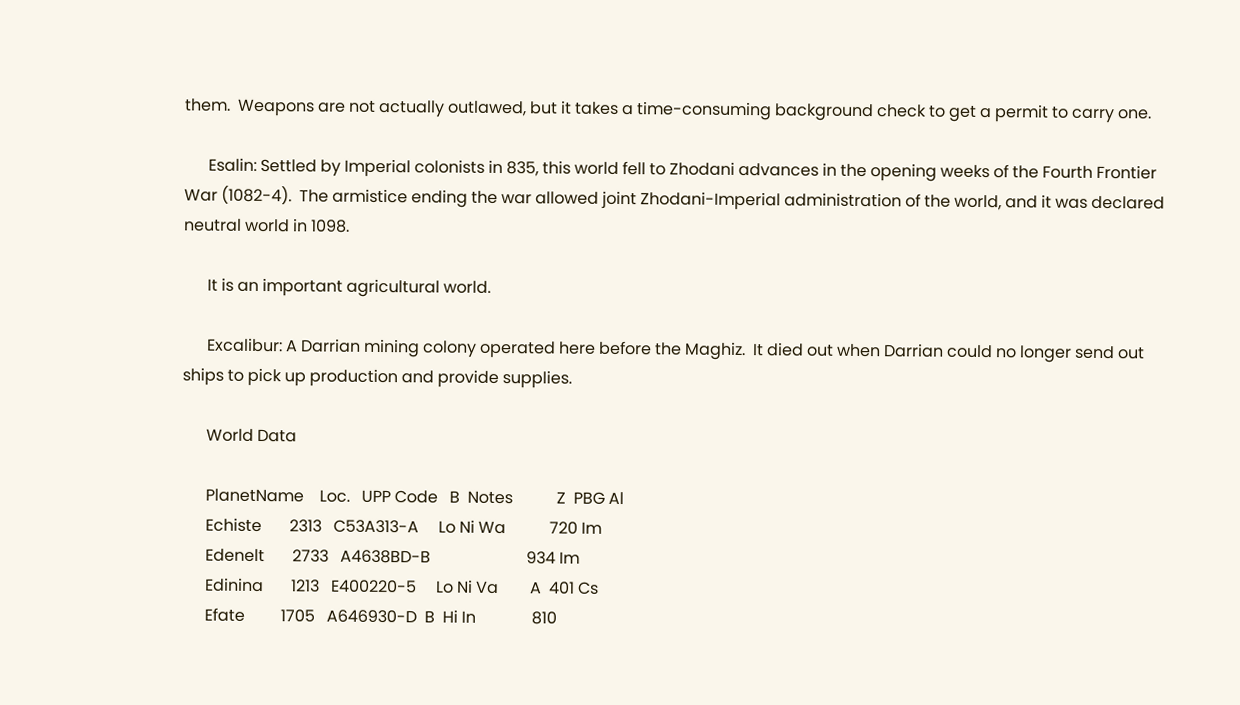them.  Weapons are not actually outlawed, but it takes a time-consuming background check to get a permit to carry one.

      Esalin: Settled by Imperial colonists in 835, this world fell to Zhodani advances in the opening weeks of the Fourth Frontier War (1082-4).  The armistice ending the war allowed joint Zhodani-Imperial administration of the world, and it was declared neutral world in 1098.

      It is an important agricultural world.

      Excalibur: A Darrian mining colony operated here before the Maghiz.  It died out when Darrian could no longer send out ships to pick up production and provide supplies.

      World Data

      PlanetName    Loc.   UPP Code   B  Notes           Z  PBG Al
      Echiste       2313   C53A313-A     Lo Ni Wa           720 Im
      Edenelt       2733   A4638BD-B                        934 Im
      Edinina       1213   E400220-5     Lo Ni Va        A  401 Cs
      Efate         1705   A646930-D  B  Hi In              810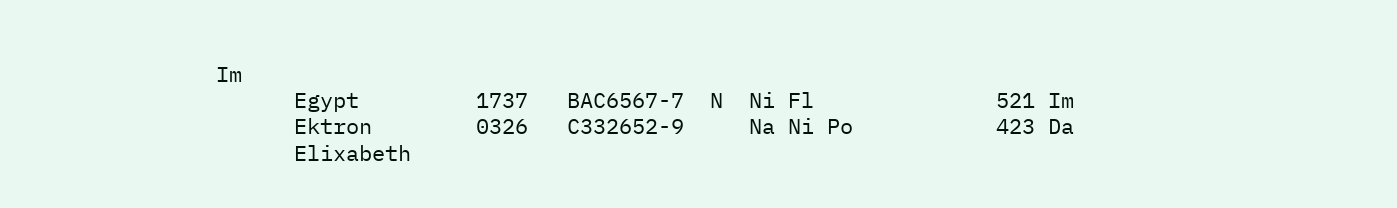Im
      Egypt         1737   BAC6567-7  N  Ni Fl              521 Im
      Ektron        0326   C332652-9     Na Ni Po           423 Da
      Elixabeth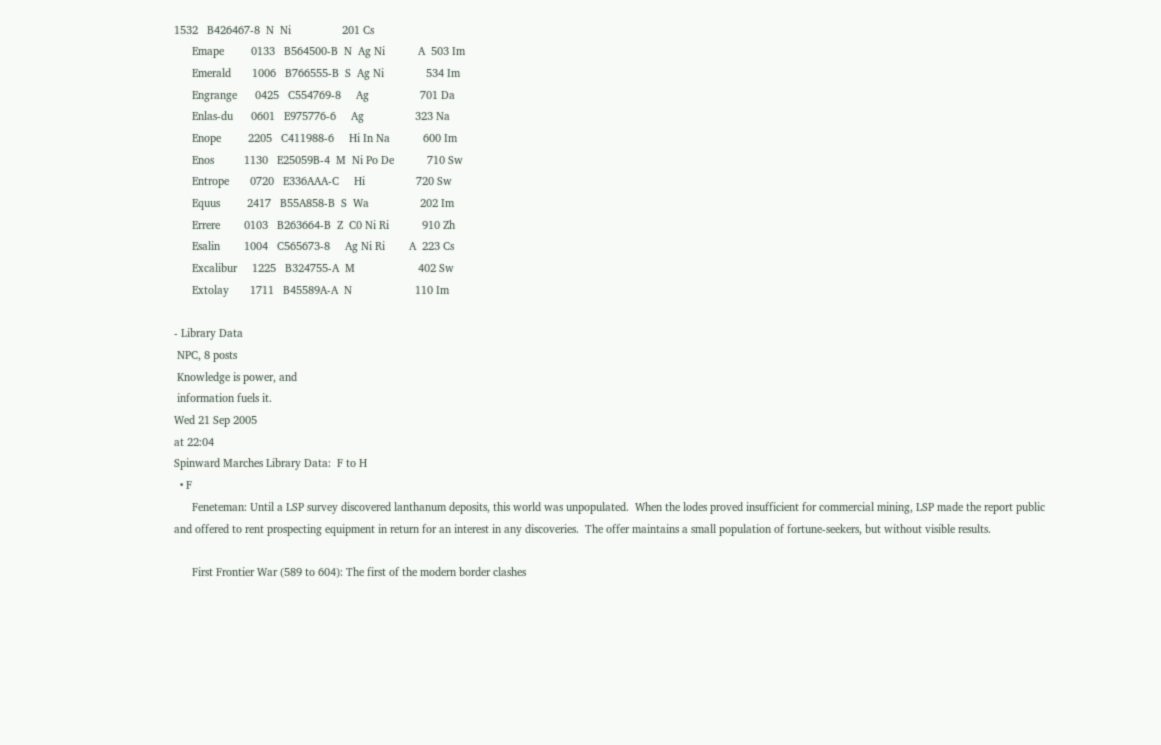1532   B426467-8  N  Ni                 201 Cs
      Emape         0133   B564500-B  N  Ag Ni           A  503 Im
      Emerald       1006   B766555-B  S  Ag Ni              534 Im
      Engrange      0425   C554769-8     Ag                 701 Da
      Enlas-du      0601   E975776-6     Ag                 323 Na
      Enope         2205   C411988-6     Hi In Na           600 Im
      Enos          1130   E25059B-4  M  Ni Po De           710 Sw
      Entrope       0720   E336AAA-C     Hi                 720 Sw
      Equus         2417   B55A858-B  S  Wa                 202 Im
      Errere        0103   B263664-B  Z  C0 Ni Ri           910 Zh
      Esalin        1004   C565673-8     Ag Ni Ri        A  223 Cs
      Excalibur     1225   B324755-A  M                     402 Sw
      Extolay       1711   B45589A-A  N                     110 Im

- Library Data
 NPC, 8 posts
 Knowledge is power, and
 information fuels it.
Wed 21 Sep 2005
at 22:04
Spinward Marches Library Data:  F to H
  • F
      Feneteman: Until a LSP survey discovered lanthanum deposits, this world was unpopulated.  When the lodes proved insufficient for commercial mining, LSP made the report public and offered to rent prospecting equipment in return for an interest in any discoveries.  The offer maintains a small population of fortune-seekers, but without visible results.

      First Frontier War (589 to 604): The first of the modern border clashes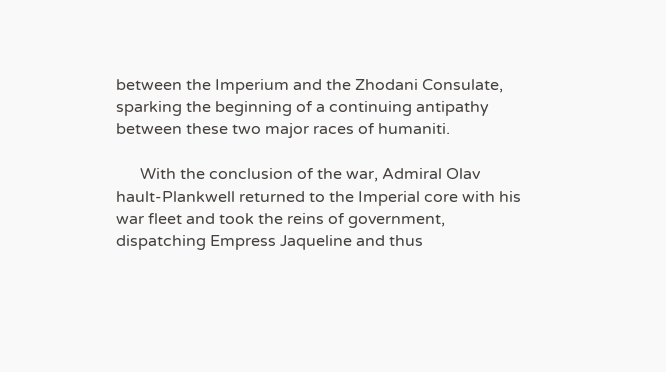between the Imperium and the Zhodani Consulate, sparking the beginning of a continuing antipathy between these two major races of humaniti.

      With the conclusion of the war, Admiral Olav hault-Plankwell returned to the Imperial core with his war fleet and took the reins of government, dispatching Empress Jaqueline and thus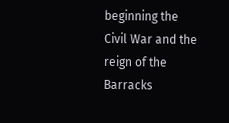beginning the Civil War and the reign of the Barracks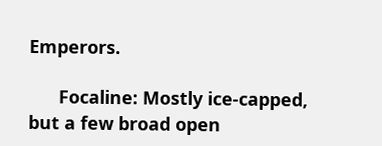Emperors.

      Focaline: Mostly ice-capped, but a few broad open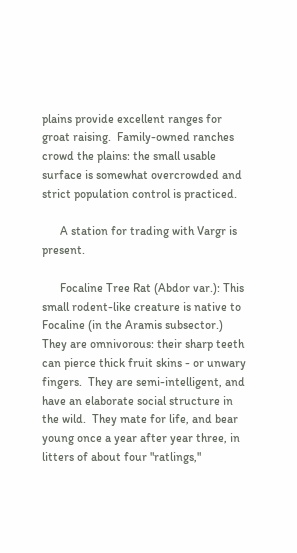plains provide excellent ranges for groat raising.  Family-owned ranches crowd the plains: the small usable surface is somewhat overcrowded and strict population control is practiced.

      A station for trading with Vargr is present.

      Focaline Tree Rat (Abdor var.): This small rodent-like creature is native to Focaline (in the Aramis subsector.)  They are omnivorous: their sharp teeth can pierce thick fruit skins - or unwary fingers.  They are semi-intelligent, and have an elaborate social structure in the wild.  They mate for life, and bear young once a year after year three, in litters of about four "ratlings,"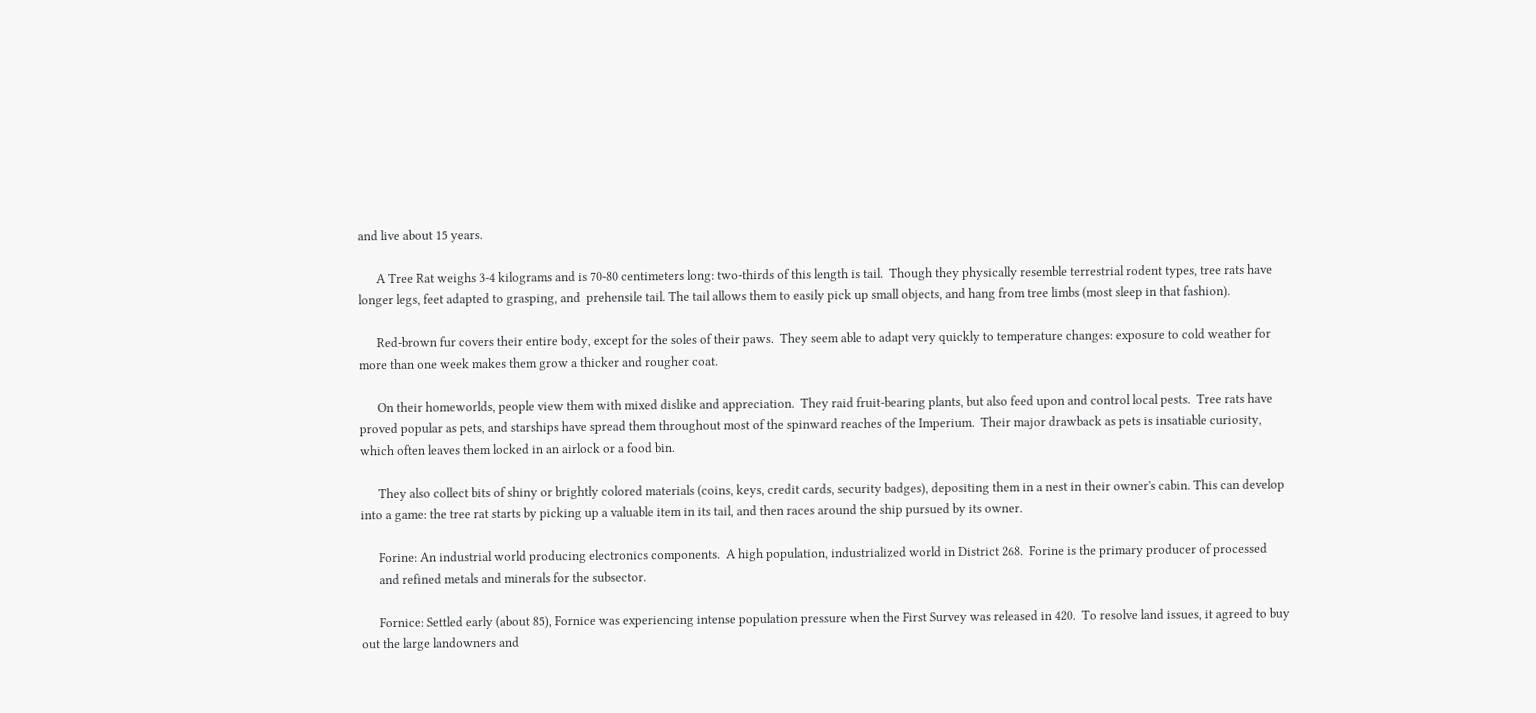and live about 15 years.

      A Tree Rat weighs 3-4 kilograms and is 70-80 centimeters long: two-thirds of this length is tail.  Though they physically resemble terrestrial rodent types, tree rats have longer legs, feet adapted to grasping, and  prehensile tail. The tail allows them to easily pick up small objects, and hang from tree limbs (most sleep in that fashion).

      Red-brown fur covers their entire body, except for the soles of their paws.  They seem able to adapt very quickly to temperature changes: exposure to cold weather for more than one week makes them grow a thicker and rougher coat.

      On their homeworlds, people view them with mixed dislike and appreciation.  They raid fruit-bearing plants, but also feed upon and control local pests.  Tree rats have proved popular as pets, and starships have spread them throughout most of the spinward reaches of the Imperium.  Their major drawback as pets is insatiable curiosity, which often leaves them locked in an airlock or a food bin.

      They also collect bits of shiny or brightly colored materials (coins, keys, credit cards, security badges), depositing them in a nest in their owner's cabin. This can develop into a game: the tree rat starts by picking up a valuable item in its tail, and then races around the ship pursued by its owner.

      Forine: An industrial world producing electronics components.  A high population, industrialized world in District 268.  Forine is the primary producer of processed
      and refined metals and minerals for the subsector.

      Fornice: Settled early (about 85), Fornice was experiencing intense population pressure when the First Survey was released in 420.  To resolve land issues, it agreed to buy out the large landowners and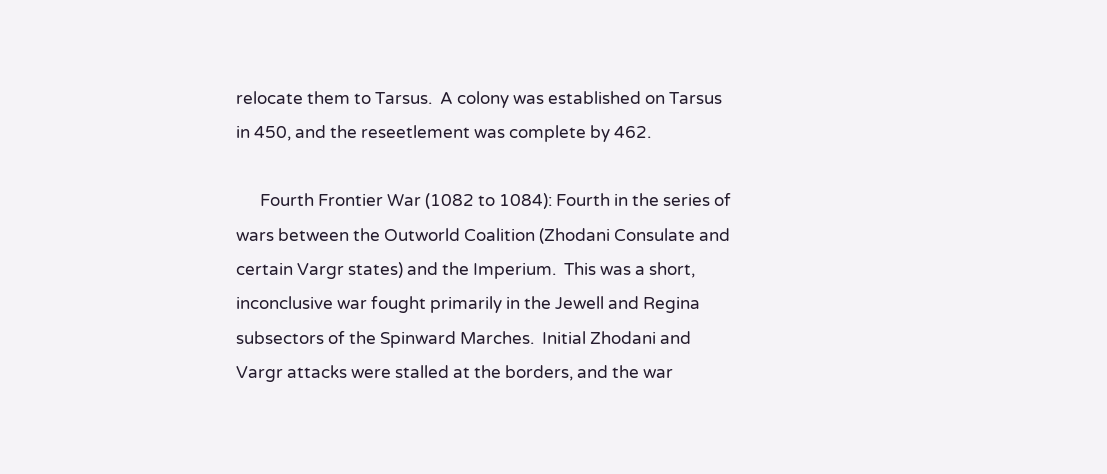relocate them to Tarsus.  A colony was established on Tarsus in 450, and the reseetlement was complete by 462.

      Fourth Frontier War (1082 to 1084): Fourth in the series of wars between the Outworld Coalition (Zhodani Consulate and certain Vargr states) and the Imperium.  This was a short, inconclusive war fought primarily in the Jewell and Regina subsectors of the Spinward Marches.  Initial Zhodani and Vargr attacks were stalled at the borders, and the war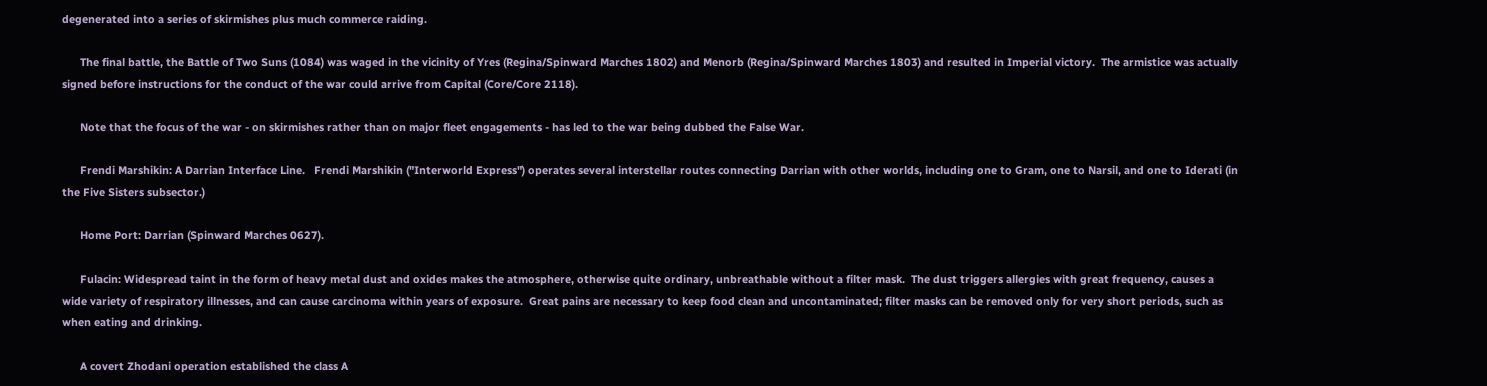degenerated into a series of skirmishes plus much commerce raiding.

      The final battle, the Battle of Two Suns (1084) was waged in the vicinity of Yres (Regina/Spinward Marches 1802) and Menorb (Regina/Spinward Marches 1803) and resulted in Imperial victory.  The armistice was actually signed before instructions for the conduct of the war could arrive from Capital (Core/Core 2118).

      Note that the focus of the war - on skirmishes rather than on major fleet engagements - has led to the war being dubbed the False War.

      Frendi Marshikin: A Darrian Interface Line.   Frendi Marshikin ("Interworld Express") operates several interstellar routes connecting Darrian with other worlds, including one to Gram, one to Narsil, and one to Iderati (in the Five Sisters subsector.)

      Home Port: Darrian (Spinward Marches 0627).

      Fulacin: Widespread taint in the form of heavy metal dust and oxides makes the atmosphere, otherwise quite ordinary, unbreathable without a filter mask.  The dust triggers allergies with great frequency, causes a wide variety of respiratory illnesses, and can cause carcinoma within years of exposure.  Great pains are necessary to keep food clean and uncontaminated; filter masks can be removed only for very short periods, such as when eating and drinking.

      A covert Zhodani operation established the class A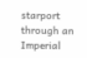starport through an Imperial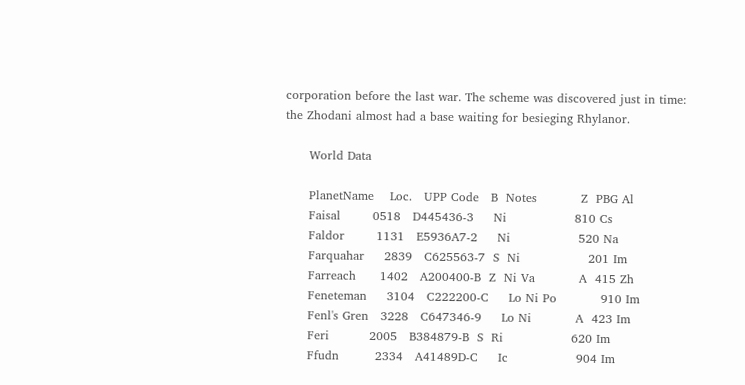corporation before the last war. The scheme was discovered just in time: the Zhodani almost had a base waiting for besieging Rhylanor.

      World Data

      PlanetName    Loc.   UPP Code   B  Notes           Z  PBG Al
      Faisal        0518   D445436-3     Ni                 810 Cs
      Faldor        1131   E5936A7-2     Ni                 520 Na
      Farquahar     2839   C625563-7  S  Ni                 201 Im
      Farreach      1402   A200400-B  Z  Ni Va           A  415 Zh
      Feneteman     3104   C222200-C     Lo Ni Po           910 Im
      Fenl's Gren   3228   C647346-9     Lo Ni           A  423 Im
      Feri          2005   B384879-B  S  Ri                 620 Im
      Ffudn         2334   A41489D-C     Ic                 904 Im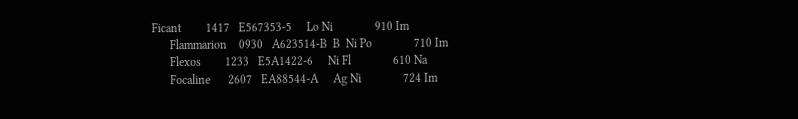Ficant        1417   E567353-5     Lo Ni              910 Im
      Flammarion    0930   A623514-B  B  Ni Po              710 Im
      Flexos        1233   E5A1422-6     Ni Fl              610 Na
      Focaline      2607   EA88544-A     Ag Ni              724 Im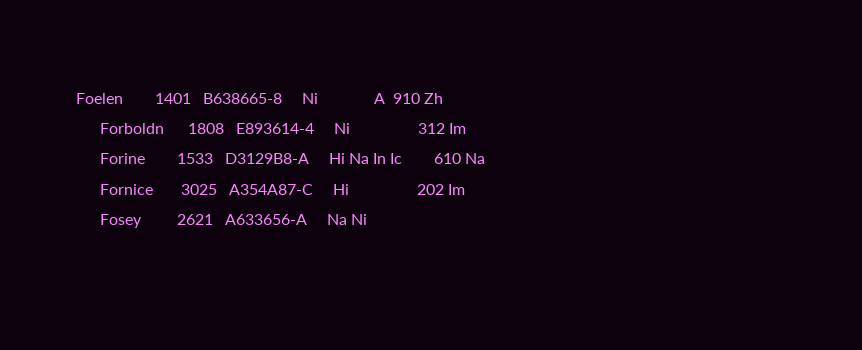Foelen        1401   B638665-8     Ni              A  910 Zh
      Forboldn      1808   E893614-4     Ni                 312 Im
      Forine        1533   D3129B8-A     Hi Na In Ic        610 Na
      Fornice       3025   A354A87-C     Hi                 202 Im
      Fosey         2621   A633656-A     Na Ni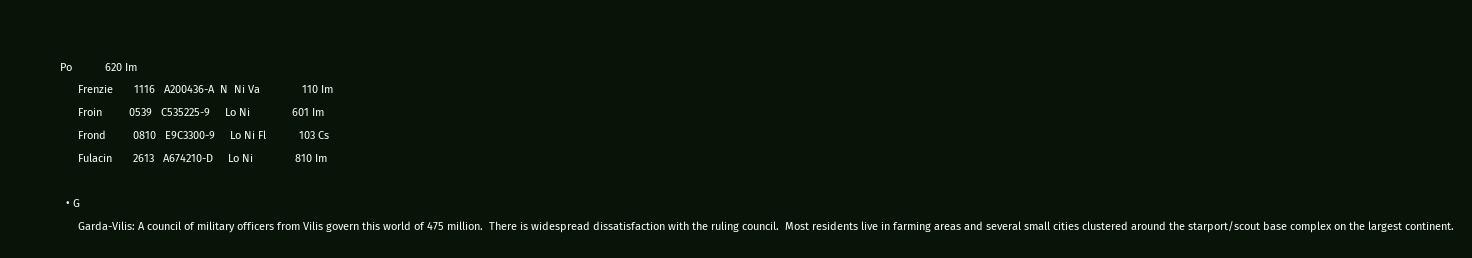Po           620 Im
      Frenzie       1116   A200436-A  N  Ni Va              110 Im
      Froin         0539   C535225-9     Lo Ni              601 Im
      Frond         0810   E9C3300-9     Lo Ni Fl           103 Cs
      Fulacin       2613   A674210-D     Lo Ni              810 Im

  • G
      Garda-Vilis: A council of military officers from Vilis govern this world of 475 million.  There is widespread dissatisfaction with the ruling council.  Most residents live in farming areas and several small cities clustered around the starport/scout base complex on the largest continent.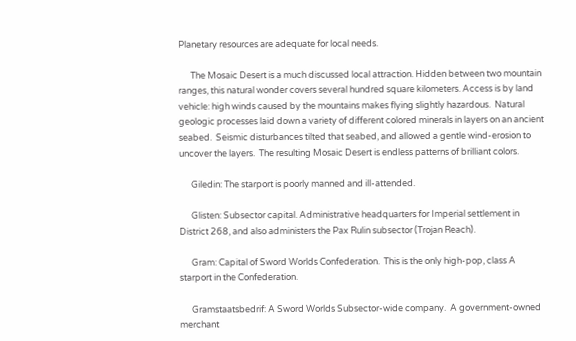Planetary resources are adequate for local needs.

      The Mosaic Desert is a much discussed local attraction. Hidden between two mountain ranges, this natural wonder covers several hundred square kilometers. Access is by land vehicle: high winds caused by the mountains makes flying slightly hazardous.  Natural geologic processes laid down a variety of different colored minerals in layers on an ancient seabed.  Seismic disturbances tilted that seabed, and allowed a gentle wind-erosion to uncover the layers.  The resulting Mosaic Desert is endless patterns of brilliant colors.

      Giledin: The starport is poorly manned and ill-attended.

      Glisten: Subsector capital. Administrative headquarters for Imperial settlement in District 268, and also administers the Pax Rulin subsector (Trojan Reach).

      Gram: Capital of Sword Worlds Confederation.  This is the only high-pop, class A starport in the Confederation.

      Gramstaatsbedrif: A Sword Worlds Subsector-wide company.  A government-owned merchant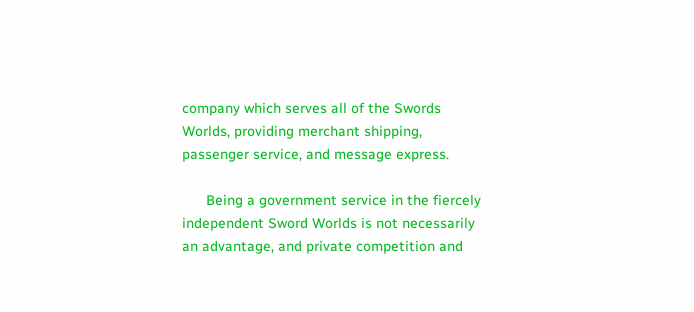company which serves all of the Swords Worlds, providing merchant shipping, passenger service, and message express.

      Being a government service in the fiercely independent Sword Worlds is not necessarily an advantage, and private competition and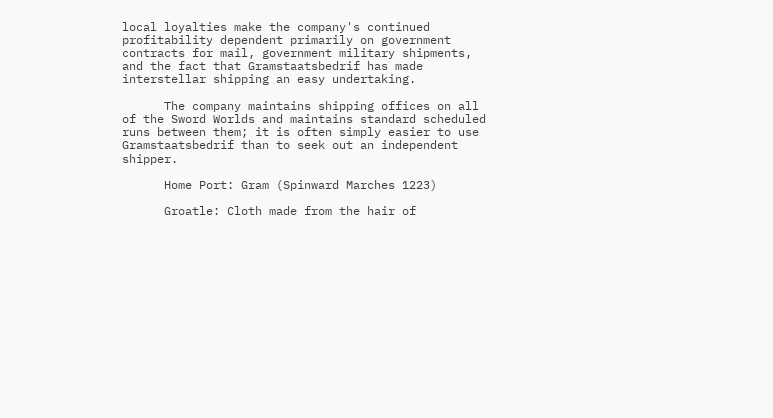local loyalties make the company's continued profitability dependent primarily on government contracts for mail, government military shipments, and the fact that Gramstaatsbedrif has made interstellar shipping an easy undertaking.

      The company maintains shipping offices on all of the Sword Worlds and maintains standard scheduled runs between them; it is often simply easier to use Gramstaatsbedrif than to seek out an independent shipper.

      Home Port: Gram (Spinward Marches 1223)

      Groatle: Cloth made from the hair of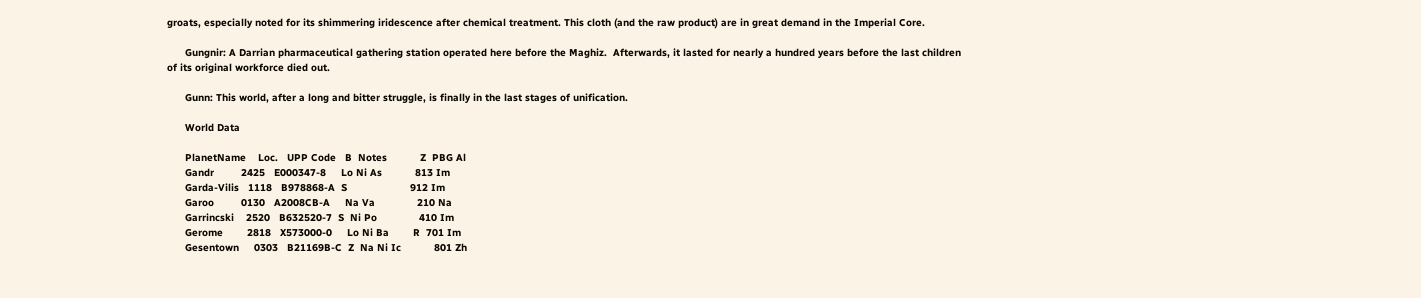groats, especially noted for its shimmering iridescence after chemical treatment. This cloth (and the raw product) are in great demand in the Imperial Core.

      Gungnir: A Darrian pharmaceutical gathering station operated here before the Maghiz.  Afterwards, it lasted for nearly a hundred years before the last children of its original workforce died out.

      Gunn: This world, after a long and bitter struggle, is finally in the last stages of unification.

      World Data

      PlanetName    Loc.   UPP Code   B  Notes           Z  PBG Al
      Gandr         2425   E000347-8     Lo Ni As           813 Im
      Garda-Vilis   1118   B978868-A  S                     912 Im
      Garoo         0130   A2008CB-A     Na Va              210 Na
      Garrincski    2520   B632520-7  S  Ni Po              410 Im
      Gerome        2818   X573000-0     Lo Ni Ba        R  701 Im
      Gesentown     0303   B21169B-C  Z  Na Ni Ic           801 Zh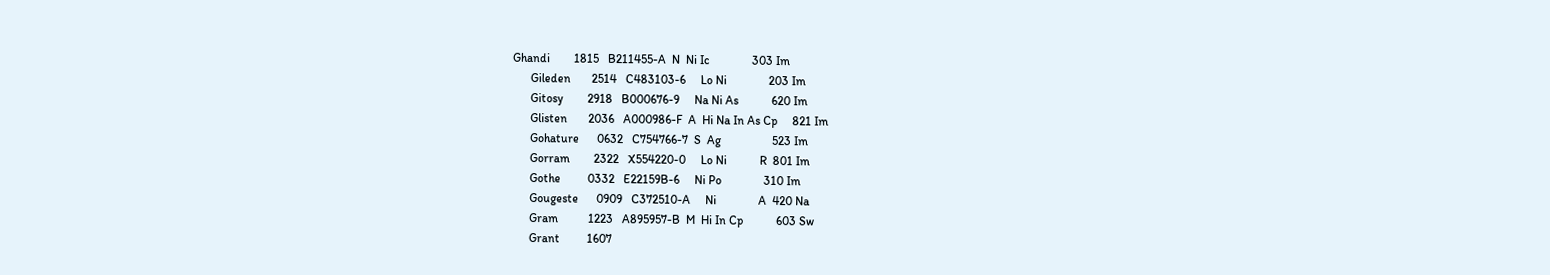Ghandi        1815   B211455-A  N  Ni Ic              303 Im
      Gileden       2514   C483103-6     Lo Ni              203 Im
      Gitosy        2918   B000676-9     Na Ni As           620 Im
      Glisten       2036   A000986-F  A  Hi Na In As Cp     821 Im
      Gohature      0632   C754766-7  S  Ag                 523 Im
      Gorram        2322   X554220-0     Lo Ni           R  801 Im
      Gothe         0332   E22159B-6     Ni Po              310 Im
      Gougeste      0909   C372510-A     Ni              A  420 Na
      Gram          1223   A895957-B  M  Hi In Cp           603 Sw
      Grant         1607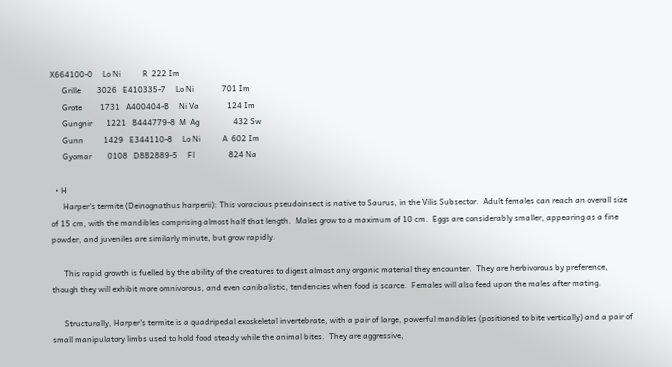X664100-0     Lo Ni           R  222 Im
      Grille        3026   E410335-7     Lo Ni              701 Im
      Grote         1731   A400404-B     Ni Va              124 Im
      Gungnir       1221   B444779-8  M  Ag                 432 Sw
      Gunn          1429   E344110-8     Lo Ni           A  602 Im
      Gyomar        0108   D8B2889-5     Fl                 824 Na

  • H
      Harper's termite (Deinognathus harperii): This voracious pseudoinsect is native to Saurus, in the Vilis Subsector.  Adult females can reach an overall size of 15 cm, with the mandibles comprising almost half that length.  Males grow to a maximum of 10 cm.  Eggs are considerably smaller, appearing as a fine powder, and juveniles are similarly minute, but grow rapidly.

      This rapid growth is fuelled by the ability of the creatures to digest almost any organic material they encounter.  They are herbivorous by preference, though they will exhibit more omnivorous, and even canibalistic, tendencies when food is scarce.  Females will also feed upon the males after mating.

      Structurally, Harper's termite is a quadripedal exoskeletal invertebrate, with a pair of large, powerful mandibles (positioned to bite vertically) and a pair of small manipulatory limbs used to hold food steady while the animal bites.  They are aggressive,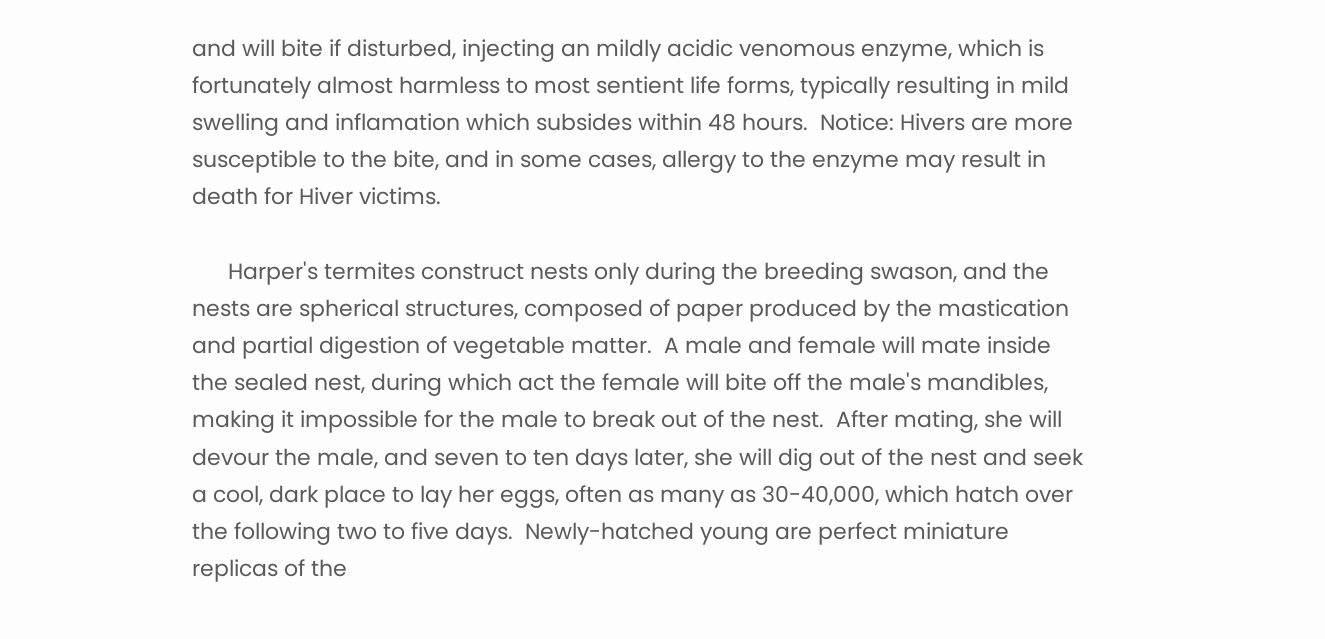and will bite if disturbed, injecting an mildly acidic venomous enzyme, which is fortunately almost harmless to most sentient life forms, typically resulting in mild swelling and inflamation which subsides within 48 hours.  Notice: Hivers are more susceptible to the bite, and in some cases, allergy to the enzyme may result in death for Hiver victims.

      Harper's termites construct nests only during the breeding swason, and the nests are spherical structures, composed of paper produced by the mastication and partial digestion of vegetable matter.  A male and female will mate inside the sealed nest, during which act the female will bite off the male's mandibles, making it impossible for the male to break out of the nest.  After mating, she will devour the male, and seven to ten days later, she will dig out of the nest and seek a cool, dark place to lay her eggs, often as many as 30-40,000, which hatch over the following two to five days.  Newly-hatched young are perfect miniature replicas of the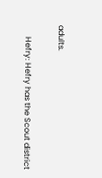adults.

      Hefry: Hefry has the Scout district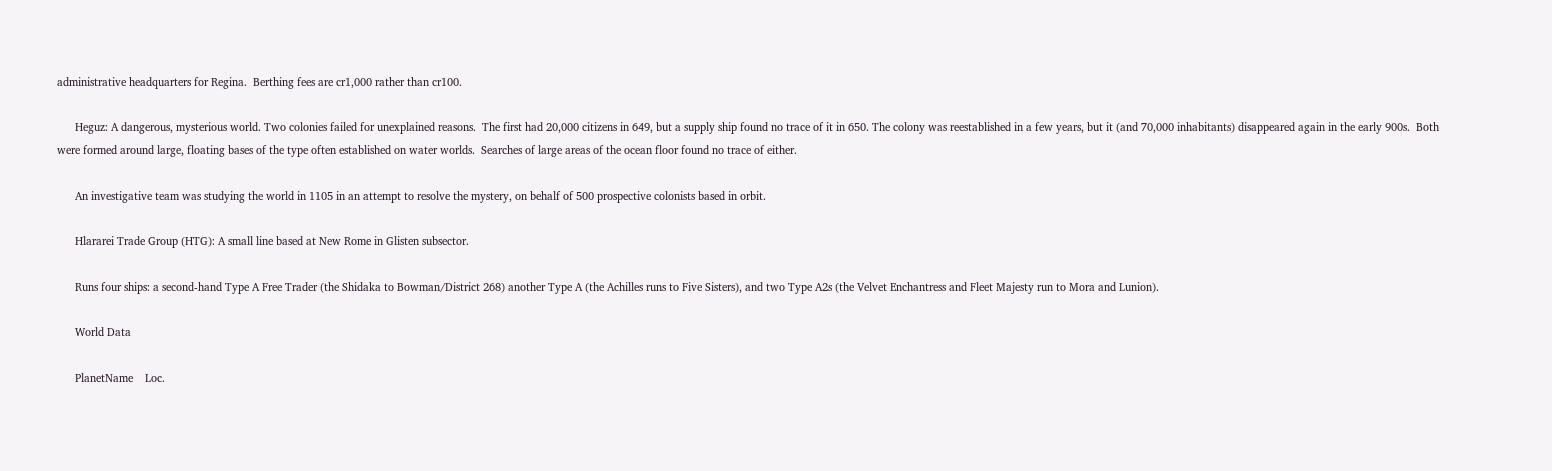administrative headquarters for Regina.  Berthing fees are cr1,000 rather than cr100.

      Heguz: A dangerous, mysterious world. Two colonies failed for unexplained reasons.  The first had 20,000 citizens in 649, but a supply ship found no trace of it in 650. The colony was reestablished in a few years, but it (and 70,000 inhabitants) disappeared again in the early 900s.  Both were formed around large, floating bases of the type often established on water worlds.  Searches of large areas of the ocean floor found no trace of either.

      An investigative team was studying the world in 1105 in an attempt to resolve the mystery, on behalf of 500 prospective colonists based in orbit.

      Hlararei Trade Group (HTG): A small line based at New Rome in Glisten subsector.

      Runs four ships: a second-hand Type A Free Trader (the Shidaka to Bowman/District 268) another Type A (the Achilles runs to Five Sisters), and two Type A2s (the Velvet Enchantress and Fleet Majesty run to Mora and Lunion).

      World Data

      PlanetName    Loc.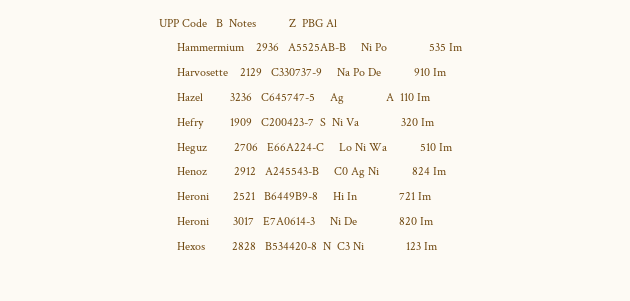UPP Code   B  Notes           Z  PBG Al
      Hammermium    2936   A5525AB-B     Ni Po              535 Im
      Harvosette    2129   C330737-9     Na Po De           910 Im
      Hazel         3236   C645747-5     Ag              A  110 Im
      Hefry         1909   C200423-7  S  Ni Va              320 Im
      Heguz         2706   E66A224-C     Lo Ni Wa           510 Im
      Henoz         2912   A245543-B     C0 Ag Ni           824 Im
      Heroni        2521   B6449B9-8     Hi In              721 Im
      Heroni        3017   E7A0614-3     Ni De              820 Im
      Hexos         2828   B534420-8  N  C3 Ni              123 Im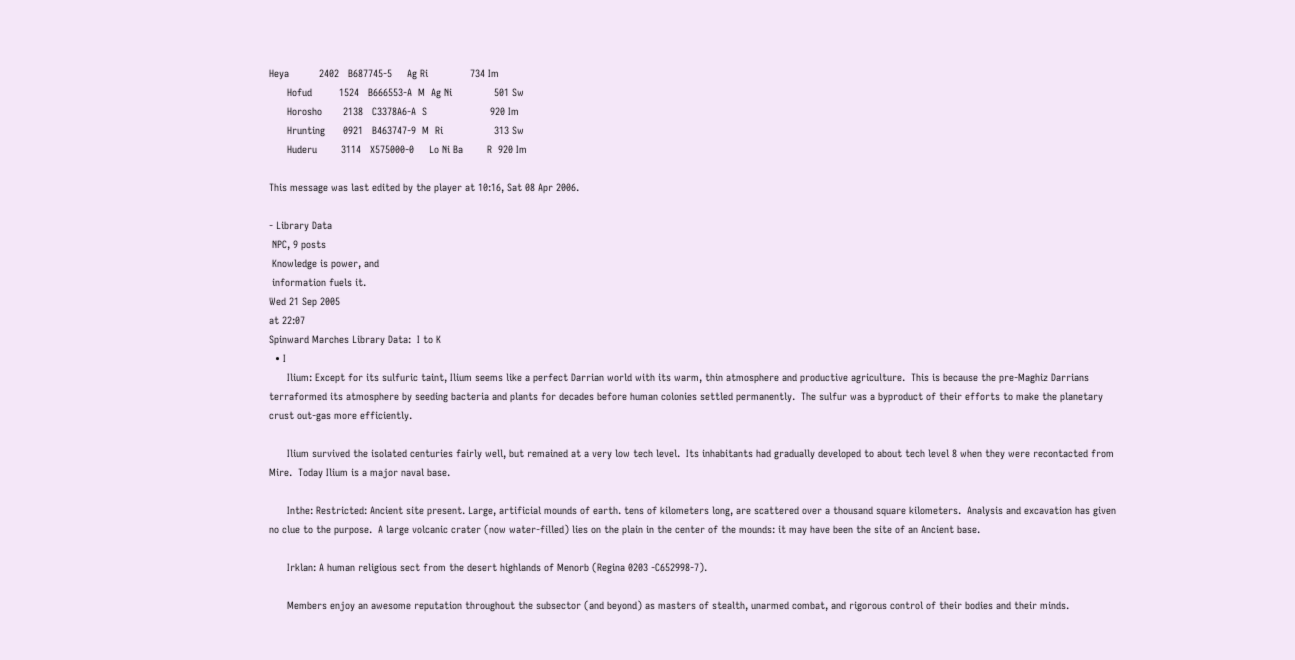Heya          2402   B687745-5     Ag Ri              734 Im
      Hofud         1524   B666553-A  M  Ag Ni              501 Sw
      Horosho       2138   C3378A6-A  S                     920 Im
      Hrunting      0921   B463747-9  M  Ri                 313 Sw
      Huderu        3114   X575000-0     Lo Ni Ba        R  920 Im

This message was last edited by the player at 10:16, Sat 08 Apr 2006.

- Library Data
 NPC, 9 posts
 Knowledge is power, and
 information fuels it.
Wed 21 Sep 2005
at 22:07
Spinward Marches Library Data:  I to K
  • I
      Ilium: Except for its sulfuric taint, Ilium seems like a perfect Darrian world with its warm, thin atmosphere and productive agriculture.  This is because the pre-Maghiz Darrians terraformed its atmosphere by seeding bacteria and plants for decades before human colonies settled permanently.  The sulfur was a byproduct of their efforts to make the planetary crust out-gas more efficiently.

      Ilium survived the isolated centuries fairly well, but remained at a very low tech level.  Its inhabitants had gradually developed to about tech level 8 when they were recontacted from Mire.  Today Ilium is a major naval base.

      Inthe: Restricted: Ancient site present. Large, artificial mounds of earth. tens of kilometers long, are scattered over a thousand square kilometers.  Analysis and excavation has given no clue to the purpose.  A large volcanic crater (now water-filled) lies on the plain in the center of the mounds: it may have been the site of an Ancient base.

      Irklan: A human religious sect from the desert highlands of Menorb (Regina 0203 -C652998-7).

      Members enjoy an awesome reputation throughout the subsector (and beyond) as masters of stealth, unarmed combat, and rigorous control of their bodies and their minds.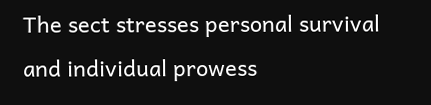The sect stresses personal survival and individual prowess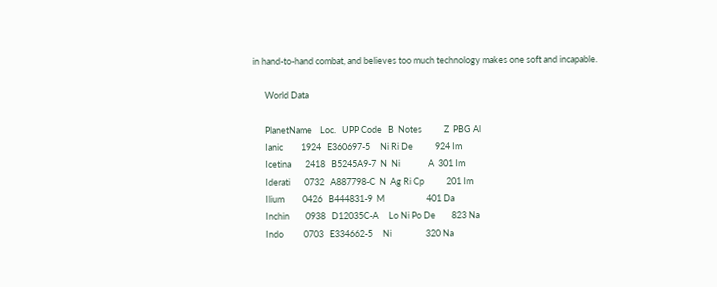in hand-to-hand combat, and believes too much technology makes one soft and incapable.

      World Data

      PlanetName    Loc.   UPP Code   B  Notes           Z  PBG Al
      Ianic         1924   E360697-5     Ni Ri De           924 Im
      Icetina       2418   B5245A9-7  N  Ni              A  301 Im
      Iderati       0732   A887798-C  N  Ag Ri Cp           201 Im
      Ilium         0426   B444831-9  M                     401 Da
      Inchin        0938   D12035C-A     Lo Ni Po De        823 Na
      Indo          0703   E334662-5     Ni                 320 Na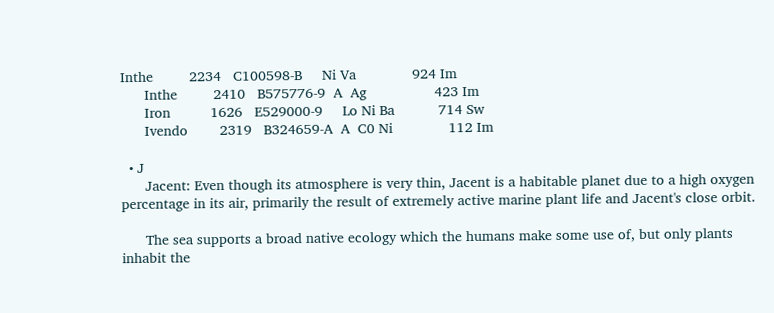Inthe         2234   C100598-B     Ni Va              924 Im
      Inthe         2410   B575776-9  A  Ag                 423 Im
      Iron          1626   E529000-9     Lo Ni Ba           714 Sw
      Ivendo        2319   B324659-A  A  C0 Ni              112 Im

  • J
      Jacent: Even though its atmosphere is very thin, Jacent is a habitable planet due to a high oxygen percentage in its air, primarily the result of extremely active marine plant life and Jacent's close orbit.

      The sea supports a broad native ecology which the humans make some use of, but only plants inhabit the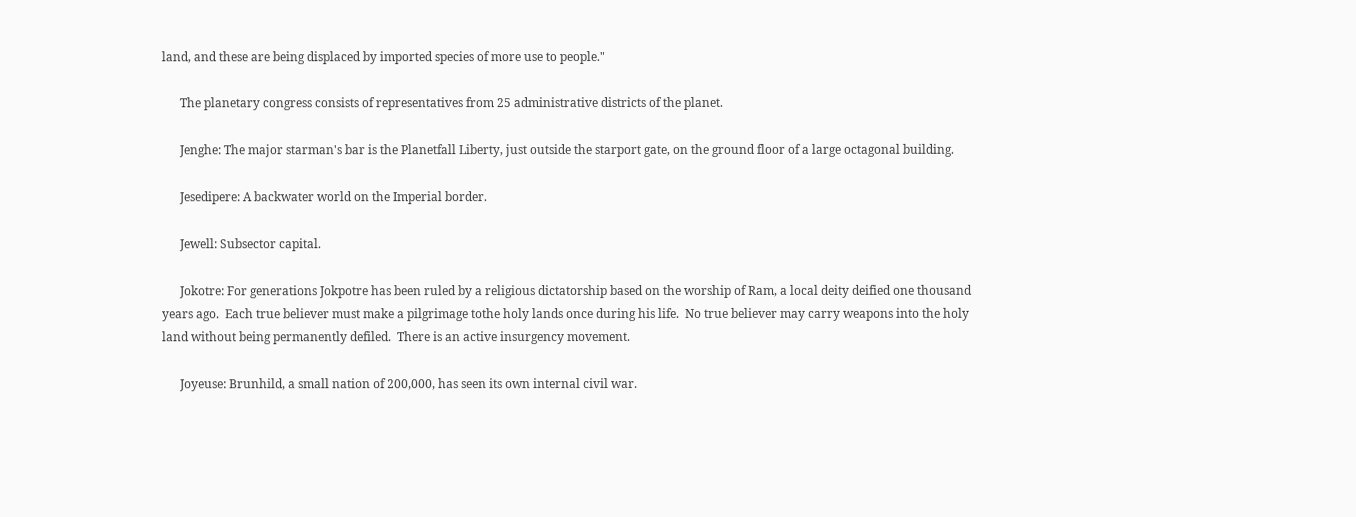land, and these are being displaced by imported species of more use to people."

      The planetary congress consists of representatives from 25 administrative districts of the planet.

      Jenghe: The major starman's bar is the Planetfall Liberty, just outside the starport gate, on the ground floor of a large octagonal building.

      Jesedipere: A backwater world on the Imperial border.

      Jewell: Subsector capital.

      Jokotre: For generations Jokpotre has been ruled by a religious dictatorship based on the worship of Ram, a local deity deified one thousand years ago.  Each true believer must make a pilgrimage tothe holy lands once during his life.  No true believer may carry weapons into the holy land without being permanently defiled.  There is an active insurgency movement.

      Joyeuse: Brunhild, a small nation of 200,000, has seen its own internal civil war.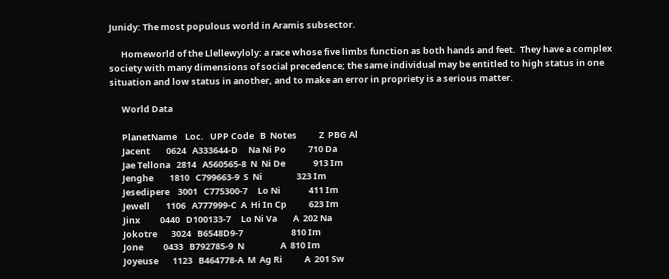Junidy: The most populous world in Aramis subsector.

      Homeworld of the Llellewyloly: a race whose five limbs function as both hands and feet.  They have a complex society with many dimensions of social precedence; the same individual may be entitled to high status in one situation and low status in another, and to make an error in propriety is a serious matter.

      World Data

      PlanetName    Loc.   UPP Code   B  Notes           Z  PBG Al
      Jacent        0624   A333644-D     Na Ni Po           710 Da
      Jae Tellona   2814   A560565-8  N  Ni De              913 Im
      Jenghe        1810   C799663-9  S  Ni                 323 Im
      Jesedipere    3001   C775300-7     Lo Ni              411 Im
      Jewell        1106   A777999-C  A  Hi In Cp           623 Im
      Jinx          0440   D100133-7     Lo Ni Va        A  202 Na
      Jokotre       3024   B6548D9-7                        810 Im
      Jone          0433   B792785-9  N                  A  810 Im
      Joyeuse       1123   B464778-A  M  Ag Ri           A  201 Sw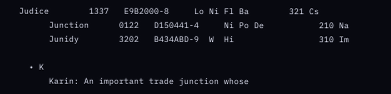Judice        1337   E9B2000-8     Lo Ni Fl Ba        321 Cs
      Junction      0122   D150441-4     Ni Po De           210 Na
      Junidy        3202   B434ABD-9  W  Hi                 310 Im

  • K
      Karin: An important trade junction whose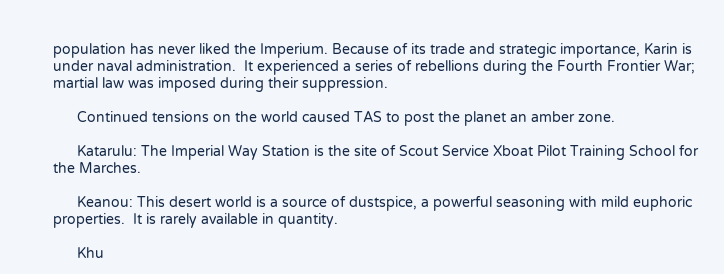population has never liked the Imperium. Because of its trade and strategic importance, Karin is under naval administration.  It experienced a series of rebellions during the Fourth Frontier War; martial law was imposed during their suppression.

      Continued tensions on the world caused TAS to post the planet an amber zone.

      Katarulu: The Imperial Way Station is the site of Scout Service Xboat Pilot Training School for the Marches.

      Keanou: This desert world is a source of dustspice, a powerful seasoning with mild euphoric properties.  It is rarely available in quantity.

      Khu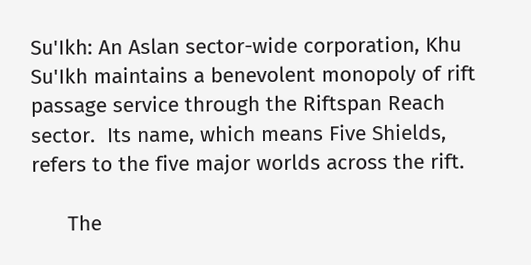Su'Ikh: An Aslan sector-wide corporation, Khu Su'Ikh maintains a benevolent monopoly of rift passage service through the Riftspan Reach sector.  Its name, which means Five Shields, refers to the five major worlds across the rift.

      The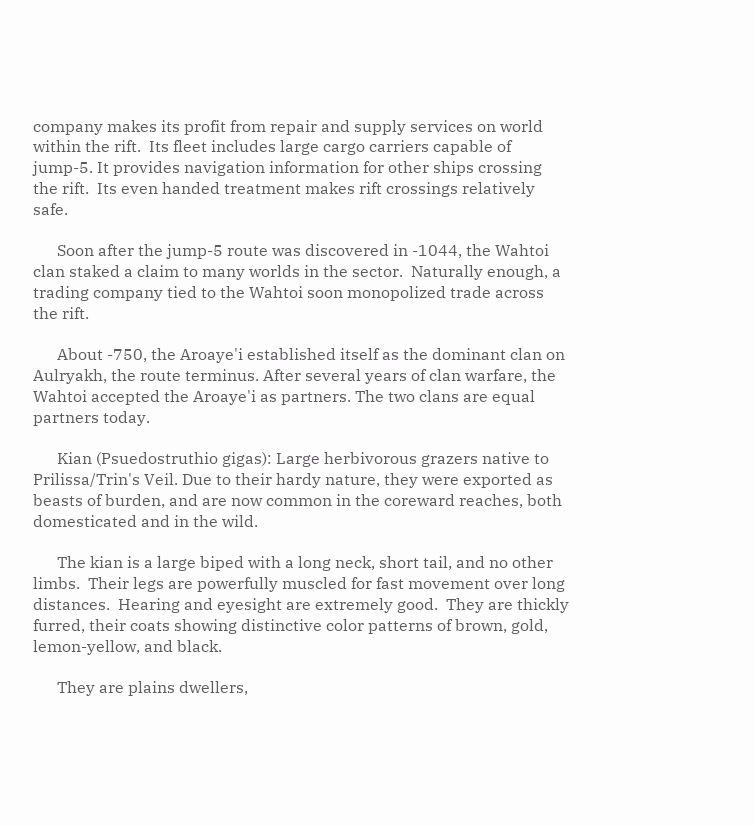company makes its profit from repair and supply services on world within the rift.  Its fleet includes large cargo carriers capable of jump-5. It provides navigation information for other ships crossing the rift.  Its even handed treatment makes rift crossings relatively safe.

      Soon after the jump-5 route was discovered in -1044, the Wahtoi clan staked a claim to many worlds in the sector.  Naturally enough, a trading company tied to the Wahtoi soon monopolized trade across the rift.

      About -750, the Aroaye'i established itself as the dominant clan on Aulryakh, the route terminus. After several years of clan warfare, the Wahtoi accepted the Aroaye'i as partners. The two clans are equal partners today.

      Kian (Psuedostruthio gigas): Large herbivorous grazers native to Prilissa/Trin's Veil. Due to their hardy nature, they were exported as beasts of burden, and are now common in the coreward reaches, both domesticated and in the wild.

      The kian is a large biped with a long neck, short tail, and no other limbs.  Their legs are powerfully muscled for fast movement over long distances.  Hearing and eyesight are extremely good.  They are thickly furred, their coats showing distinctive color patterns of brown, gold, lemon-yellow, and black.

      They are plains dwellers,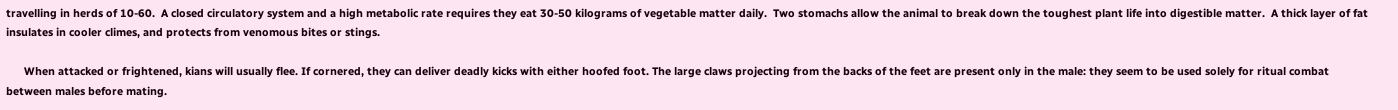travelling in herds of 10-60.  A closed circulatory system and a high metabolic rate requires they eat 30-50 kilograms of vegetable matter daily.  Two stomachs allow the animal to break down the toughest plant life into digestible matter.  A thick layer of fat insulates in cooler climes, and protects from venomous bites or stings.

      When attacked or frightened, kians will usually flee. If cornered, they can deliver deadly kicks with either hoofed foot. The large claws projecting from the backs of the feet are present only in the male: they seem to be used solely for ritual combat between males before mating.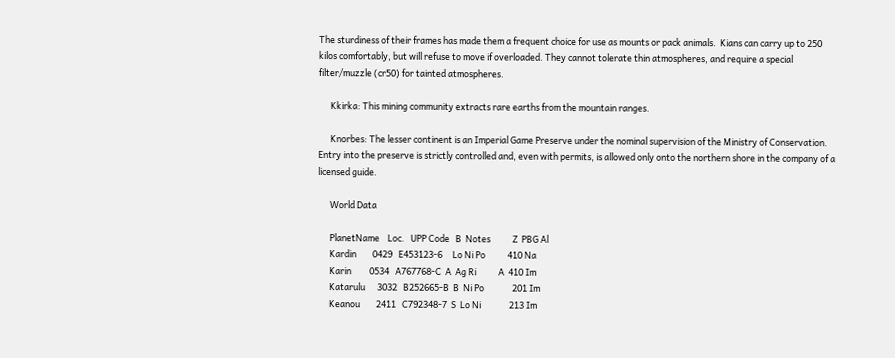The sturdiness of their frames has made them a frequent choice for use as mounts or pack animals.  Kians can carry up to 250 kilos comfortably, but will refuse to move if overloaded. They cannot tolerate thin atmospheres, and require a special filter/muzzle (cr50) for tainted atmospheres.

      Kkirka: This mining community extracts rare earths from the mountain ranges.

      Knorbes: The lesser continent is an Imperial Game Preserve under the nominal supervision of the Ministry of Conservation.  Entry into the preserve is strictly controlled and, even with permits, is allowed only onto the northern shore in the company of a licensed guide.

      World Data

      PlanetName    Loc.   UPP Code   B  Notes           Z  PBG Al
      Kardin        0429   E453123-6     Lo Ni Po           410 Na
      Karin         0534   A767768-C  A  Ag Ri           A  410 Im
      Katarulu      3032   B252665-B  B  Ni Po              201 Im
      Keanou        2411   C792348-7  S  Lo Ni              213 Im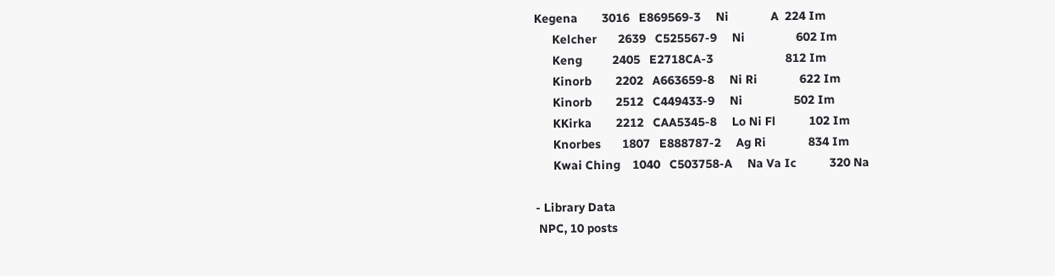Kegena        3016   E869569-3     Ni              A  224 Im
      Kelcher       2639   C525567-9     Ni                 602 Im
      Keng          2405   E2718CA-3                        812 Im
      Kinorb        2202   A663659-8     Ni Ri              622 Im
      Kinorb        2512   C449433-9     Ni                 502 Im
      KKirka        2212   CAA5345-8     Lo Ni Fl           102 Im
      Knorbes       1807   E888787-2     Ag Ri              834 Im
      Kwai Ching    1040   C503758-A     Na Va Ic           320 Na

- Library Data
 NPC, 10 posts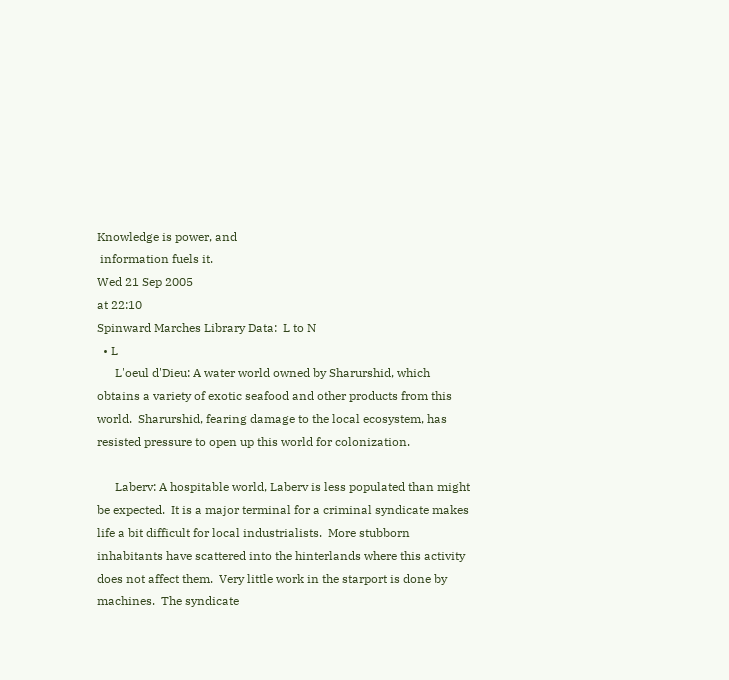Knowledge is power, and
 information fuels it.
Wed 21 Sep 2005
at 22:10
Spinward Marches Library Data:  L to N
  • L
      L'oeul d'Dieu: A water world owned by Sharurshid, which obtains a variety of exotic seafood and other products from this world.  Sharurshid, fearing damage to the local ecosystem, has resisted pressure to open up this world for colonization.

      Laberv: A hospitable world, Laberv is less populated than might be expected.  It is a major terminal for a criminal syndicate makes life a bit difficult for local industrialists.  More stubborn inhabitants have scattered into the hinterlands where this activity does not affect them.  Very little work in the starport is done by machines.  The syndicate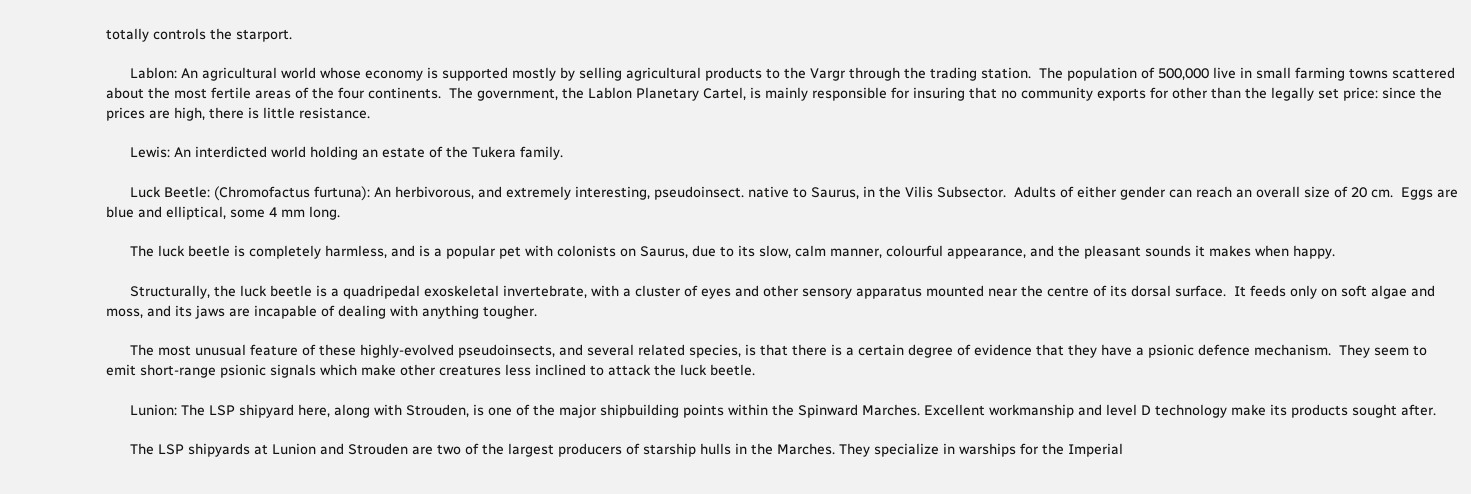totally controls the starport.

      Lablon: An agricultural world whose economy is supported mostly by selling agricultural products to the Vargr through the trading station.  The population of 500,000 live in small farming towns scattered about the most fertile areas of the four continents.  The government, the Lablon Planetary Cartel, is mainly responsible for insuring that no community exports for other than the legally set price: since the prices are high, there is little resistance.

      Lewis: An interdicted world holding an estate of the Tukera family.

      Luck Beetle: (Chromofactus furtuna): An herbivorous, and extremely interesting, pseudoinsect. native to Saurus, in the Vilis Subsector.  Adults of either gender can reach an overall size of 20 cm.  Eggs are blue and elliptical, some 4 mm long.

      The luck beetle is completely harmless, and is a popular pet with colonists on Saurus, due to its slow, calm manner, colourful appearance, and the pleasant sounds it makes when happy.

      Structurally, the luck beetle is a quadripedal exoskeletal invertebrate, with a cluster of eyes and other sensory apparatus mounted near the centre of its dorsal surface.  It feeds only on soft algae and moss, and its jaws are incapable of dealing with anything tougher.

      The most unusual feature of these highly-evolved pseudoinsects, and several related species, is that there is a certain degree of evidence that they have a psionic defence mechanism.  They seem to emit short-range psionic signals which make other creatures less inclined to attack the luck beetle.

      Lunion: The LSP shipyard here, along with Strouden, is one of the major shipbuilding points within the Spinward Marches. Excellent workmanship and level D technology make its products sought after.

      The LSP shipyards at Lunion and Strouden are two of the largest producers of starship hulls in the Marches. They specialize in warships for the Imperial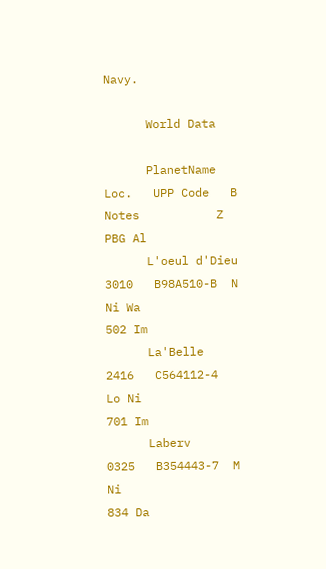Navy.

      World Data

      PlanetName    Loc.   UPP Code   B  Notes           Z  PBG Al
      L'oeul d'Dieu 3010   B98A510-B  N  Ni Wa              502 Im
      La'Belle      2416   C564112-4     Lo Ni              701 Im
      Laberv        0325   B354443-7  M  Ni                 834 Da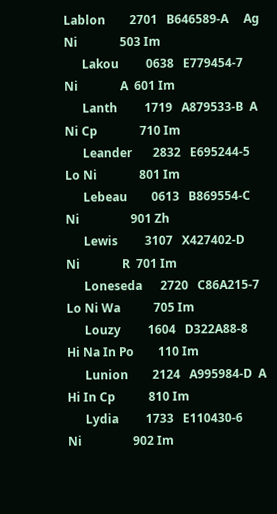Lablon        2701   B646589-A     Ag Ni              503 Im
      Lakou         0638   E779454-7     Ni              A  601 Im
      Lanth         1719   A879533-B  A  Ni Cp              710 Im
      Leander       2832   E695244-5     Lo Ni              801 Im
      Lebeau        0613   B869554-C     Ni                 901 Zh
      Lewis         3107   X427402-D     Ni              R  701 Im
      Loneseda      2720   C86A215-7     Lo Ni Wa           705 Im
      Louzy         1604   D322A88-8     Hi Na In Po        110 Im
      Lunion        2124   A995984-D  A  Hi In Cp           810 Im
      Lydia         1733   E110430-6     Ni                 902 Im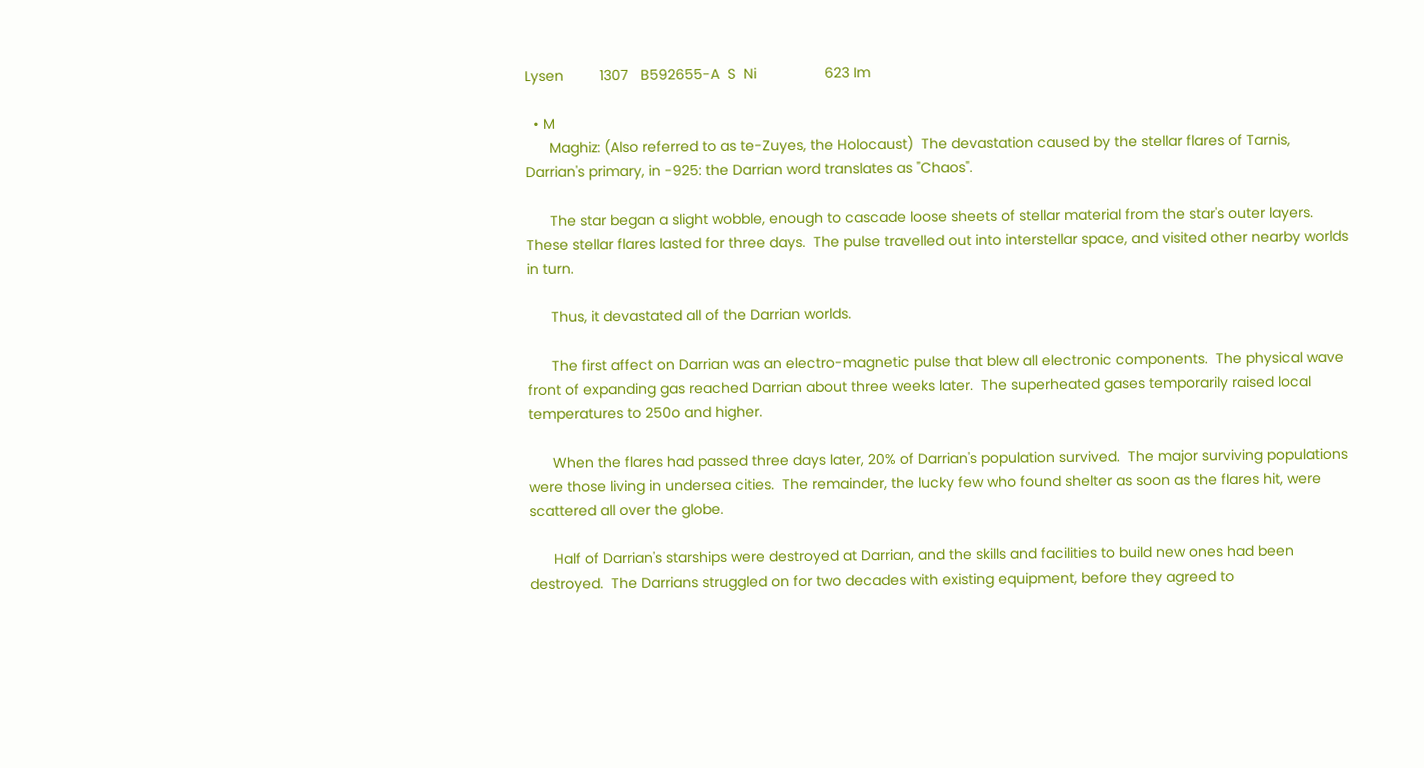Lysen         1307   B592655-A  S  Ni                 623 Im

  • M
      Maghiz: (Also referred to as te-Zuyes, the Holocaust)  The devastation caused by the stellar flares of Tarnis, Darrian's primary, in -925: the Darrian word translates as "Chaos".

      The star began a slight wobble, enough to cascade loose sheets of stellar material from the star's outer layers.  These stellar flares lasted for three days.  The pulse travelled out into interstellar space, and visited other nearby worlds in turn.

      Thus, it devastated all of the Darrian worlds.

      The first affect on Darrian was an electro-magnetic pulse that blew all electronic components.  The physical wave front of expanding gas reached Darrian about three weeks later.  The superheated gases temporarily raised local temperatures to 250o and higher.

      When the flares had passed three days later, 20% of Darrian's population survived.  The major surviving populations were those living in undersea cities.  The remainder, the lucky few who found shelter as soon as the flares hit, were scattered all over the globe.

      Half of Darrian's starships were destroyed at Darrian, and the skills and facilities to build new ones had been destroyed.  The Darrians struggled on for two decades with existing equipment, before they agreed to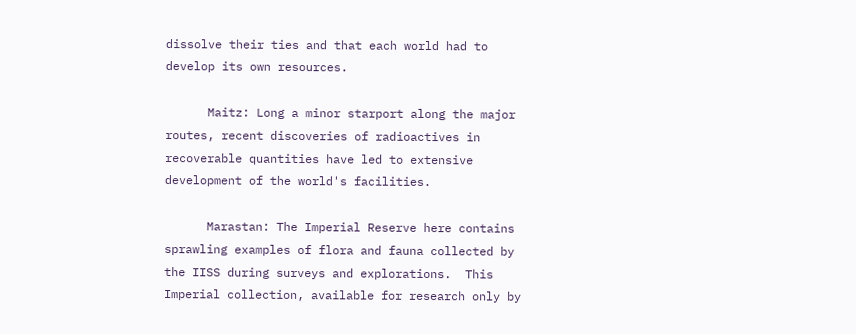dissolve their ties and that each world had to develop its own resources.

      Maitz: Long a minor starport along the major routes, recent discoveries of radioactives in recoverable quantities have led to extensive development of the world's facilities.

      Marastan: The Imperial Reserve here contains sprawling examples of flora and fauna collected by the IISS during surveys and explorations.  This Imperial collection, available for research only by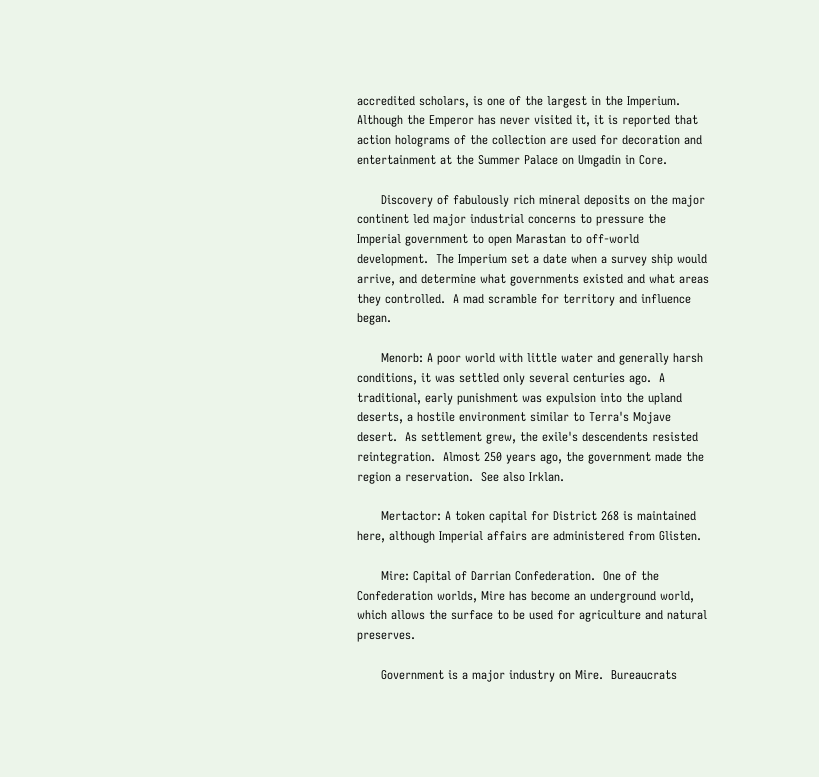accredited scholars, is one of the largest in the Imperium.  Although the Emperor has never visited it, it is reported that action holograms of the collection are used for decoration and entertainment at the Summer Palace on Umgadin in Core.

      Discovery of fabulously rich mineral deposits on the major continent led major industrial concerns to pressure the Imperial government to open Marastan to off-world development.  The Imperium set a date when a survey ship would arrive, and determine what governments existed and what areas they controlled.  A mad scramble for territory and influence began.

      Menorb: A poor world with little water and generally harsh conditions, it was settled only several centuries ago.  A traditional, early punishment was expulsion into the upland deserts, a hostile environment similar to Terra's Mojave desert.  As settlement grew, the exile's descendents resisted reintegration.  Almost 250 years ago, the government made the region a reservation.  See also Irklan.

      Mertactor: A token capital for District 268 is maintained here, although Imperial affairs are administered from Glisten.

      Mire: Capital of Darrian Confederation.  One of the Confederation worlds, Mire has become an underground world, which allows the surface to be used for agriculture and natural preserves.

      Government is a major industry on Mire.  Bureaucrats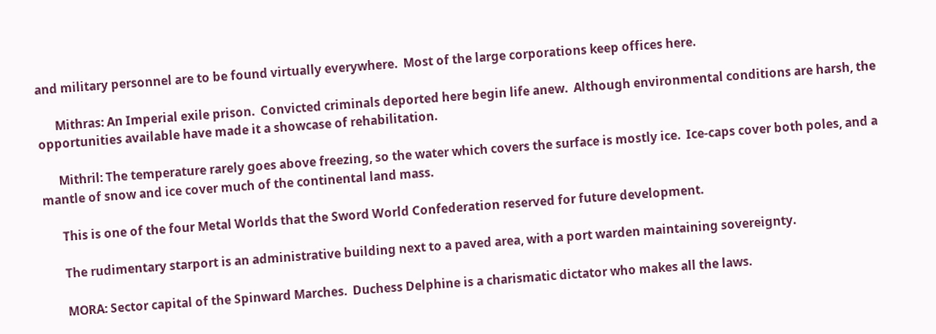and military personnel are to be found virtually everywhere.  Most of the large corporations keep offices here.

      Mithras: An Imperial exile prison.  Convicted criminals deported here begin life anew.  Although environmental conditions are harsh, the opportunities available have made it a showcase of rehabilitation.

      Mithril: The temperature rarely goes above freezing, so the water which covers the surface is mostly ice.  Ice-caps cover both poles, and a mantle of snow and ice cover much of the continental land mass.

      This is one of the four Metal Worlds that the Sword World Confederation reserved for future development.

      The rudimentary starport is an administrative building next to a paved area, with a port warden maintaining sovereignty.

      MORA: Sector capital of the Spinward Marches.  Duchess Delphine is a charismatic dictator who makes all the laws.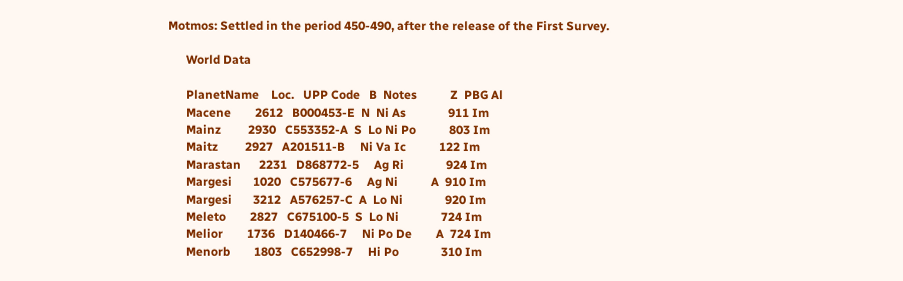Motmos: Settled in the period 450-490, after the release of the First Survey.

      World Data

      PlanetName    Loc.   UPP Code   B  Notes           Z  PBG Al
      Macene        2612   B000453-E  N  Ni As              911 Im
      Mainz         2930   C553352-A  S  Lo Ni Po           803 Im
      Maitz         2927   A201511-B     Ni Va Ic           122 Im
      Marastan      2231   D868772-5     Ag Ri              924 Im
      Margesi       1020   C575677-6     Ag Ni           A  910 Im
      Margesi       3212   A576257-C  A  Lo Ni              920 Im
      Meleto        2827   C675100-5  S  Lo Ni              724 Im
      Melior        1736   D140466-7     Ni Po De        A  724 Im
      Menorb        1803   C652998-7     Hi Po              310 Im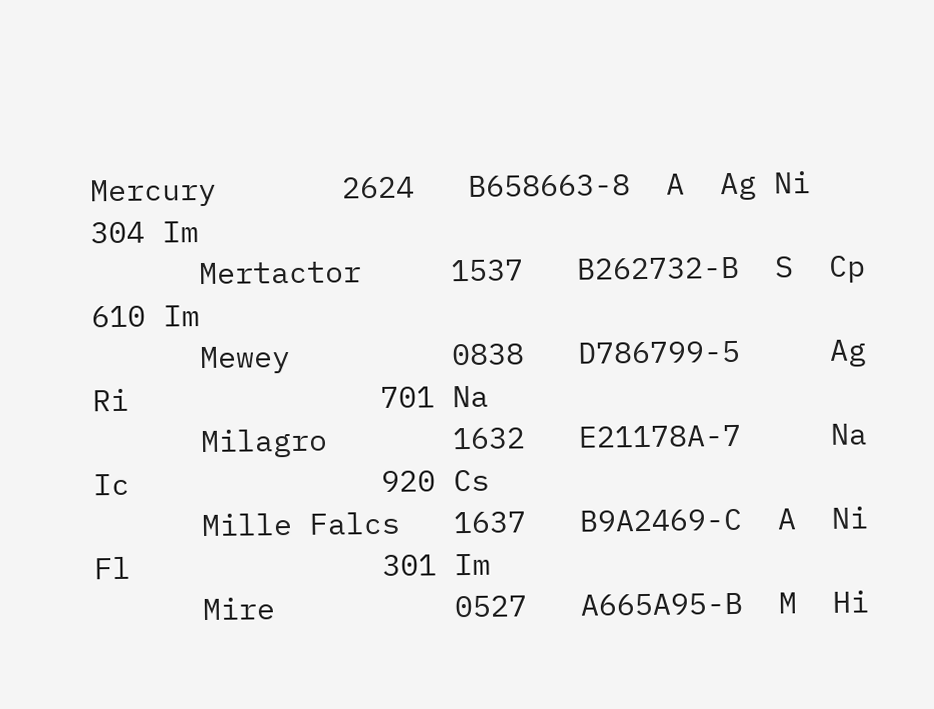Mercury       2624   B658663-8  A  Ag Ni              304 Im
      Mertactor     1537   B262732-B  S  Cp                 610 Im
      Mewey         0838   D786799-5     Ag Ri              701 Na
      Milagro       1632   E21178A-7     Na Ic              920 Cs
      Mille Falcs   1637   B9A2469-C  A  Ni Fl              301 Im
      Mire          0527   A665A95-B  M  Hi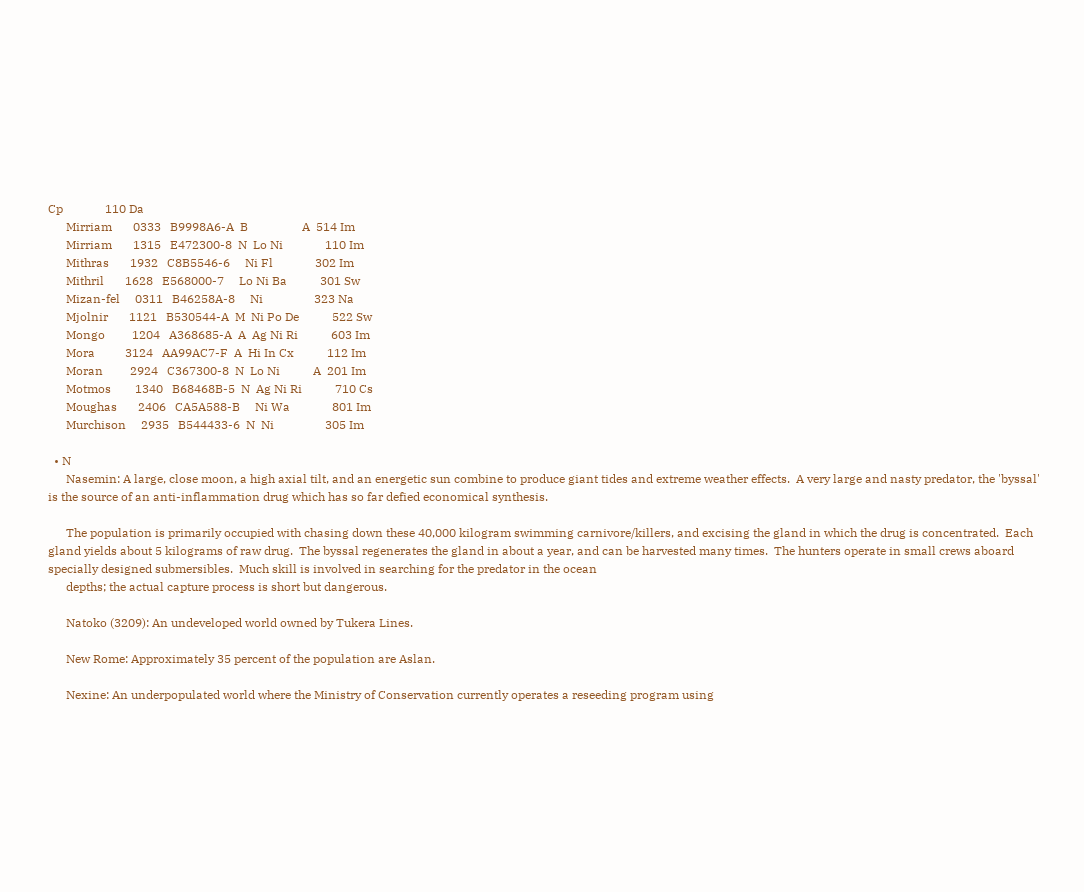Cp              110 Da
      Mirriam       0333   B9998A6-A  B                  A  514 Im
      Mirriam       1315   E472300-8  N  Lo Ni              110 Im
      Mithras       1932   C8B5546-6     Ni Fl              302 Im
      Mithril       1628   E568000-7     Lo Ni Ba           301 Sw
      Mizan-fel     0311   B46258A-8     Ni                 323 Na
      Mjolnir       1121   B530544-A  M  Ni Po De           522 Sw
      Mongo         1204   A368685-A  A  Ag Ni Ri           603 Im
      Mora          3124   AA99AC7-F  A  Hi In Cx           112 Im
      Moran         2924   C367300-8  N  Lo Ni           A  201 Im
      Motmos        1340   B68468B-5  N  Ag Ni Ri           710 Cs
      Moughas       2406   CA5A588-B     Ni Wa              801 Im
      Murchison     2935   B544433-6  N  Ni                 305 Im

  • N
      Nasemin: A large, close moon, a high axial tilt, and an energetic sun combine to produce giant tides and extreme weather effects.  A very large and nasty predator, the 'byssal' is the source of an anti-inflammation drug which has so far defied economical synthesis.

      The population is primarily occupied with chasing down these 40,000 kilogram swimming carnivore/killers, and excising the gland in which the drug is concentrated.  Each gland yields about 5 kilograms of raw drug.  The byssal regenerates the gland in about a year, and can be harvested many times.  The hunters operate in small crews aboard specially designed submersibles.  Much skill is involved in searching for the predator in the ocean
      depths; the actual capture process is short but dangerous.

      Natoko (3209): An undeveloped world owned by Tukera Lines.

      New Rome: Approximately 35 percent of the population are Aslan.

      Nexine: An underpopulated world where the Ministry of Conservation currently operates a reseeding program using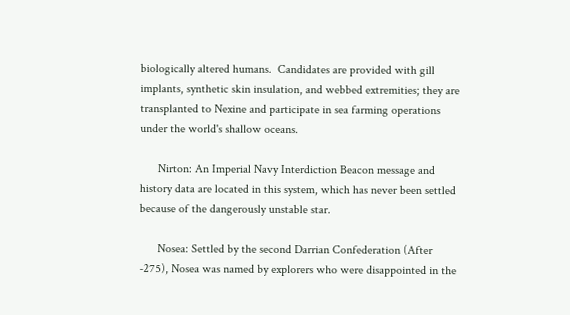biologically altered humans.  Candidates are provided with gill implants, synthetic skin insulation, and webbed extremities; they are transplanted to Nexine and participate in sea farming operations under the world's shallow oceans.

      Nirton: An Imperial Navy Interdiction Beacon message and history data are located in this system, which has never been settled because of the dangerously unstable star.

      Nosea: Settled by the second Darrian Confederation (After -275), Nosea was named by explorers who were disappointed in the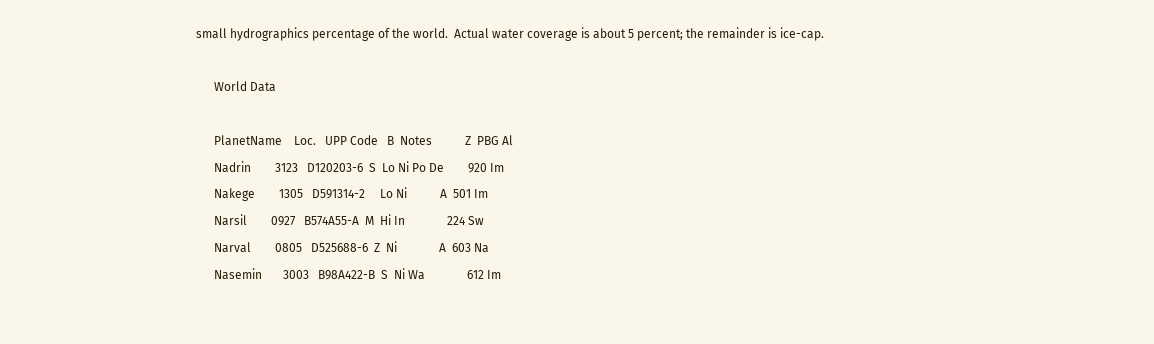small hydrographics percentage of the world.  Actual water coverage is about 5 percent; the remainder is ice-cap.

      World Data

      PlanetName    Loc.   UPP Code   B  Notes           Z  PBG Al
      Nadrin        3123   D120203-6  S  Lo Ni Po De        920 Im
      Nakege        1305   D591314-2     Lo Ni           A  501 Im
      Narsil        0927   B574A55-A  M  Hi In              224 Sw
      Narval        0805   D525688-6  Z  Ni              A  603 Na
      Nasemin       3003   B98A422-B  S  Ni Wa              612 Im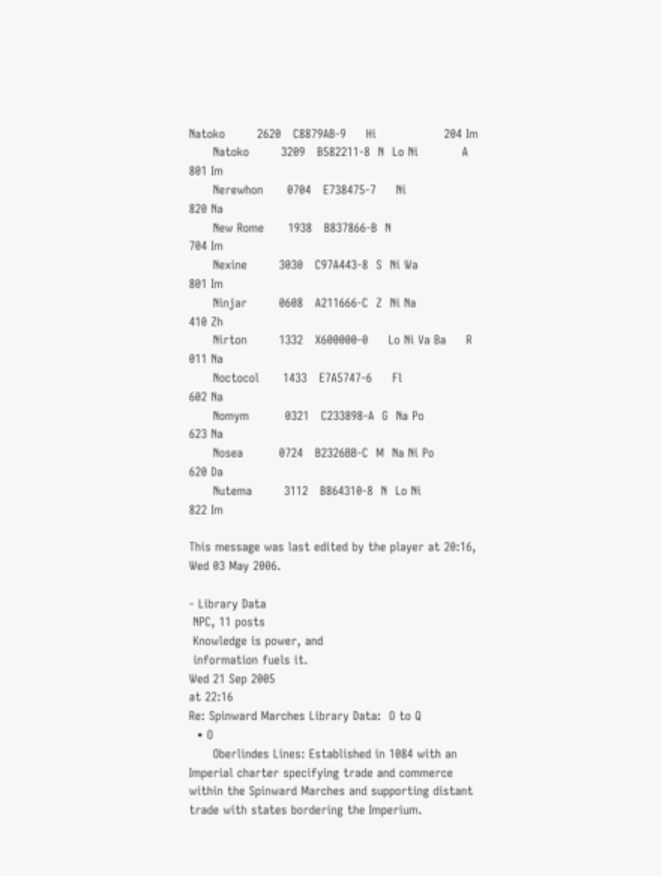Natoko        2620   C8879AB-9     Hi                 204 Im
      Natoko        3209   B582211-8  N  Lo Ni           A  801 Im
      Nerewhon      0704   E738475-7     Ni                 820 Na
      New Rome      1938   B837866-B  N                     704 Im
      Nexine        3030   C97A443-8  S  Ni Wa              801 Im
      Ninjar        0608   A211666-C  Z  Ni Na              410 Zh
      Nirton        1332   X600000-0     Lo Ni Va Ba     R  011 Na
      Noctocol      1433   E7A5747-6     Fl                 602 Na
      Nomym         0321   C233898-A  G  Na Po              623 Na
      Nosea         0724   B2326BB-C  M  Na Ni Po           620 Da
      Nutema        3112   B864310-8  N  Lo Ni              822 Im

This message was last edited by the player at 20:16, Wed 03 May 2006.

- Library Data
 NPC, 11 posts
 Knowledge is power, and
 information fuels it.
Wed 21 Sep 2005
at 22:16
Re: Spinward Marches Library Data:  O to Q
  • O
      Oberlindes Lines: Established in 1084 with an Imperial charter specifying trade and commerce within the Spinward Marches and supporting distant trade with states bordering the Imperium.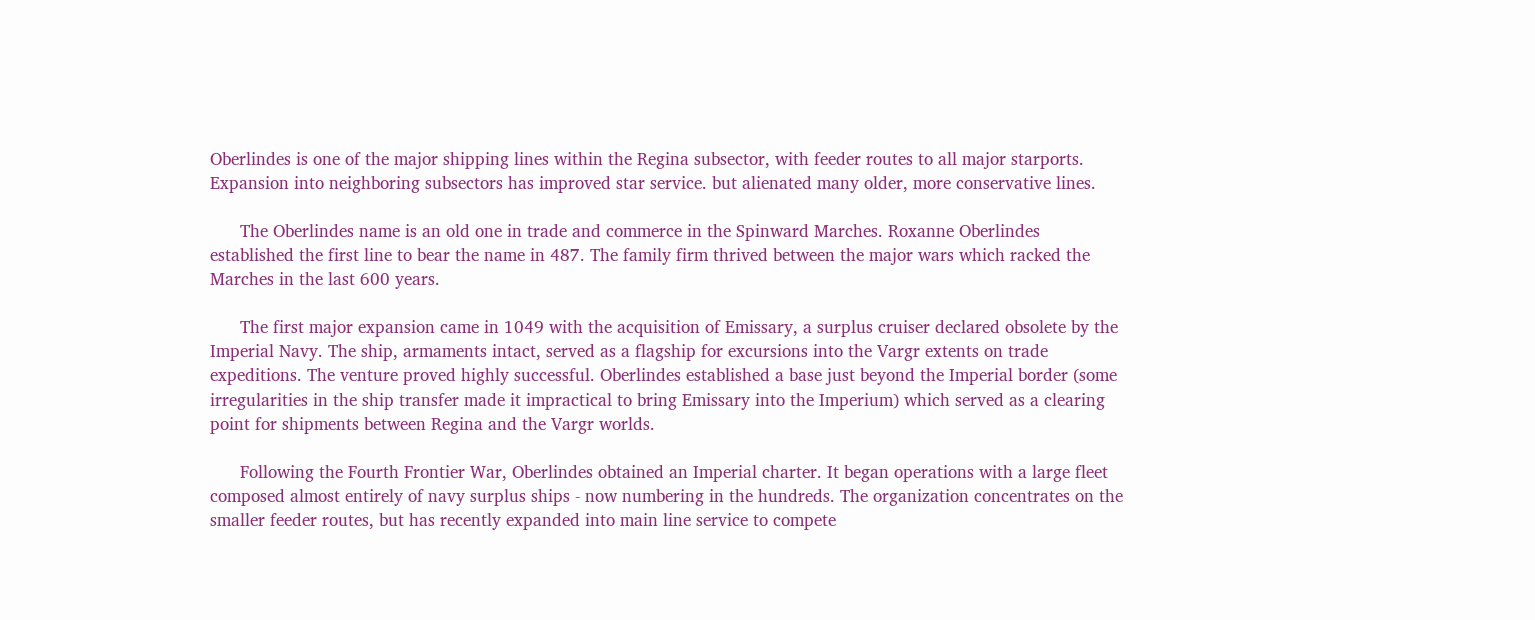Oberlindes is one of the major shipping lines within the Regina subsector, with feeder routes to all major starports. Expansion into neighboring subsectors has improved star service. but alienated many older, more conservative lines.

      The Oberlindes name is an old one in trade and commerce in the Spinward Marches. Roxanne Oberlindes established the first line to bear the name in 487. The family firm thrived between the major wars which racked the Marches in the last 600 years.

      The first major expansion came in 1049 with the acquisition of Emissary, a surplus cruiser declared obsolete by the Imperial Navy. The ship, armaments intact, served as a flagship for excursions into the Vargr extents on trade expeditions. The venture proved highly successful. Oberlindes established a base just beyond the Imperial border (some irregularities in the ship transfer made it impractical to bring Emissary into the Imperium) which served as a clearing point for shipments between Regina and the Vargr worlds.

      Following the Fourth Frontier War, Oberlindes obtained an Imperial charter. It began operations with a large fleet composed almost entirely of navy surplus ships - now numbering in the hundreds. The organization concentrates on the smaller feeder routes, but has recently expanded into main line service to compete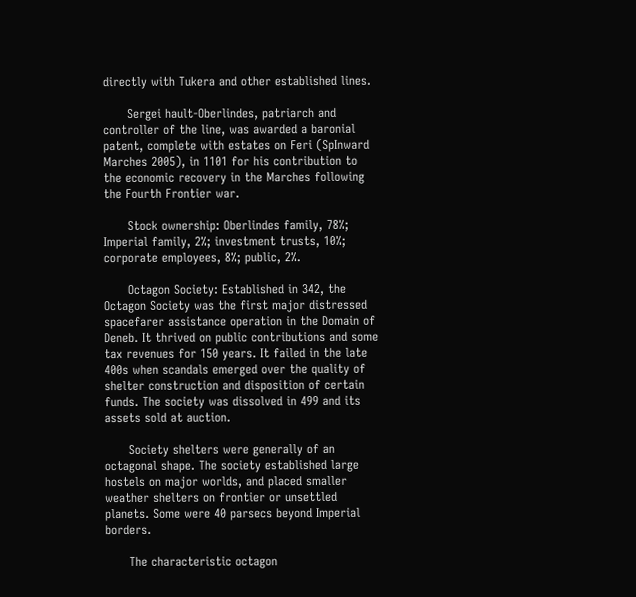directly with Tukera and other established lines.

      Sergei hault-Oberlindes, patriarch and controller of the line, was awarded a baronial patent, complete with estates on Feri (SpInward Marches 2005), in 1101 for his contribution to the economic recovery in the Marches following the Fourth Frontier war.

      Stock ownership: Oberlindes family, 78%; Imperial family, 2%; investment trusts, 10%; corporate employees, 8%; public, 2%.

      Octagon Society: Established in 342, the Octagon Society was the first major distressed spacefarer assistance operation in the Domain of Deneb. It thrived on public contributions and some tax revenues for 150 years. It failed in the late 400s when scandals emerged over the quality of shelter construction and disposition of certain funds. The society was dissolved in 499 and its assets sold at auction.

      Society shelters were generally of an octagonal shape. The society established large hostels on major worlds, and placed smaller weather shelters on frontier or unsettled planets. Some were 40 parsecs beyond Imperial borders.

      The characteristic octagon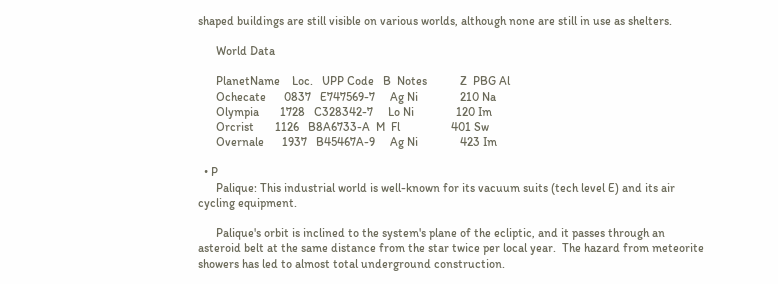shaped buildings are still visible on various worlds, although none are still in use as shelters.

      World Data

      PlanetName    Loc.   UPP Code   B  Notes           Z  PBG Al
      Ochecate      0837   E747569-7     Ag Ni              210 Na
      Olympia       1728   C328342-7     Lo Ni              120 Im
      Orcrist       1126   B8A6733-A  M  Fl                 401 Sw
      Overnale      1937   B45467A-9     Ag Ni              423 Im

  • P
      Palique: This industrial world is well-known for its vacuum suits (tech level E) and its air cycling equipment.

      Palique's orbit is inclined to the system's plane of the ecliptic, and it passes through an asteroid belt at the same distance from the star twice per local year.  The hazard from meteorite showers has led to almost total underground construction.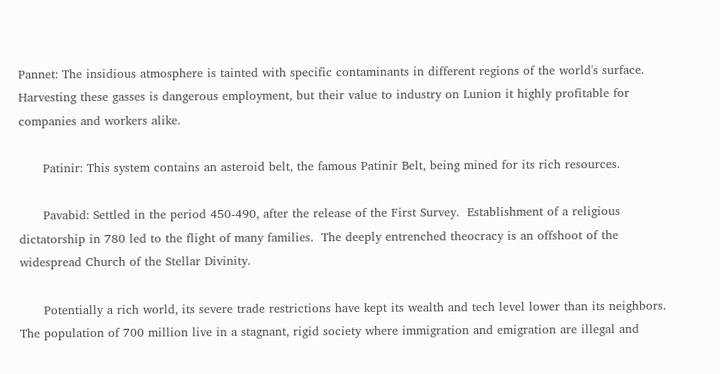Pannet: The insidious atmosphere is tainted with specific contaminants in different regions of the world's surface.  Harvesting these gasses is dangerous employment, but their value to industry on Lunion it highly profitable for companies and workers alike.

      Patinir: This system contains an asteroid belt, the famous Patinir Belt, being mined for its rich resources.

      Pavabid: Settled in the period 450-490, after the release of the First Survey.  Establishment of a religious dictatorship in 780 led to the flight of many families.  The deeply entrenched theocracy is an offshoot of the widespread Church of the Stellar Divinity.

      Potentially a rich world, its severe trade restrictions have kept its wealth and tech level lower than its neighbors.  The population of 700 million live in a stagnant, rigid society where immigration and emigration are illegal and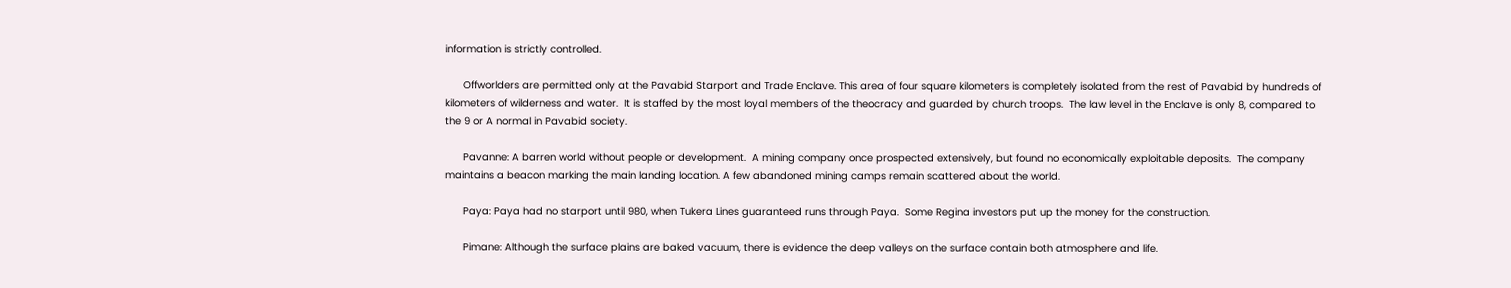information is strictly controlled.

      Offworlders are permitted only at the Pavabid Starport and Trade Enclave. This area of four square kilometers is completely isolated from the rest of Pavabid by hundreds of kilometers of wilderness and water.  It is staffed by the most loyal members of the theocracy and guarded by church troops.  The law level in the Enclave is only 8, compared to the 9 or A normal in Pavabid society.

      Pavanne: A barren world without people or development.  A mining company once prospected extensively, but found no economically exploitable deposits.  The company maintains a beacon marking the main landing location. A few abandoned mining camps remain scattered about the world.

      Paya: Paya had no starport until 980, when Tukera Lines guaranteed runs through Paya.  Some Regina investors put up the money for the construction.

      Pimane: Although the surface plains are baked vacuum, there is evidence the deep valleys on the surface contain both atmosphere and life.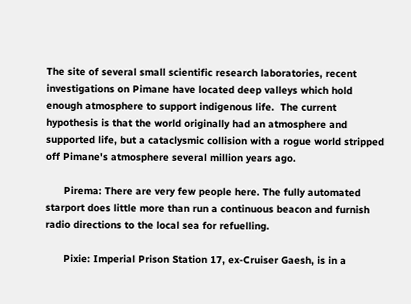The site of several small scientific research laboratories, recent investigations on Pimane have located deep valleys which hold enough atmosphere to support indigenous life.  The current hypothesis is that the world originally had an atmosphere and supported life, but a cataclysmic collision with a rogue world stripped off Pimane's atmosphere several million years ago.

      Pirema: There are very few people here. The fully automated starport does little more than run a continuous beacon and furnish radio directions to the local sea for refuelling.

      Pixie: Imperial Prison Station 17, ex-Cruiser Gaesh, is in a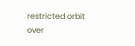restricted orbit over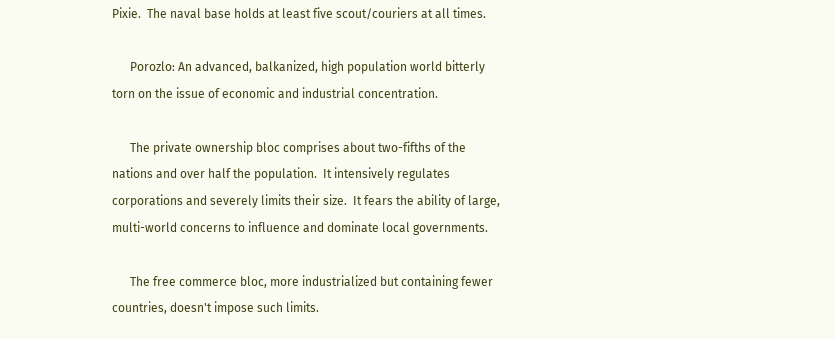Pixie.  The naval base holds at least five scout/couriers at all times.

      Porozlo: An advanced, balkanized, high population world bitterly torn on the issue of economic and industrial concentration.

      The private ownership bloc comprises about two-fifths of the nations and over half the population.  It intensively regulates corporations and severely limits their size.  It fears the ability of large, multi-world concerns to influence and dominate local governments.

      The free commerce bloc, more industrialized but containing fewer countries, doesn't impose such limits.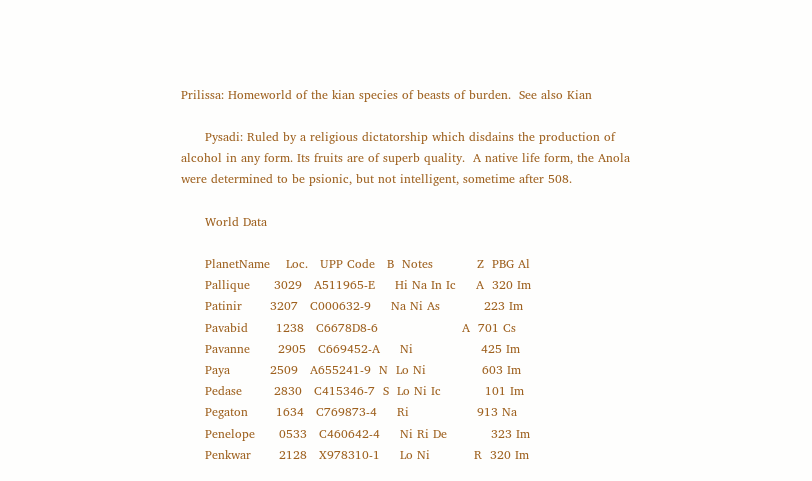Prilissa: Homeworld of the kian species of beasts of burden.  See also Kian

      Pysadi: Ruled by a religious dictatorship which disdains the production of alcohol in any form. Its fruits are of superb quality.  A native life form, the Anola were determined to be psionic, but not intelligent, sometime after 508.

      World Data

      PlanetName    Loc.   UPP Code   B  Notes           Z  PBG Al
      Pallique      3029   A511965-E     Hi Na In Ic     A  320 Im
      Patinir       3207   C000632-9     Na Ni As           223 Im
      Pavabid       1238   C6678D8-6                     A  701 Cs
      Pavanne       2905   C669452-A     Ni                 425 Im
      Paya          2509   A655241-9  N  Lo Ni              603 Im
      Pedase        2830   C415346-7  S  Lo Ni Ic           101 Im
      Pegaton       1634   C769873-4     Ri                 913 Na
      Penelope      0533   C460642-4     Ni Ri De           323 Im
      Penkwar       2128   X978310-1     Lo Ni           R  320 Im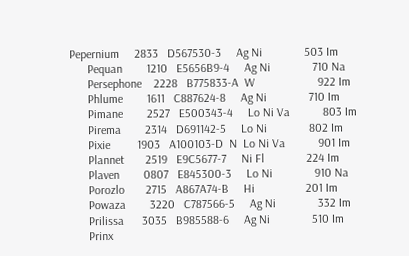Pepernium     2833   D567530-3     Ag Ni              503 Im
      Pequan        1210   E5656B9-4     Ag Ni              710 Na
      Persephone    2228   B775833-A  W                     922 Im
      Phlume        1611   C887624-8     Ag Ni              710 Im
      Pimane        2527   E500343-4     Lo Ni Va           803 Im
      Pirema        2314   D691142-5     Lo Ni              802 Im
      Pixie         1903   A100103-D  N  Lo Ni Va           901 Im
      Plannet       2519   E9C5677-7     Ni Fl              224 Im
      Plaven        0807   E845300-3     Lo Ni              910 Na
      Porozlo       2715   A867A74-B     Hi                 201 Im
      Powaza        3220   C787566-5     Ag Ni              332 Im
      Prilissa      3035   B985588-6     Ag Ni              510 Im
      Prinx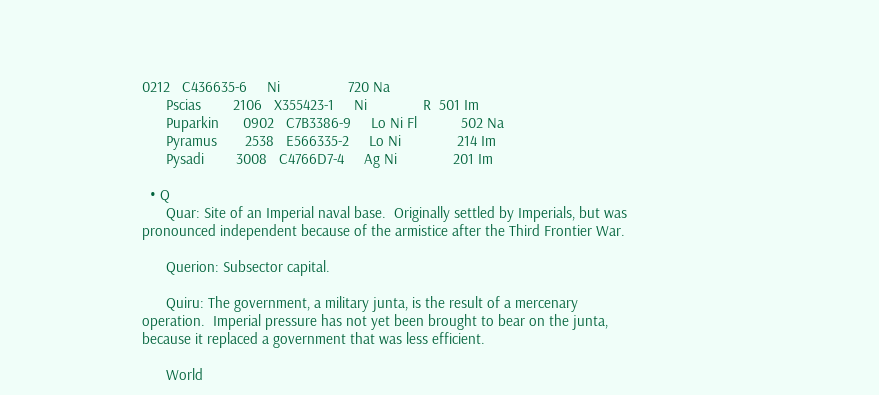0212   C436635-6     Ni                 720 Na
      Pscias        2106   X355423-1     Ni              R  501 Im
      Puparkin      0902   C7B3386-9     Lo Ni Fl           502 Na
      Pyramus       2538   E566335-2     Lo Ni              214 Im
      Pysadi        3008   C4766D7-4     Ag Ni              201 Im

  • Q
      Quar: Site of an Imperial naval base.  Originally settled by Imperials, but was pronounced independent because of the armistice after the Third Frontier War.

      Querion: Subsector capital.

      Quiru: The government, a military junta, is the result of a mercenary operation.  Imperial pressure has not yet been brought to bear on the junta,  because it replaced a government that was less efficient.

      World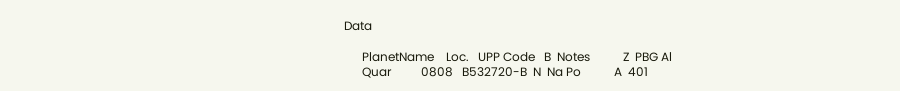Data

      PlanetName    Loc.   UPP Code   B  Notes           Z  PBG Al
      Quar          0808   B532720-B  N  Na Po           A  401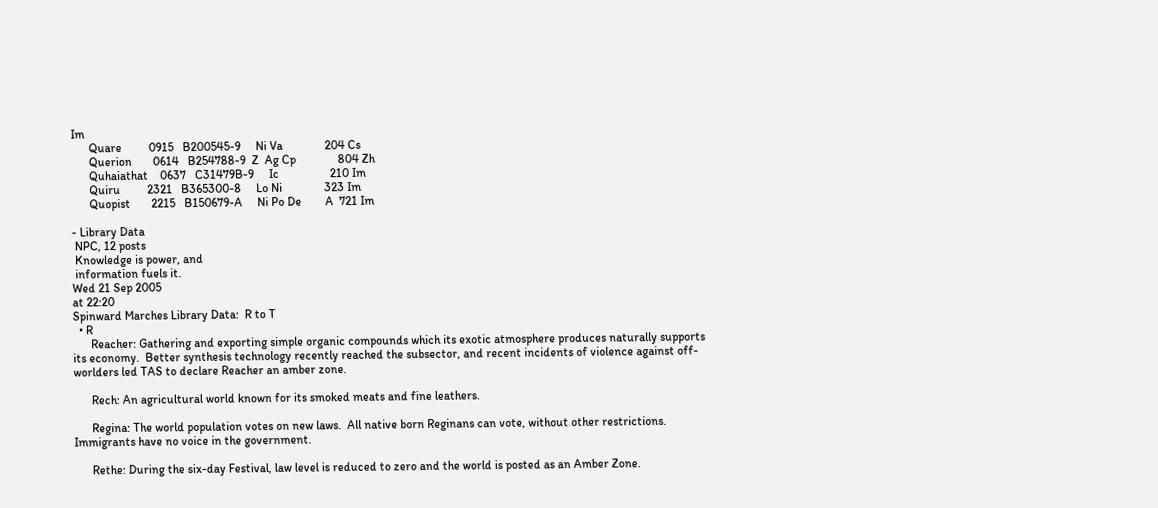Im
      Quare         0915   B200545-9     Ni Va              204 Cs
      Querion       0614   B254788-9  Z  Ag Cp              804 Zh
      Quhaiathat    0637   C31479B-9     Ic                 210 Im
      Quiru         2321   B365300-8     Lo Ni              323 Im
      Quopist       2215   B150679-A     Ni Po De        A  721 Im

- Library Data
 NPC, 12 posts
 Knowledge is power, and
 information fuels it.
Wed 21 Sep 2005
at 22:20
Spinward Marches Library Data:  R to T
  • R
      Reacher: Gathering and exporting simple organic compounds which its exotic atmosphere produces naturally supports its economy.  Better synthesis technology recently reached the subsector, and recent incidents of violence against off-worlders led TAS to declare Reacher an amber zone.

      Rech: An agricultural world known for its smoked meats and fine leathers.

      Regina: The world population votes on new laws.  All native born Reginans can vote, without other restrictions.  Immigrants have no voice in the government.

      Rethe: During the six-day Festival, law level is reduced to zero and the world is posted as an Amber Zone.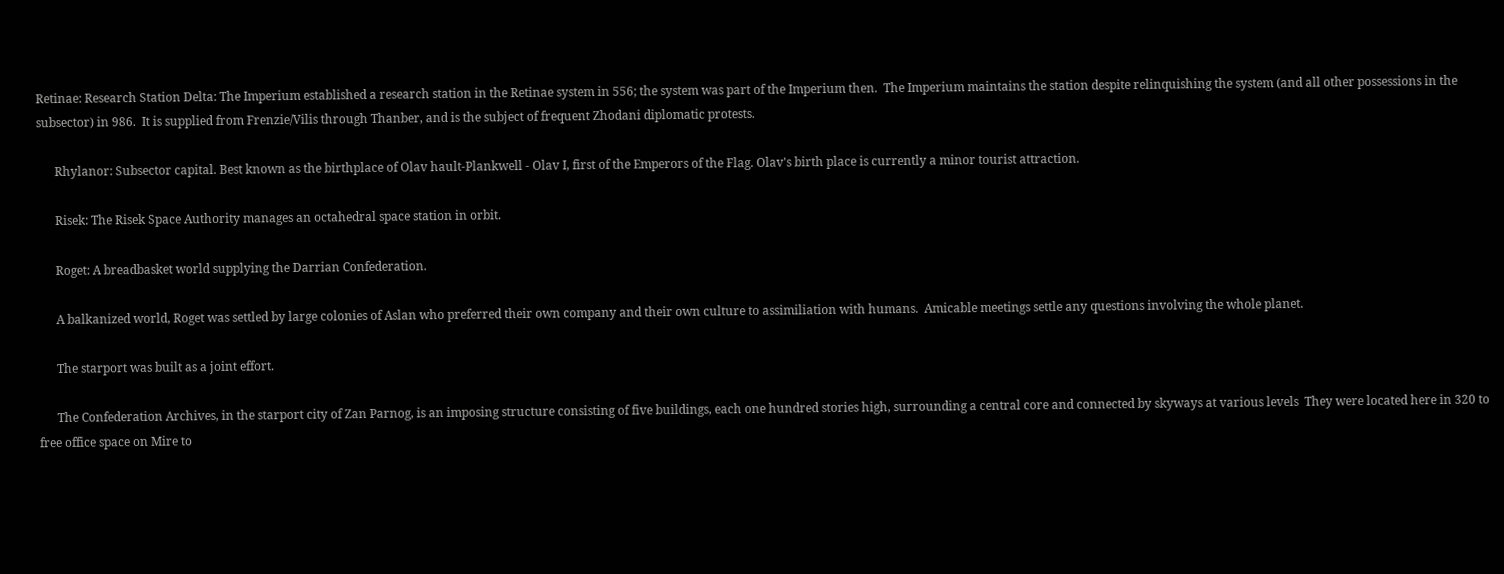Retinae: Research Station Delta: The Imperium established a research station in the Retinae system in 556; the system was part of the Imperium then.  The Imperium maintains the station despite relinquishing the system (and all other possessions in the subsector) in 986.  It is supplied from Frenzie/Vilis through Thanber, and is the subject of frequent Zhodani diplomatic protests.

      Rhylanor: Subsector capital. Best known as the birthplace of Olav hault-Plankwell - Olav I, first of the Emperors of the Flag. Olav's birth place is currently a minor tourist attraction.

      Risek: The Risek Space Authority manages an octahedral space station in orbit.

      Roget: A breadbasket world supplying the Darrian Confederation.

      A balkanized world, Roget was settled by large colonies of Aslan who preferred their own company and their own culture to assimiliation with humans.  Amicable meetings settle any questions involving the whole planet.

      The starport was built as a joint effort.

      The Confederation Archives, in the starport city of Zan Parnog, is an imposing structure consisting of five buildings, each one hundred stories high, surrounding a central core and connected by skyways at various levels  They were located here in 320 to free office space on Mire to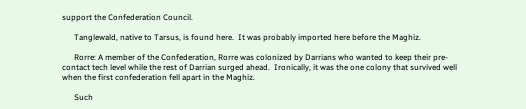support the Confederation Council.

      Tanglewald, native to Tarsus, is found here.  It was probably imported here before the Maghiz.

      Rorre: A member of the Confederation, Rorre was colonized by Darrians who wanted to keep their pre-contact tech level while the rest of Darrian surged ahead.  Ironically, it was the one colony that survived well when the first confederation fell apart in the Maghiz.

      Such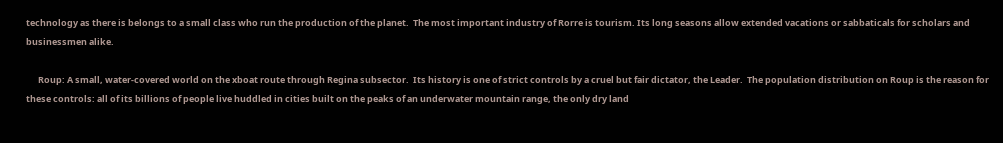technology as there is belongs to a small class who run the production of the planet.  The most important industry of Rorre is tourism. Its long seasons allow extended vacations or sabbaticals for scholars and businessmen alike.

      Roup: A small, water-covered world on the xboat route through Regina subsector.  Its history is one of strict controls by a cruel but fair dictator, the Leader.  The population distribution on Roup is the reason for these controls: all of its billions of people live huddled in cities built on the peaks of an underwater mountain range, the only dry land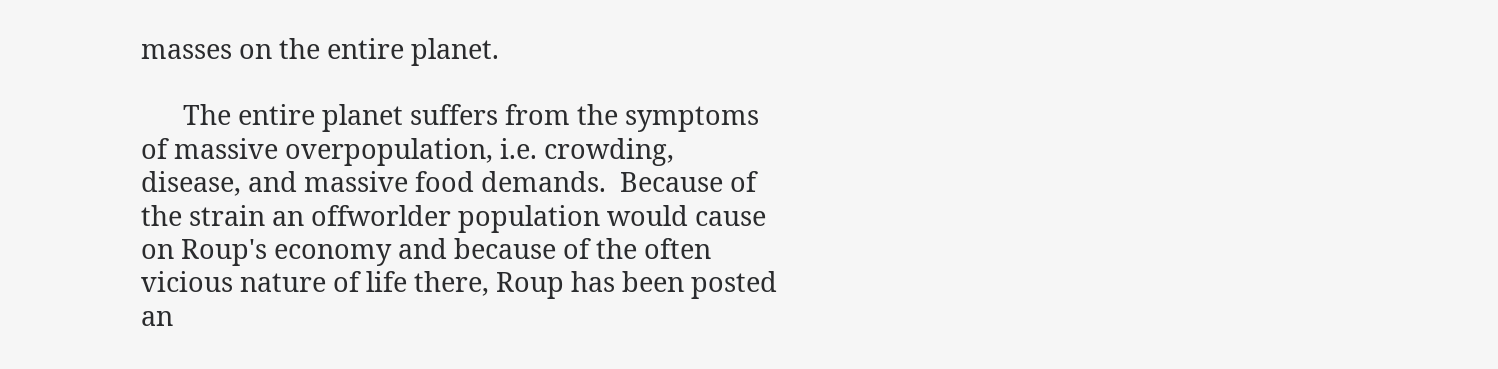masses on the entire planet.

      The entire planet suffers from the symptoms of massive overpopulation, i.e. crowding, disease, and massive food demands.  Because of the strain an offworlder population would cause on Roup's economy and because of the often vicious nature of life there, Roup has been posted an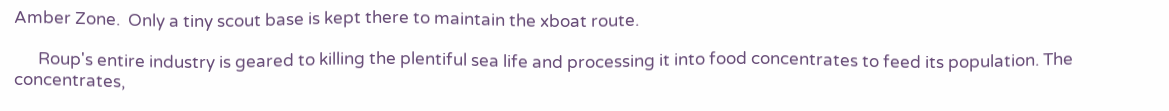Amber Zone.  Only a tiny scout base is kept there to maintain the xboat route.

      Roup's entire industry is geared to killing the plentiful sea life and processing it into food concentrates to feed its population. The concentrates,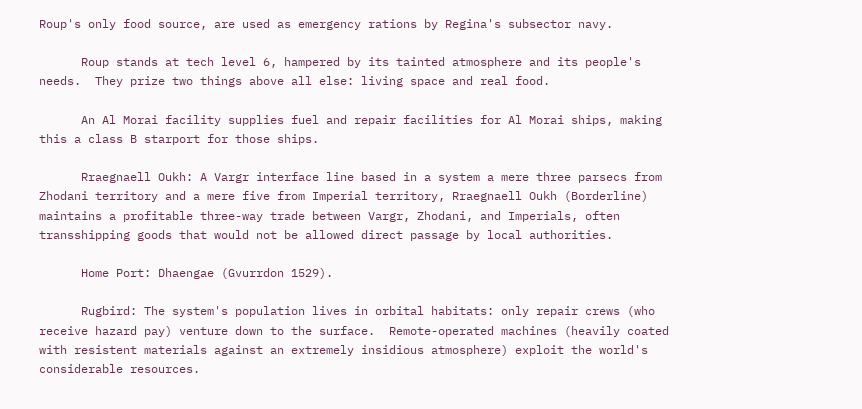Roup's only food source, are used as emergency rations by Regina's subsector navy.

      Roup stands at tech level 6, hampered by its tainted atmosphere and its people's needs.  They prize two things above all else: living space and real food.

      An Al Morai facility supplies fuel and repair facilities for Al Morai ships, making this a class B starport for those ships.

      Rraegnaell Oukh: A Vargr interface line based in a system a mere three parsecs from Zhodani territory and a mere five from Imperial territory, Rraegnaell Oukh (Borderline) maintains a profitable three-way trade between Vargr, Zhodani, and Imperials, often transshipping goods that would not be allowed direct passage by local authorities.

      Home Port: Dhaengae (Gvurrdon 1529).

      Rugbird: The system's population lives in orbital habitats: only repair crews (who receive hazard pay) venture down to the surface.  Remote-operated machines (heavily coated with resistent materials against an extremely insidious atmosphere) exploit the world's considerable resources.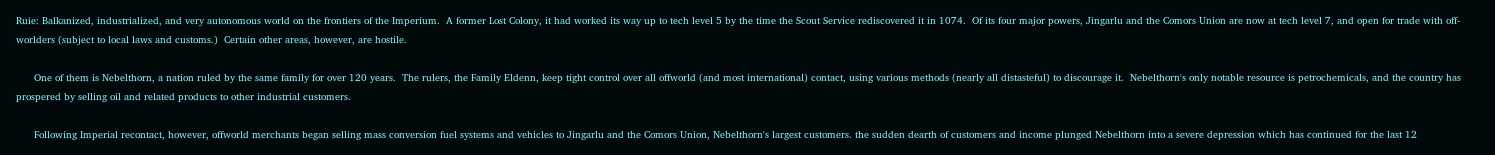Ruie: Balkanized, industrialized, and very autonomous world on the frontiers of the Imperium.  A former Lost Colony, it had worked its way up to tech level 5 by the time the Scout Service rediscovered it in 1074.  Of its four major powers, Jingarlu and the Comors Union are now at tech level 7, and open for trade with off-worlders (subject to local laws and customs.)  Certain other areas, however, are hostile.

      One of them is Nebelthorn, a nation ruled by the same family for over 120 years.  The rulers, the Family Eldenn, keep tight control over all offworld (and most international) contact, using various methods (nearly all distasteful) to discourage it.  Nebelthorn's only notable resource is petrochemicals, and the country has prospered by selling oil and related products to other industrial customers.

      Following Imperial recontact, however, offworld merchants began selling mass conversion fuel systems and vehicles to Jingarlu and the Comors Union, Nebelthorn's largest customers. the sudden dearth of customers and income plunged Nebelthorn into a severe depression which has continued for the last 12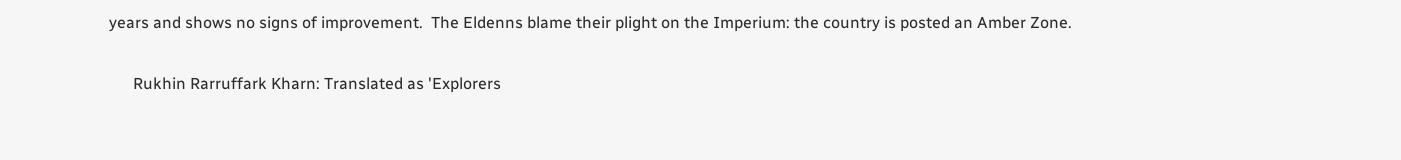years and shows no signs of improvement.  The Eldenns blame their plight on the Imperium: the country is posted an Amber Zone.

      Rukhin Rarruffark Kharn: Translated as 'Explorers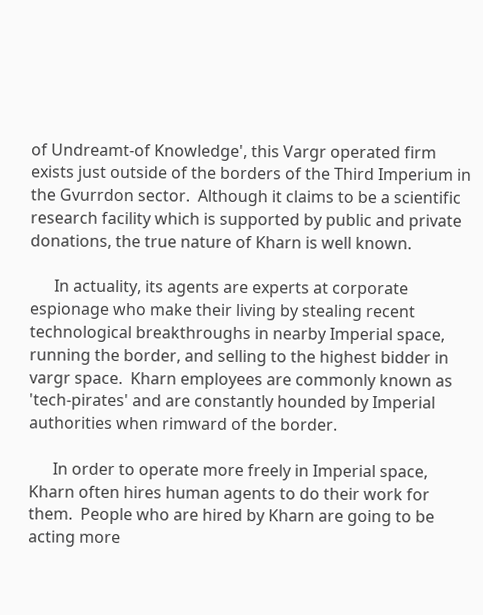of Undreamt-of Knowledge', this Vargr operated firm exists just outside of the borders of the Third Imperium in the Gvurrdon sector.  Although it claims to be a scientific research facility which is supported by public and private donations, the true nature of Kharn is well known.

      In actuality, its agents are experts at corporate espionage who make their living by stealing recent technological breakthroughs in nearby Imperial space, running the border, and selling to the highest bidder in vargr space.  Kharn employees are commonly known as 'tech-pirates' and are constantly hounded by Imperial authorities when rimward of the border.

      In order to operate more freely in Imperial space, Kharn often hires human agents to do their work for them.  People who are hired by Kharn are going to be acting more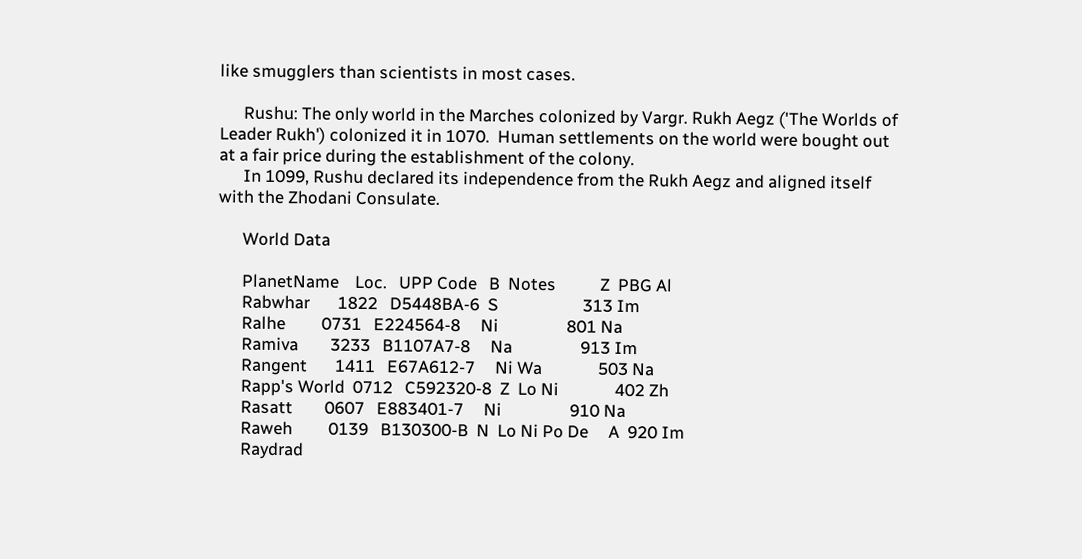like smugglers than scientists in most cases.

      Rushu: The only world in the Marches colonized by Vargr. Rukh Aegz ('The Worlds of Leader Rukh') colonized it in 1070.  Human settlements on the world were bought out at a fair price during the establishment of the colony.
      In 1099, Rushu declared its independence from the Rukh Aegz and aligned itself with the Zhodani Consulate.

      World Data

      PlanetName    Loc.   UPP Code   B  Notes           Z  PBG Al
      Rabwhar       1822   D5448BA-6  S                     313 Im
      Ralhe         0731   E224564-8     Ni                 801 Na
      Ramiva        3233   B1107A7-8     Na                 913 Im
      Rangent       1411   E67A612-7     Ni Wa              503 Na
      Rapp's World  0712   C592320-8  Z  Lo Ni              402 Zh
      Rasatt        0607   E883401-7     Ni                 910 Na
      Raweh         0139   B130300-B  N  Lo Ni Po De     A  920 Im
      Raydrad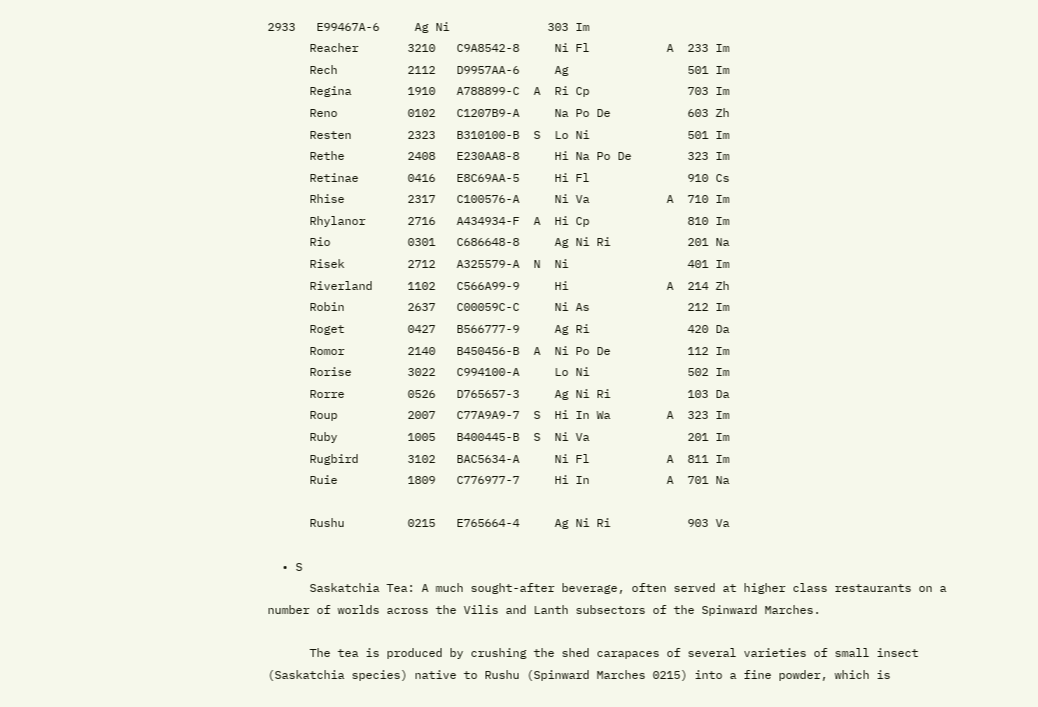2933   E99467A-6     Ag Ni              303 Im
      Reacher       3210   C9A8542-8     Ni Fl           A  233 Im
      Rech          2112   D9957AA-6     Ag                 501 Im
      Regina        1910   A788899-C  A  Ri Cp              703 Im
      Reno          0102   C1207B9-A     Na Po De           603 Zh
      Resten        2323   B310100-B  S  Lo Ni              501 Im
      Rethe         2408   E230AA8-8     Hi Na Po De        323 Im
      Retinae       0416   E8C69AA-5     Hi Fl              910 Cs
      Rhise         2317   C100576-A     Ni Va           A  710 Im
      Rhylanor      2716   A434934-F  A  Hi Cp              810 Im
      Rio           0301   C686648-8     Ag Ni Ri           201 Na
      Risek         2712   A325579-A  N  Ni                 401 Im
      Riverland     1102   C566A99-9     Hi              A  214 Zh
      Robin         2637   C00059C-C     Ni As              212 Im
      Roget         0427   B566777-9     Ag Ri              420 Da
      Romor         2140   B450456-B  A  Ni Po De           112 Im
      Rorise        3022   C994100-A     Lo Ni              502 Im
      Rorre         0526   D765657-3     Ag Ni Ri           103 Da
      Roup          2007   C77A9A9-7  S  Hi In Wa        A  323 Im
      Ruby          1005   B400445-B  S  Ni Va              201 Im
      Rugbird       3102   BAC5634-A     Ni Fl           A  811 Im
      Ruie          1809   C776977-7     Hi In           A  701 Na

      Rushu         0215   E765664-4     Ag Ni Ri           903 Va

  • S
      Saskatchia Tea: A much sought-after beverage, often served at higher class restaurants on a number of worlds across the Vilis and Lanth subsectors of the Spinward Marches.

      The tea is produced by crushing the shed carapaces of several varieties of small insect (Saskatchia species) native to Rushu (Spinward Marches 0215) into a fine powder, which is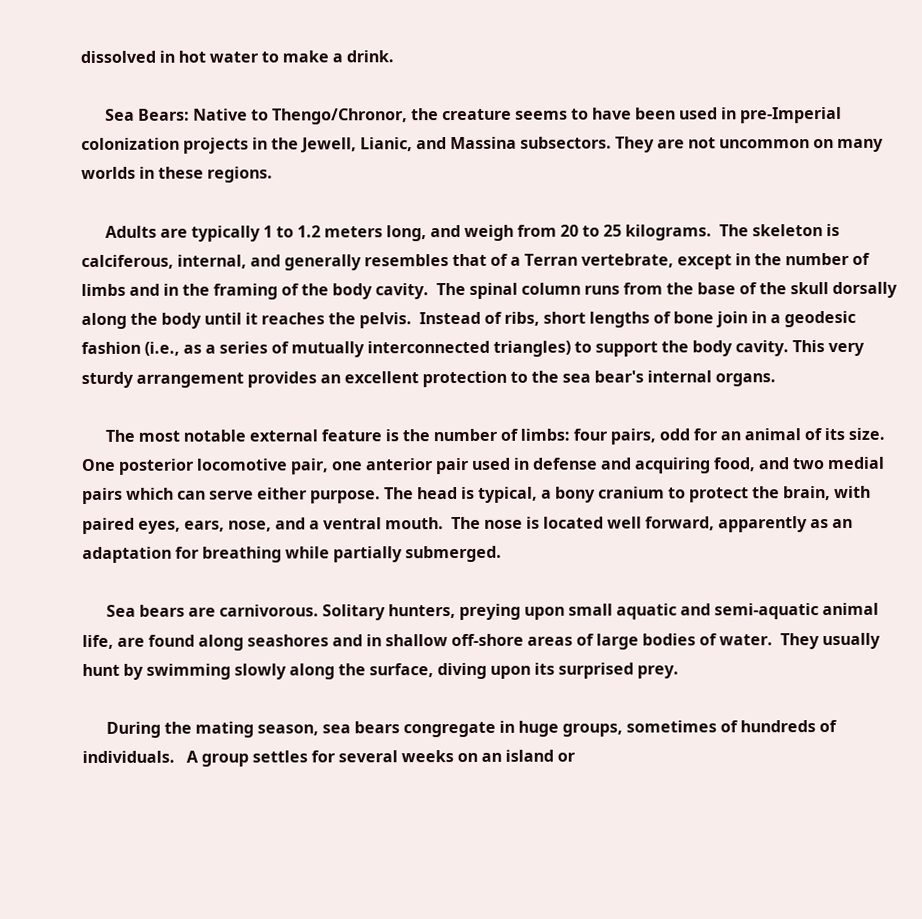dissolved in hot water to make a drink.

      Sea Bears: Native to Thengo/Chronor, the creature seems to have been used in pre-Imperial colonization projects in the Jewell, Lianic, and Massina subsectors. They are not uncommon on many worlds in these regions.

      Adults are typically 1 to 1.2 meters long, and weigh from 20 to 25 kilograms.  The skeleton is calciferous, internal, and generally resembles that of a Terran vertebrate, except in the number of limbs and in the framing of the body cavity.  The spinal column runs from the base of the skull dorsally along the body until it reaches the pelvis.  Instead of ribs, short lengths of bone join in a geodesic fashion (i.e., as a series of mutually interconnected triangles) to support the body cavity. This very sturdy arrangement provides an excellent protection to the sea bear's internal organs.

      The most notable external feature is the number of limbs: four pairs, odd for an animal of its size.   One posterior locomotive pair, one anterior pair used in defense and acquiring food, and two medial pairs which can serve either purpose. The head is typical, a bony cranium to protect the brain, with paired eyes, ears, nose, and a ventral mouth.  The nose is located well forward, apparently as an adaptation for breathing while partially submerged.

      Sea bears are carnivorous. Solitary hunters, preying upon small aquatic and semi-aquatic animal life, are found along seashores and in shallow off-shore areas of large bodies of water.  They usually hunt by swimming slowly along the surface, diving upon its surprised prey.

      During the mating season, sea bears congregate in huge groups, sometimes of hundreds of individuals.   A group settles for several weeks on an island or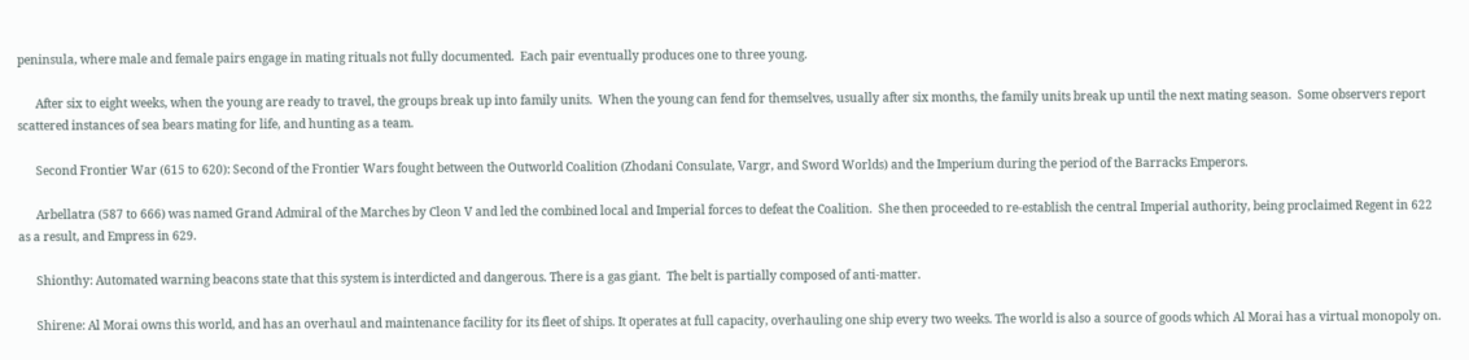peninsula, where male and female pairs engage in mating rituals not fully documented.  Each pair eventually produces one to three young.

      After six to eight weeks, when the young are ready to travel, the groups break up into family units.  When the young can fend for themselves, usually after six months, the family units break up until the next mating season.  Some observers report scattered instances of sea bears mating for life, and hunting as a team.

      Second Frontier War (615 to 620): Second of the Frontier Wars fought between the Outworld Coalition (Zhodani Consulate, Vargr, and Sword Worlds) and the Imperium during the period of the Barracks Emperors.

      Arbellatra (587 to 666) was named Grand Admiral of the Marches by Cleon V and led the combined local and Imperial forces to defeat the Coalition.  She then proceeded to re-establish the central Imperial authority, being proclaimed Regent in 622 as a result, and Empress in 629.

      Shionthy: Automated warning beacons state that this system is interdicted and dangerous. There is a gas giant.  The belt is partially composed of anti-matter.

      Shirene: Al Morai owns this world, and has an overhaul and maintenance facility for its fleet of ships. It operates at full capacity, overhauling one ship every two weeks. The world is also a source of goods which Al Morai has a virtual monopoly on.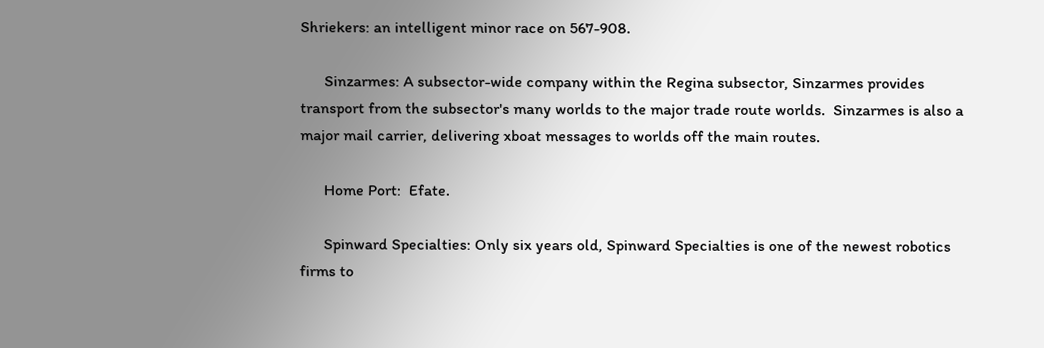Shriekers: an intelligent minor race on 567-908.

      Sinzarmes: A subsector-wide company within the Regina subsector, Sinzarmes provides transport from the subsector's many worlds to the major trade route worlds.  Sinzarmes is also a major mail carrier, delivering xboat messages to worlds off the main routes.

      Home Port:  Efate.

      Spinward Specialties: Only six years old, Spinward Specialties is one of the newest robotics firms to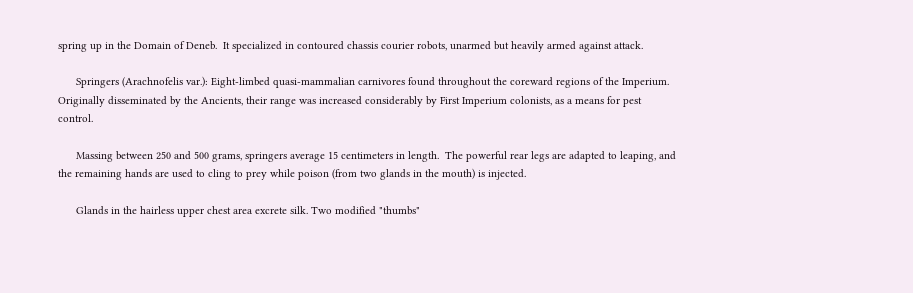spring up in the Domain of Deneb.  It specialized in contoured chassis courier robots, unarmed but heavily armed against attack.

      Springers (Arachnofelis var.): Eight-limbed quasi-mammalian carnivores found throughout the coreward regions of the Imperium.  Originally disseminated by the Ancients, their range was increased considerably by First Imperium colonists, as a means for pest control.

      Massing between 250 and 500 grams, springers average 15 centimeters in length.  The powerful rear legs are adapted to leaping, and the remaining hands are used to cling to prey while poison (from two glands in the mouth) is injected.

      Glands in the hairless upper chest area excrete silk. Two modified "thumbs"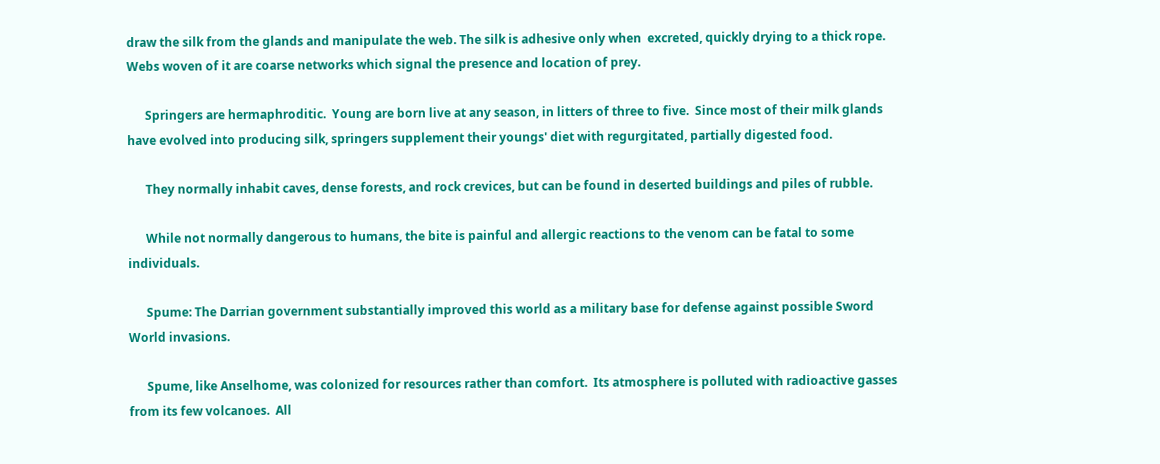draw the silk from the glands and manipulate the web. The silk is adhesive only when  excreted, quickly drying to a thick rope. Webs woven of it are coarse networks which signal the presence and location of prey.

      Springers are hermaphroditic.  Young are born live at any season, in litters of three to five.  Since most of their milk glands have evolved into producing silk, springers supplement their youngs' diet with regurgitated, partially digested food.

      They normally inhabit caves, dense forests, and rock crevices, but can be found in deserted buildings and piles of rubble.

      While not normally dangerous to humans, the bite is painful and allergic reactions to the venom can be fatal to some individuals.

      Spume: The Darrian government substantially improved this world as a military base for defense against possible Sword World invasions.

      Spume, like Anselhome, was colonized for resources rather than comfort.  Its atmosphere is polluted with radioactive gasses from its few volcanoes.  All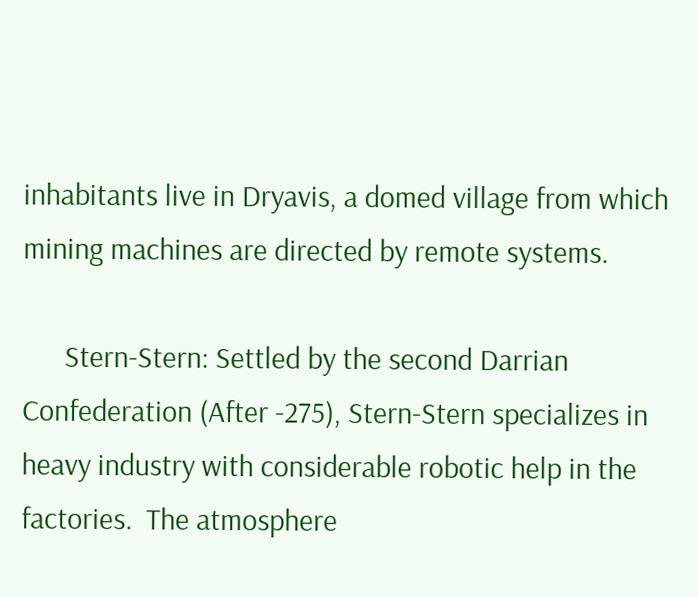inhabitants live in Dryavis, a domed village from which mining machines are directed by remote systems.

      Stern-Stern: Settled by the second Darrian Confederation (After -275), Stern-Stern specializes in heavy industry with considerable robotic help in the factories.  The atmosphere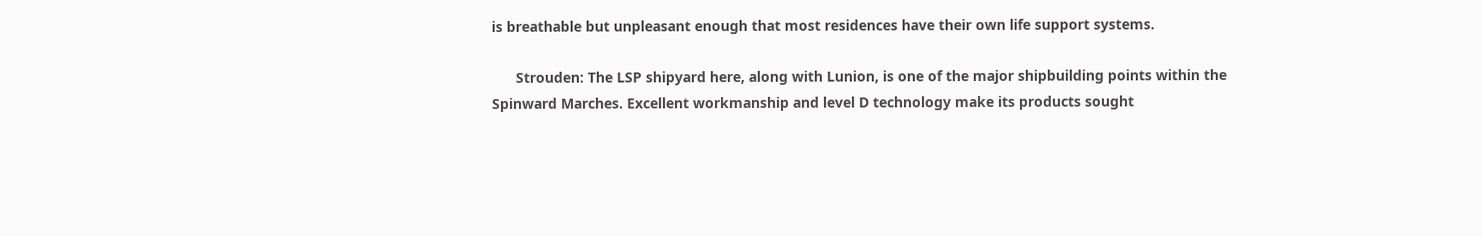is breathable but unpleasant enough that most residences have their own life support systems.

      Strouden: The LSP shipyard here, along with Lunion, is one of the major shipbuilding points within the Spinward Marches. Excellent workmanship and level D technology make its products sought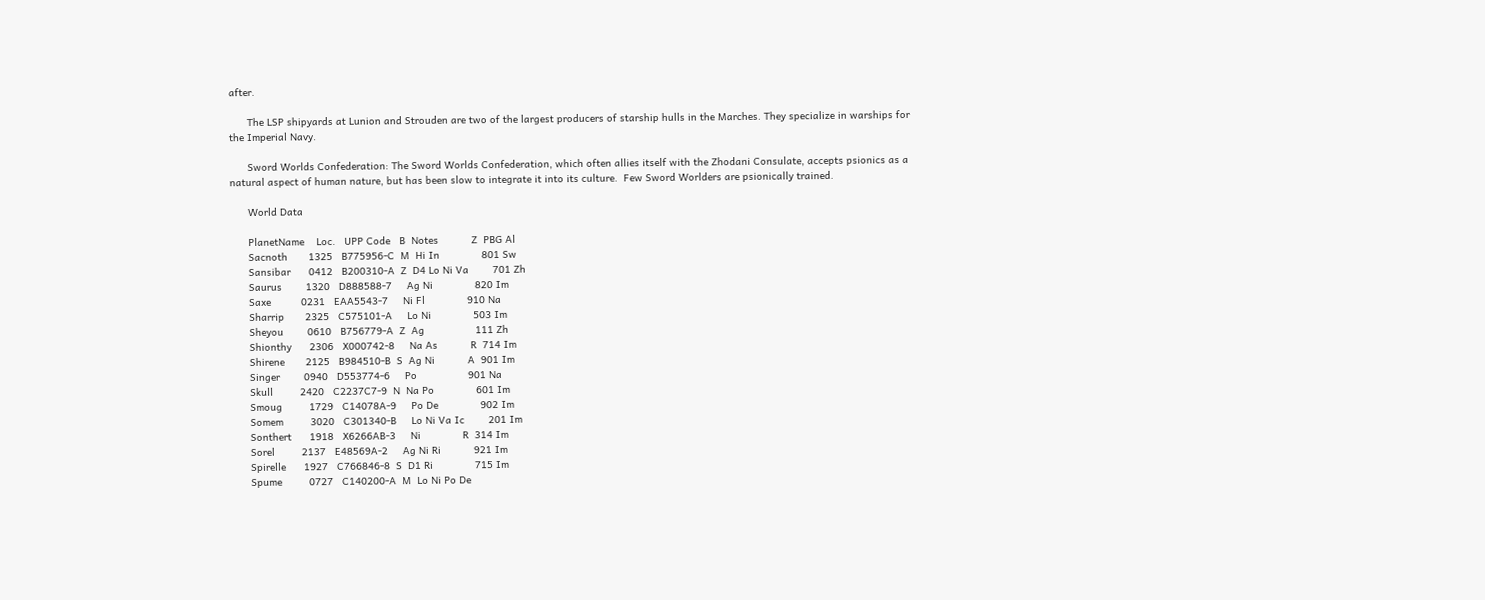after.

      The LSP shipyards at Lunion and Strouden are two of the largest producers of starship hulls in the Marches. They specialize in warships for the Imperial Navy.

      Sword Worlds Confederation: The Sword Worlds Confederation, which often allies itself with the Zhodani Consulate, accepts psionics as a natural aspect of human nature, but has been slow to integrate it into its culture.  Few Sword Worlders are psionically trained.

      World Data

      PlanetName    Loc.   UPP Code   B  Notes           Z  PBG Al
      Sacnoth       1325   B775956-C  M  Hi In              801 Sw
      Sansibar      0412   B200310-A  Z  D4 Lo Ni Va        701 Zh
      Saurus        1320   D888588-7     Ag Ni              820 Im
      Saxe          0231   EAA5543-7     Ni Fl              910 Na
      Sharrip       2325   C575101-A     Lo Ni              503 Im
      Sheyou        0610   B756779-A  Z  Ag                 111 Zh
      Shionthy      2306   X000742-8     Na As           R  714 Im
      Shirene       2125   B984510-B  S  Ag Ni           A  901 Im
      Singer        0940   D553774-6     Po                 901 Na
      Skull         2420   C2237C7-9  N  Na Po              601 Im
      Smoug         1729   C14078A-9     Po De              902 Im
      Somem         3020   C301340-B     Lo Ni Va Ic        201 Im
      Sonthert      1918   X6266AB-3     Ni              R  314 Im
      Sorel         2137   E48569A-2     Ag Ni Ri           921 Im
      Spirelle      1927   C766846-8  S  D1 Ri              715 Im
      Spume         0727   C140200-A  M  Lo Ni Po De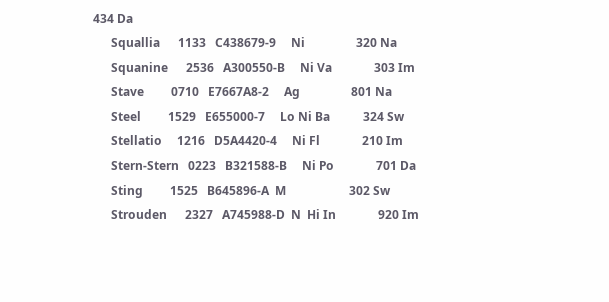434 Da
      Squallia      1133   C438679-9     Ni                 320 Na
      Squanine      2536   A300550-B     Ni Va              303 Im
      Stave         0710   E7667A8-2     Ag                 801 Na
      Steel         1529   E655000-7     Lo Ni Ba           324 Sw
      Stellatio     1216   D5A4420-4     Ni Fl              210 Im
      Stern-Stern   0223   B321588-B     Ni Po              701 Da
      Sting         1525   B645896-A  M                     302 Sw
      Strouden      2327   A745988-D  N  Hi In              920 Im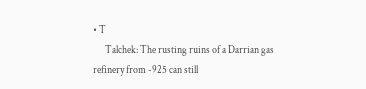• T
      Talchek: The rusting ruins of a Darrian gas refinery from -925 can still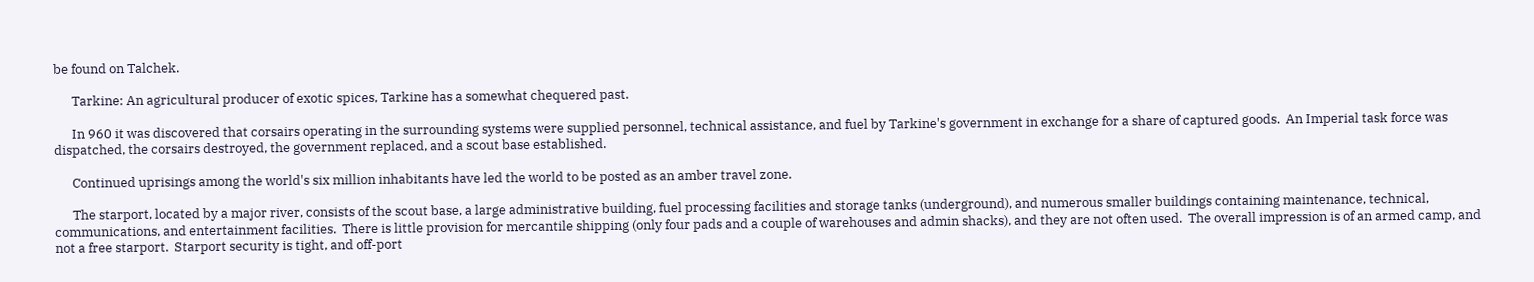be found on Talchek.

      Tarkine: An agricultural producer of exotic spices, Tarkine has a somewhat chequered past.

      In 960 it was discovered that corsairs operating in the surrounding systems were supplied personnel, technical assistance, and fuel by Tarkine's government in exchange for a share of captured goods.  An Imperial task force was dispatched, the corsairs destroyed, the government replaced, and a scout base established.

      Continued uprisings among the world's six million inhabitants have led the world to be posted as an amber travel zone.

      The starport, located by a major river, consists of the scout base, a large administrative building, fuel processing facilities and storage tanks (underground), and numerous smaller buildings containing maintenance, technical, communications, and entertainment facilities.  There is little provision for mercantile shipping (only four pads and a couple of warehouses and admin shacks), and they are not often used.  The overall impression is of an armed camp, and not a free starport.  Starport security is tight, and off-port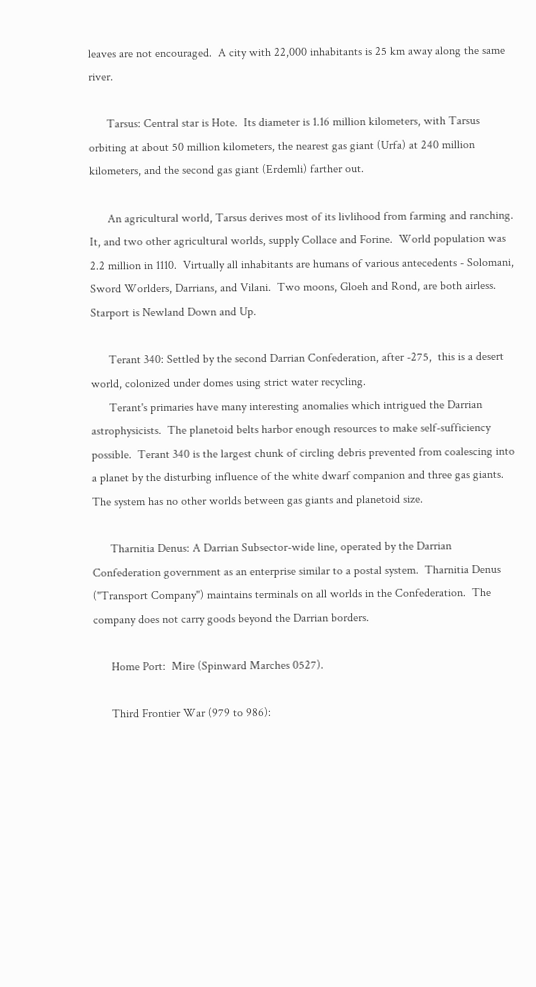leaves are not encouraged.  A city with 22,000 inhabitants is 25 km away along the same river.

      Tarsus: Central star is Hote.  Its diameter is 1.16 million kilometers, with Tarsus orbiting at about 50 million kilometers, the nearest gas giant (Urfa) at 240 million kilometers, and the second gas giant (Erdemli) farther out.

      An agricultural world, Tarsus derives most of its livlihood from farming and ranching.  It, and two other agricultural worlds, supply Collace and Forine.  World population was 2.2 million in 1110.  Virtually all inhabitants are humans of various antecedents - Solomani, Sword Worlders, Darrians, and Vilani.  Two moons, Gloeh and Rond, are both airless.  Starport is Newland Down and Up.

      Terant 340: Settled by the second Darrian Confederation, after -275,  this is a desert world, colonized under domes using strict water recycling.
      Terant's primaries have many interesting anomalies which intrigued the Darrian astrophysicists.  The planetoid belts harbor enough resources to make self-sufficiency possible.  Terant 340 is the largest chunk of circling debris prevented from coalescing into a planet by the disturbing influence of the white dwarf companion and three gas giants.  The system has no other worlds between gas giants and planetoid size.

      Tharnitia Denus: A Darrian Subsector-wide line, operated by the Darrian Confederation government as an enterprise similar to a postal system.  Tharnitia Denus ("Transport Company") maintains terminals on all worlds in the Confederation.  The company does not carry goods beyond the Darrian borders.

      Home Port:  Mire (Spinward Marches 0527).

      Third Frontier War (979 to 986):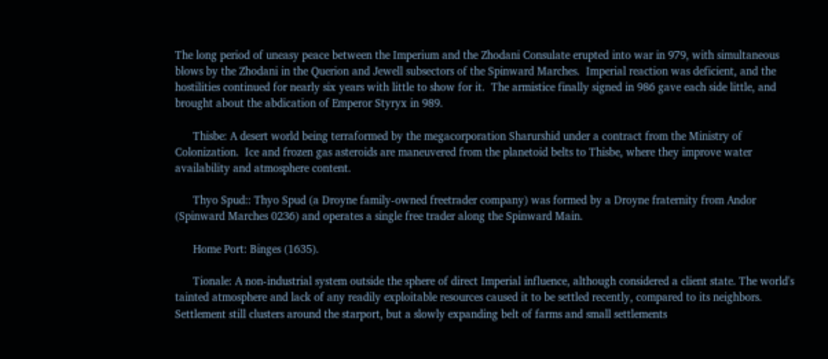The long period of uneasy peace between the Imperium and the Zhodani Consulate erupted into war in 979, with simultaneous blows by the Zhodani in the Querion and Jewell subsectors of the Spinward Marches.  Imperial reaction was deficient, and the hostilities continued for nearly six years with little to show for it.  The armistice finally signed in 986 gave each side little, and brought about the abdication of Emperor Styryx in 989.

      Thisbe: A desert world being terraformed by the megacorporation Sharurshid under a contract from the Ministry of Colonization.  Ice and frozen gas asteroids are maneuvered from the planetoid belts to Thisbe, where they improve water availability and atmosphere content.

      Thyo Spud:: Thyo Spud (a Droyne family-owned freetrader company) was formed by a Droyne fraternity from Andor (Spinward Marches 0236) and operates a single free trader along the Spinward Main.

      Home Port: Binges (1635).

      Tionale: A non-industrial system outside the sphere of direct Imperial influence, although considered a client state. The world's tainted atmosphere and lack of any readily exploitable resources caused it to be settled recently, compared to its neighbors.  Settlement still clusters around the starport, but a slowly expanding belt of farms and small settlements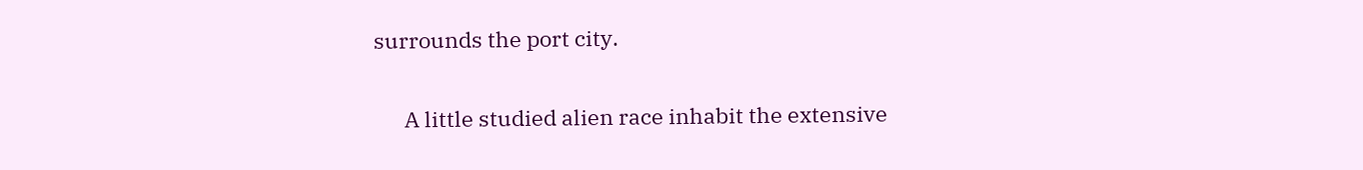surrounds the port city.

      A little studied alien race inhabit the extensive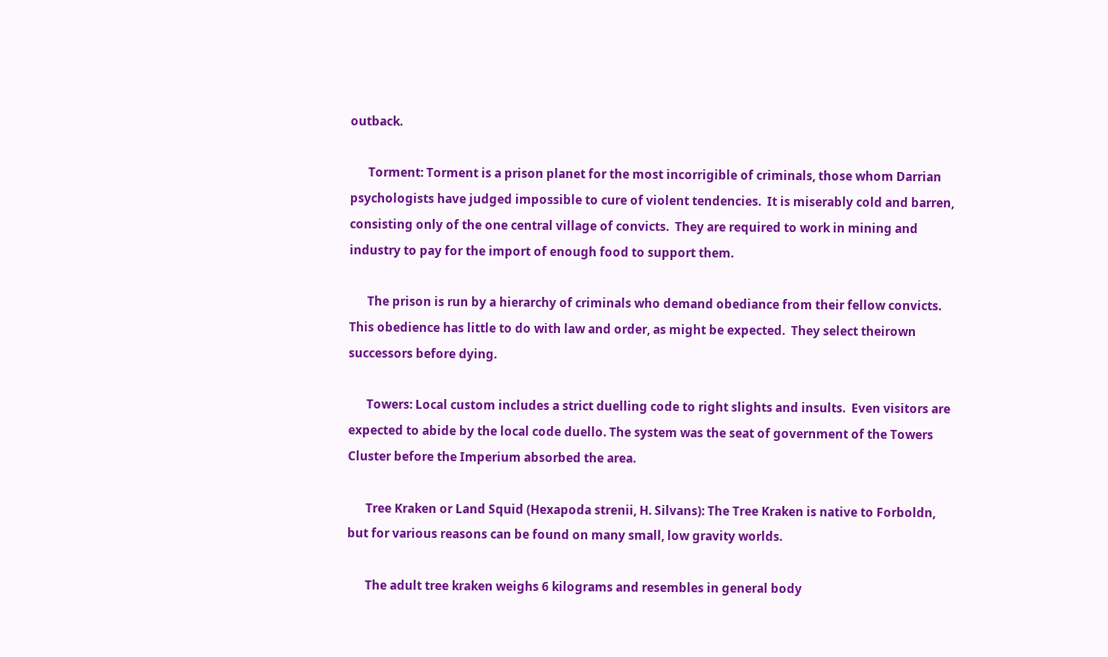outback.

      Torment: Torment is a prison planet for the most incorrigible of criminals, those whom Darrian psychologists have judged impossible to cure of violent tendencies.  It is miserably cold and barren, consisting only of the one central village of convicts.  They are required to work in mining and industry to pay for the import of enough food to support them.

      The prison is run by a hierarchy of criminals who demand obediance from their fellow convicts.  This obedience has little to do with law and order, as might be expected.  They select theirown successors before dying.

      Towers: Local custom includes a strict duelling code to right slights and insults.  Even visitors are expected to abide by the local code duello. The system was the seat of government of the Towers Cluster before the Imperium absorbed the area.

      Tree Kraken or Land Squid (Hexapoda strenii, H. Silvans): The Tree Kraken is native to Forboldn, but for various reasons can be found on many small, low gravity worlds.

      The adult tree kraken weighs 6 kilograms and resembles in general body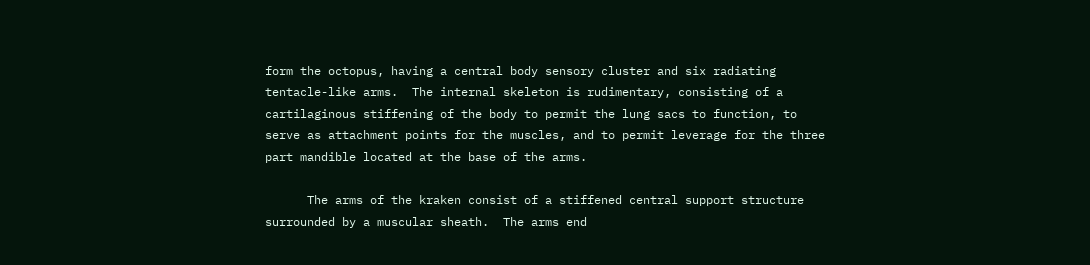form the octopus, having a central body sensory cluster and six radiating tentacle-like arms.  The internal skeleton is rudimentary, consisting of a cartilaginous stiffening of the body to permit the lung sacs to function, to serve as attachment points for the muscles, and to permit leverage for the three part mandible located at the base of the arms.

      The arms of the kraken consist of a stiffened central support structure surrounded by a muscular sheath.  The arms end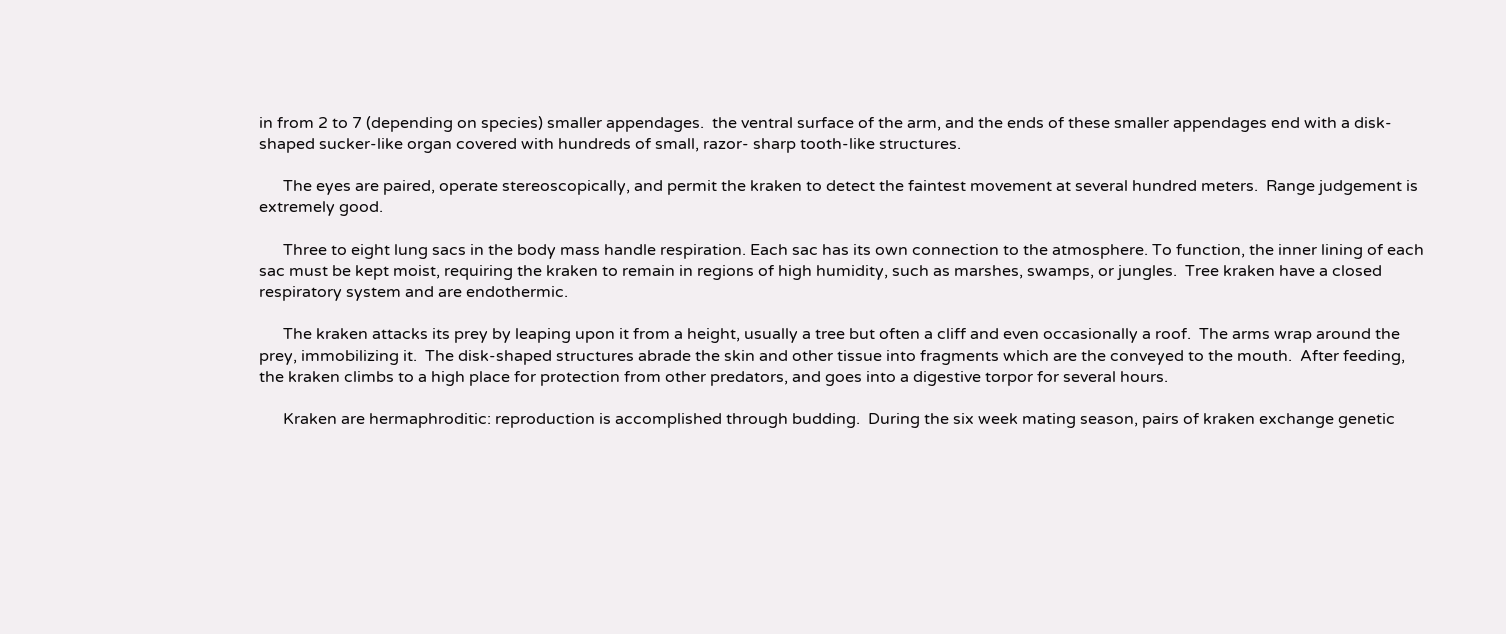in from 2 to 7 (depending on species) smaller appendages.  the ventral surface of the arm, and the ends of these smaller appendages end with a disk-shaped sucker-like organ covered with hundreds of small, razor- sharp tooth-like structures.

      The eyes are paired, operate stereoscopically, and permit the kraken to detect the faintest movement at several hundred meters.  Range judgement is extremely good.

      Three to eight lung sacs in the body mass handle respiration. Each sac has its own connection to the atmosphere. To function, the inner lining of each sac must be kept moist, requiring the kraken to remain in regions of high humidity, such as marshes, swamps, or jungles.  Tree kraken have a closed respiratory system and are endothermic.

      The kraken attacks its prey by leaping upon it from a height, usually a tree but often a cliff and even occasionally a roof.  The arms wrap around the prey, immobilizing it.  The disk-shaped structures abrade the skin and other tissue into fragments which are the conveyed to the mouth.  After feeding, the kraken climbs to a high place for protection from other predators, and goes into a digestive torpor for several hours.

      Kraken are hermaphroditic: reproduction is accomplished through budding.  During the six week mating season, pairs of kraken exchange genetic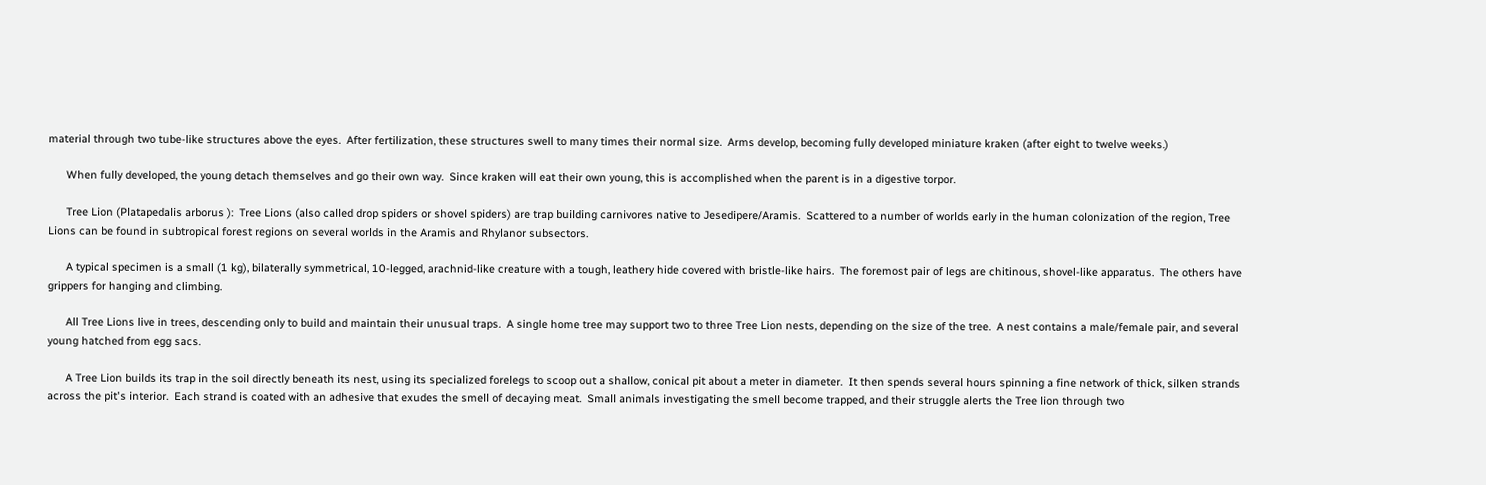material through two tube-like structures above the eyes.  After fertilization, these structures swell to many times their normal size.  Arms develop, becoming fully developed miniature kraken (after eight to twelve weeks.)

      When fully developed, the young detach themselves and go their own way.  Since kraken will eat their own young, this is accomplished when the parent is in a digestive torpor.

      Tree Lion (Platapedalis arborus ):  Tree Lions (also called drop spiders or shovel spiders) are trap building carnivores native to Jesedipere/Aramis.  Scattered to a number of worlds early in the human colonization of the region, Tree Lions can be found in subtropical forest regions on several worlds in the Aramis and Rhylanor subsectors.

      A typical specimen is a small (1 kg), bilaterally symmetrical, 10-legged, arachnid-like creature with a tough, leathery hide covered with bristle-like hairs.  The foremost pair of legs are chitinous, shovel-like apparatus.  The others have grippers for hanging and climbing.

      All Tree Lions live in trees, descending only to build and maintain their unusual traps.  A single home tree may support two to three Tree Lion nests, depending on the size of the tree.  A nest contains a male/female pair, and several young hatched from egg sacs.

      A Tree Lion builds its trap in the soil directly beneath its nest, using its specialized forelegs to scoop out a shallow, conical pit about a meter in diameter.  It then spends several hours spinning a fine network of thick, silken strands across the pit's interior.  Each strand is coated with an adhesive that exudes the smell of decaying meat.  Small animals investigating the smell become trapped, and their struggle alerts the Tree lion through two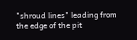"shroud lines" leading from the edge of the pit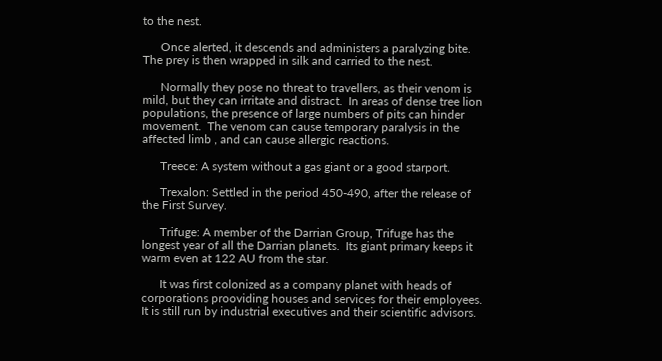to the nest.

      Once alerted, it descends and administers a paralyzing bite. The prey is then wrapped in silk and carried to the nest.

      Normally they pose no threat to travellers, as their venom is mild, but they can irritate and distract.  In areas of dense tree lion populations, the presence of large numbers of pits can hinder movement.  The venom can cause temporary paralysis in the affected limb , and can cause allergic reactions.

      Treece: A system without a gas giant or a good starport.

      Trexalon: Settled in the period 450-490, after the release of the First Survey.

      Trifuge: A member of the Darrian Group, Trifuge has the longest year of all the Darrian planets.  Its giant primary keeps it warm even at 122 AU from the star.

      It was first colonized as a company planet with heads of corporations prooviding houses and services for their employees.  It is still run by industrial executives and their scientific advisors.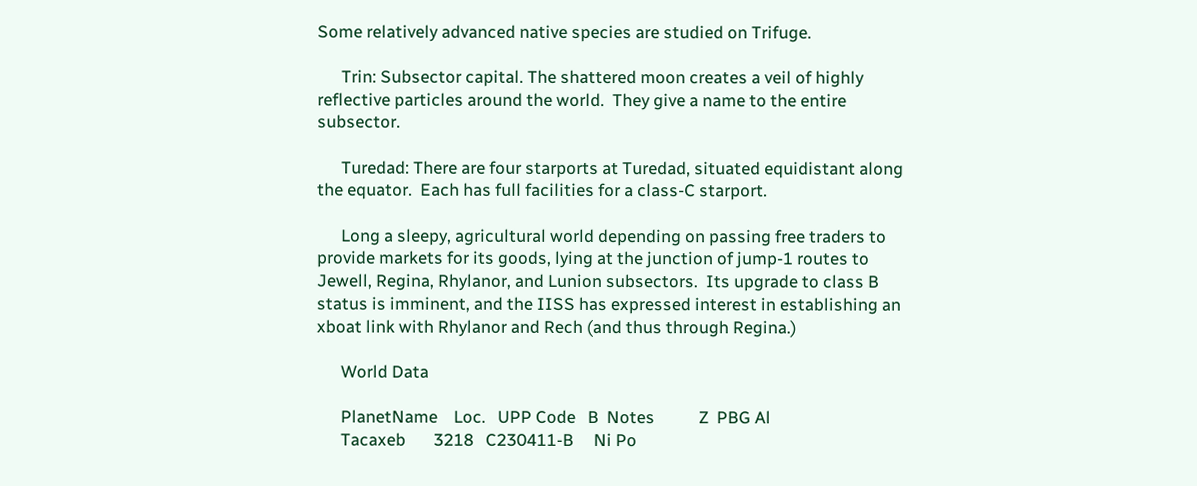Some relatively advanced native species are studied on Trifuge.

      Trin: Subsector capital. The shattered moon creates a veil of highly reflective particles around the world.  They give a name to the entire subsector.

      Turedad: There are four starports at Turedad, situated equidistant along the equator.  Each has full facilities for a class-C starport.

      Long a sleepy, agricultural world depending on passing free traders to provide markets for its goods, lying at the junction of jump-1 routes to Jewell, Regina, Rhylanor, and Lunion subsectors.  Its upgrade to class B status is imminent, and the IISS has expressed interest in establishing an xboat link with Rhylanor and Rech (and thus through Regina.)

      World Data

      PlanetName    Loc.   UPP Code   B  Notes           Z  PBG Al
      Tacaxeb       3218   C230411-B     Ni Po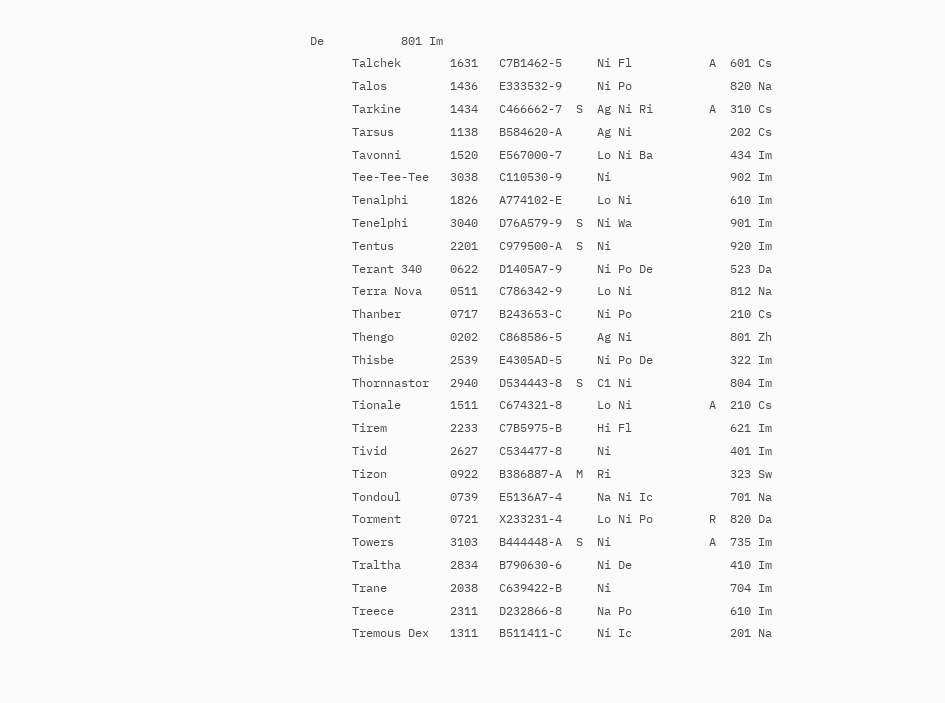De           801 Im
      Talchek       1631   C7B1462-5     Ni Fl           A  601 Cs
      Talos         1436   E333532-9     Ni Po              820 Na
      Tarkine       1434   C466662-7  S  Ag Ni Ri        A  310 Cs
      Tarsus        1138   B584620-A     Ag Ni              202 Cs
      Tavonni       1520   E567000-7     Lo Ni Ba           434 Im
      Tee-Tee-Tee   3038   C110530-9     Ni                 902 Im
      Tenalphi      1826   A774102-E     Lo Ni              610 Im
      Tenelphi      3040   D76A579-9  S  Ni Wa              901 Im
      Tentus        2201   C979500-A  S  Ni                 920 Im
      Terant 340    0622   D1405A7-9     Ni Po De           523 Da
      Terra Nova    0511   C786342-9     Lo Ni              812 Na
      Thanber       0717   B243653-C     Ni Po              210 Cs
      Thengo        0202   C868586-5     Ag Ni              801 Zh
      Thisbe        2539   E4305AD-5     Ni Po De           322 Im
      Thornnastor   2940   D534443-8  S  C1 Ni              804 Im
      Tionale       1511   C674321-8     Lo Ni           A  210 Cs
      Tirem         2233   C7B5975-B     Hi Fl              621 Im
      Tivid         2627   C534477-8     Ni                 401 Im
      Tizon         0922   B386887-A  M  Ri                 323 Sw
      Tondoul       0739   E5136A7-4     Na Ni Ic           701 Na
      Torment       0721   X233231-4     Lo Ni Po        R  820 Da
      Towers        3103   B444448-A  S  Ni              A  735 Im
      Traltha       2834   B790630-6     Ni De              410 Im
      Trane         2038   C639422-B     Ni                 704 Im
      Treece        2311   D232866-8     Na Po              610 Im
      Tremous Dex   1311   B511411-C     Ni Ic              201 Na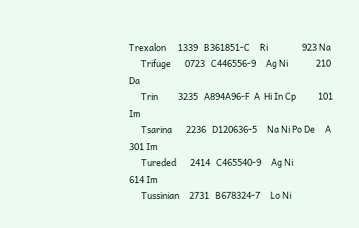Trexalon      1339   B361851-C     Ri                 923 Na
      Trifuge       0723   C446556-9     Ag Ni              210 Da
      Trin          3235   A894A96-F  A  Hi In Cp           101 Im
      Tsarina       2236   D120636-5     Na Ni Po De     A  301 Im
      Tureded       2414   C465540-9     Ag Ni              614 Im
      Tussinian     2731   B678324-7     Lo Ni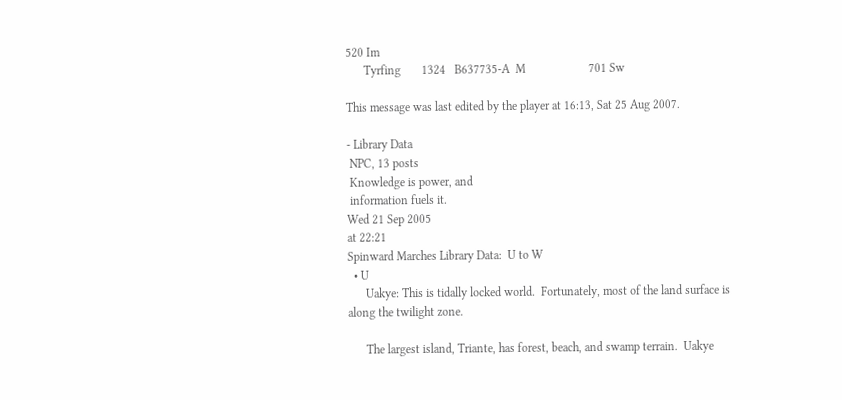520 Im
      Tyrfing       1324   B637735-A  M                     701 Sw

This message was last edited by the player at 16:13, Sat 25 Aug 2007.

- Library Data
 NPC, 13 posts
 Knowledge is power, and
 information fuels it.
Wed 21 Sep 2005
at 22:21
Spinward Marches Library Data:  U to W
  • U
      Uakye: This is tidally locked world.  Fortunately, most of the land surface is along the twilight zone.

      The largest island, Triante, has forest, beach, and swamp terrain.  Uakye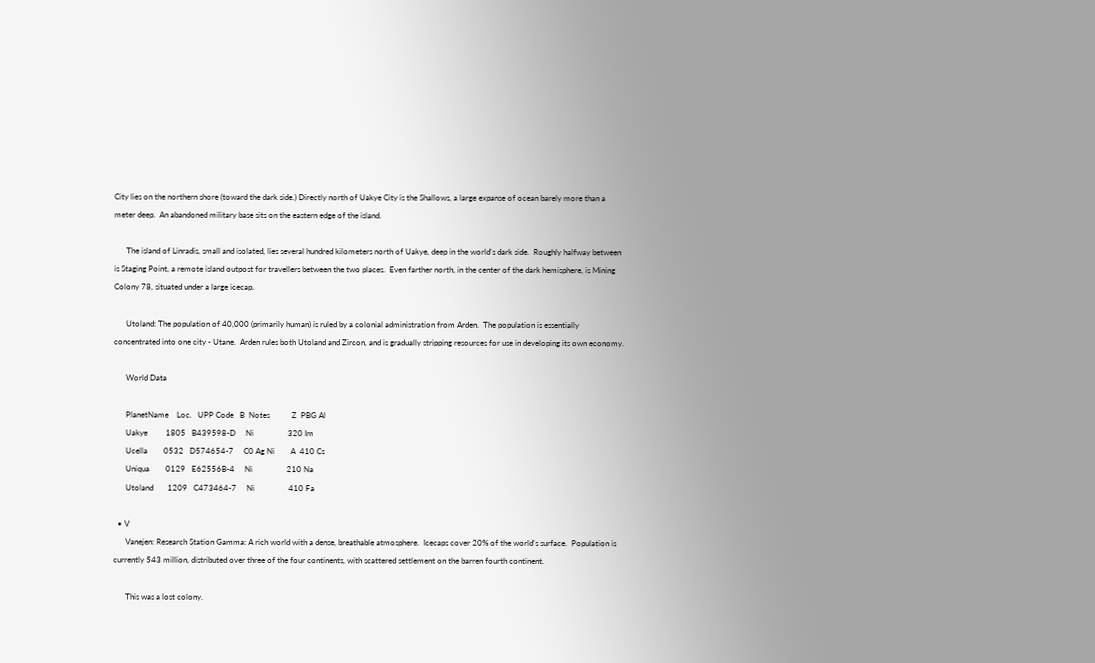City lies on the northern shore (toward the dark side.) Directly north of Uakye City is the Shallows, a large expanse of ocean barely more than a meter deep.  An abandoned military base sits on the eastern edge of the island.

      The island of Linradis, small and isolated, lies several hundred kilometers north of Uakye, deep in the world's dark side.  Roughly halfway between is Staging Point, a remote island outpost for travellers between the two places.  Even farther north, in the center of the dark hemisphere, is Mining Colony 78, situated under a large icecap.

      Utoland: The population of 40,000 (primarily human) is ruled by a colonial administration from Arden.  The population is essentially concentrated into one city - Utane.  Arden rules both Utoland and Zircon, and is gradually stripping resources for use in developing its own economy.

      World Data

      PlanetName    Loc.   UPP Code   B  Notes           Z  PBG Al
      Uakye         1805   B439598-D     Ni                 320 Im
      Ucella        0532   D574654-7     C0 Ag Ni        A  410 Cs
      Uniqua        0129   E62556B-4     Ni                 210 Na
      Utoland       1209   C473464-7     Ni                 410 Fa

  • V
      Vanejen: Research Station Gamma: A rich world with a dense, breathable atmosphere.  Icecaps cover 20% of the world's surface.  Population is currently 543 million, distributed over three of the four continents, with scattered settlement on the barren fourth continent.

      This was a lost colony.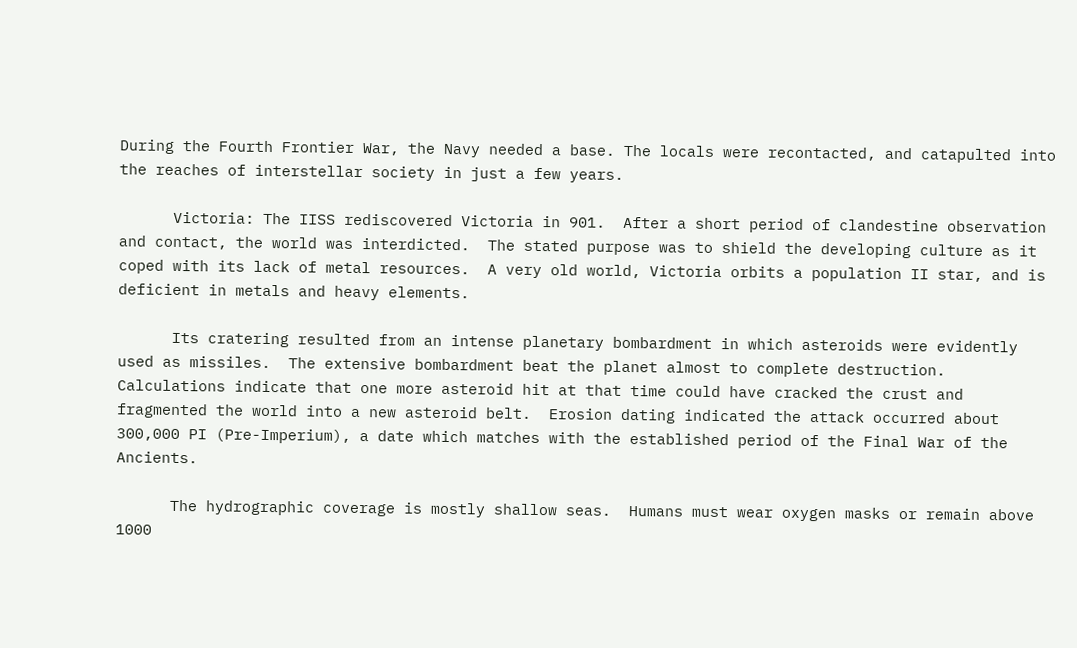During the Fourth Frontier War, the Navy needed a base. The locals were recontacted, and catapulted into the reaches of interstellar society in just a few years.

      Victoria: The IISS rediscovered Victoria in 901.  After a short period of clandestine observation and contact, the world was interdicted.  The stated purpose was to shield the developing culture as it coped with its lack of metal resources.  A very old world, Victoria orbits a population II star, and is deficient in metals and heavy elements.

      Its cratering resulted from an intense planetary bombardment in which asteroids were evidently used as missiles.  The extensive bombardment beat the planet almost to complete destruction.  Calculations indicate that one more asteroid hit at that time could have cracked the crust and fragmented the world into a new asteroid belt.  Erosion dating indicated the attack occurred about 300,000 PI (Pre-Imperium), a date which matches with the established period of the Final War of the Ancients.

      The hydrographic coverage is mostly shallow seas.  Humans must wear oxygen masks or remain above 1000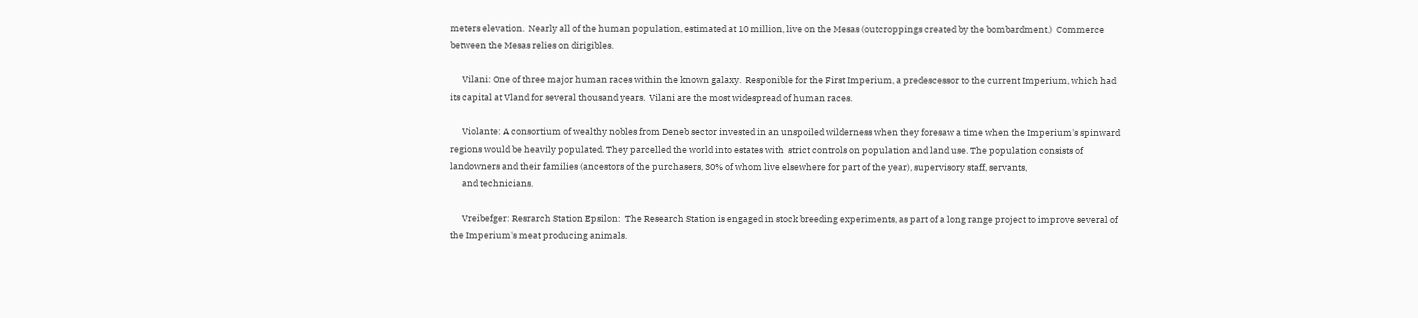meters elevation.  Nearly all of the human population, estimated at 10 million, live on the Mesas (outcroppings created by the bombardment.)  Commerce between the Mesas relies on dirigibles.

      Vilani: One of three major human races within the known galaxy.  Responible for the First Imperium, a predescessor to the current Imperium, which had its capital at Vland for several thousand years.  Vilani are the most widespread of human races.

      Violante: A consortium of wealthy nobles from Deneb sector invested in an unspoiled wilderness when they foresaw a time when the Imperium's spinward regions would be heavily populated. They parcelled the world into estates with  strict controls on population and land use. The population consists of landowners and their families (ancestors of the purchasers, 30% of whom live elsewhere for part of the year), supervisory staff, servants,
      and technicians.

      Vreibefger: Resrarch Station Epsilon:  The Research Station is engaged in stock breeding experiments, as part of a long range project to improve several of the Imperium's meat producing animals.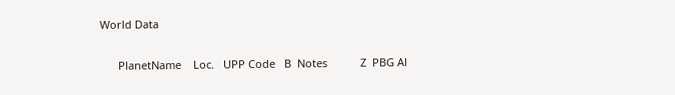World Data

      PlanetName    Loc.   UPP Code   B  Notes           Z  PBG Al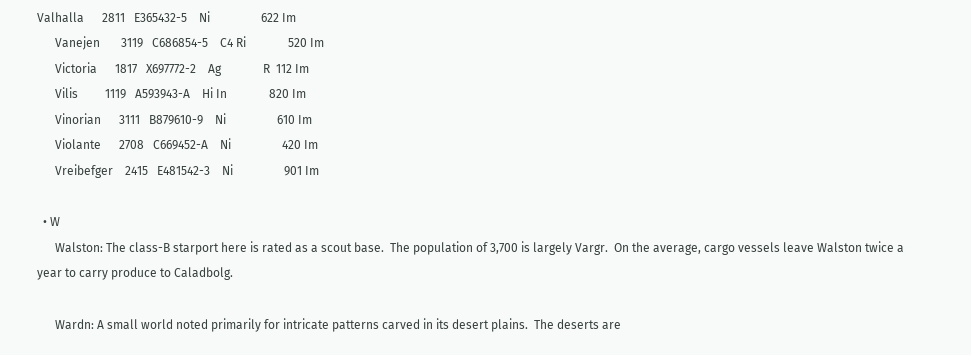Valhalla      2811   E365432-5    Ni                 622 Im
      Vanejen       3119   C686854-5    C4 Ri              520 Im
      Victoria      1817   X697772-2    Ag              R  112 Im
      Vilis         1119   A593943-A    Hi In              820 Im
      Vinorian      3111   B879610-9    Ni                 610 Im
      Violante      2708   C669452-A    Ni                 420 Im
      Vreibefger    2415   E481542-3    Ni                 901 Im

  • W
      Walston: The class-B starport here is rated as a scout base.  The population of 3,700 is largely Vargr.  On the average, cargo vessels leave Walston twice a year to carry produce to Caladbolg.

      Wardn: A small world noted primarily for intricate patterns carved in its desert plains.  The deserts are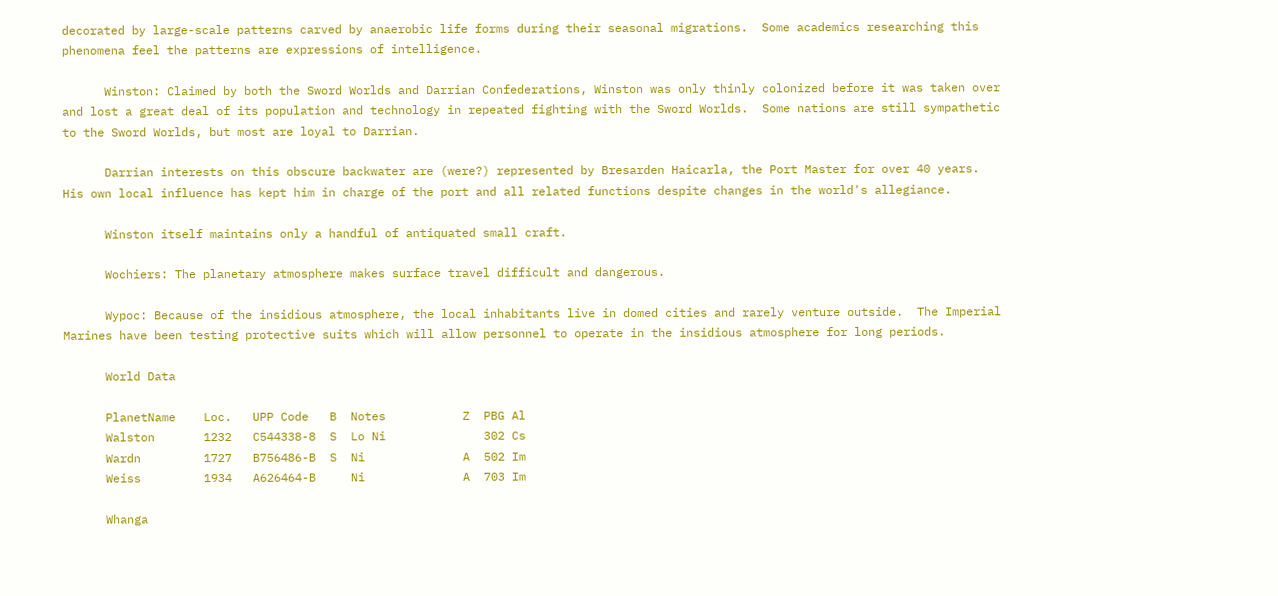decorated by large-scale patterns carved by anaerobic life forms during their seasonal migrations.  Some academics researching this phenomena feel the patterns are expressions of intelligence.

      Winston: Claimed by both the Sword Worlds and Darrian Confederations, Winston was only thinly colonized before it was taken over and lost a great deal of its population and technology in repeated fighting with the Sword Worlds.  Some nations are still sympathetic to the Sword Worlds, but most are loyal to Darrian.

      Darrian interests on this obscure backwater are (were?) represented by Bresarden Haicarla, the Port Master for over 40 years.  His own local influence has kept him in charge of the port and all related functions despite changes in the world's allegiance.

      Winston itself maintains only a handful of antiquated small craft.

      Wochiers: The planetary atmosphere makes surface travel difficult and dangerous.

      Wypoc: Because of the insidious atmosphere, the local inhabitants live in domed cities and rarely venture outside.  The Imperial Marines have been testing protective suits which will allow personnel to operate in the insidious atmosphere for long periods.

      World Data

      PlanetName    Loc.   UPP Code   B  Notes           Z  PBG Al
      Walston       1232   C544338-8  S  Lo Ni              302 Cs
      Wardn         1727   B756486-B  S  Ni              A  502 Im
      Weiss         1934   A626464-B     Ni              A  703 Im

      Whanga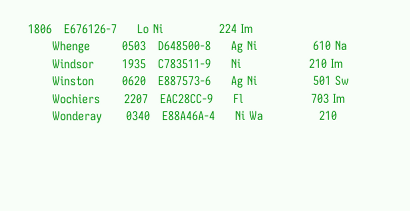1806   E676126-7     Lo Ni              224 Im
      Whenge        0503   D648500-8     Ag Ni              610 Na
      Windsor       1935   C783511-9     Ni                 210 Im
      Winston       0620   E887573-6     Ag Ni              501 Sw
      Wochiers      2207   EAC28CC-9     Fl                 703 Im
      Wonderay      0340   E88A46A-4     Ni Wa              210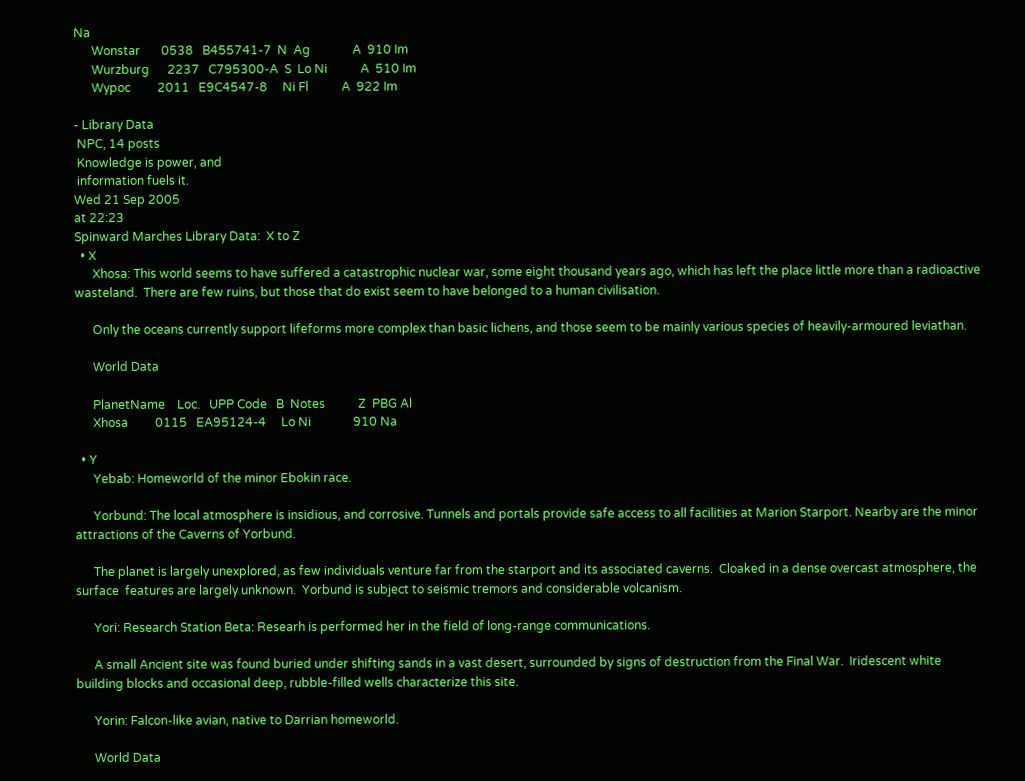Na
      Wonstar       0538   B455741-7  N  Ag              A  910 Im
      Wurzburg      2237   C795300-A  S  Lo Ni           A  510 Im
      Wypoc         2011   E9C4547-8     Ni Fl           A  922 Im

- Library Data
 NPC, 14 posts
 Knowledge is power, and
 information fuels it.
Wed 21 Sep 2005
at 22:23
Spinward Marches Library Data:  X to Z
  • X
      Xhosa: This world seems to have suffered a catastrophic nuclear war, some eight thousand years ago, which has left the place little more than a radioactive wasteland.  There are few ruins, but those that do exist seem to have belonged to a human civilisation.

      Only the oceans currently support lifeforms more complex than basic lichens, and those seem to be mainly various species of heavily-armoured leviathan.

      World Data

      PlanetName    Loc.   UPP Code   B  Notes           Z  PBG Al
      Xhosa         0115   EA95124-4     Lo Ni              910 Na

  • Y
      Yebab: Homeworld of the minor Ebokin race.

      Yorbund: The local atmosphere is insidious, and corrosive. Tunnels and portals provide safe access to all facilities at Marion Starport. Nearby are the minor attractions of the Caverns of Yorbund.

      The planet is largely unexplored, as few individuals venture far from the starport and its associated caverns.  Cloaked in a dense overcast atmosphere, the surface  features are largely unknown.  Yorbund is subject to seismic tremors and considerable volcanism.

      Yori: Research Station Beta: Researh is performed her in the field of long-range communications.

      A small Ancient site was found buried under shifting sands in a vast desert, surrounded by signs of destruction from the Final War.  Iridescent white building blocks and occasional deep, rubble-filled wells characterize this site.

      Yorin: Falcon-like avian, native to Darrian homeworld.

      World Data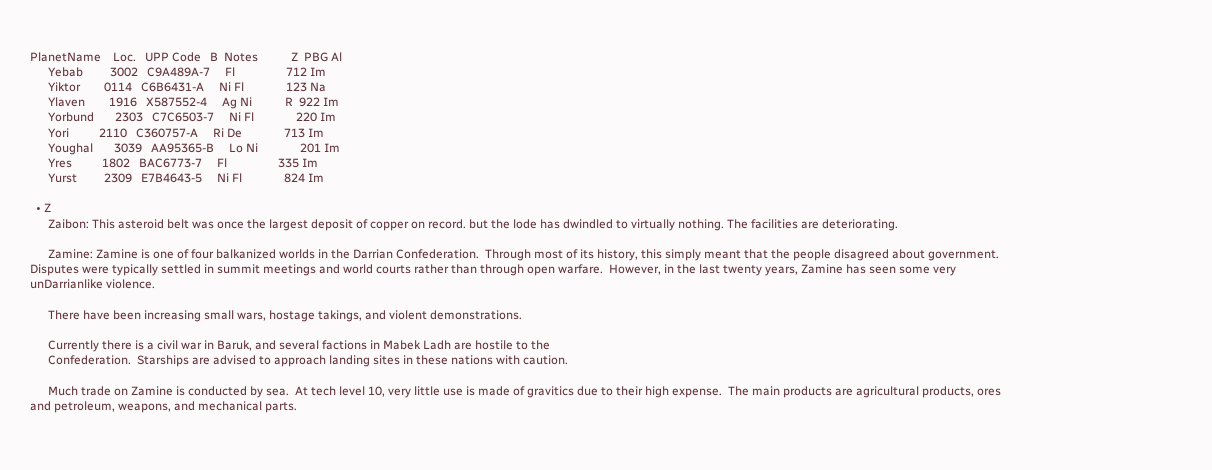PlanetName    Loc.   UPP Code   B  Notes           Z  PBG Al
      Yebab         3002   C9A489A-7     Fl                 712 Im
      Yiktor        0114   C6B6431-A     Ni Fl              123 Na
      Ylaven        1916   X587552-4     Ag Ni           R  922 Im
      Yorbund       2303   C7C6503-7     Ni Fl              220 Im
      Yori          2110   C360757-A     Ri De              713 Im
      Youghal       3039   AA95365-B     Lo Ni              201 Im
      Yres          1802   BAC6773-7     Fl                 335 Im
      Yurst         2309   E7B4643-5     Ni Fl              824 Im

  • Z
      Zaibon: This asteroid belt was once the largest deposit of copper on record. but the lode has dwindled to virtually nothing. The facilities are deteriorating.

      Zamine: Zamine is one of four balkanized worlds in the Darrian Confederation.  Through most of its history, this simply meant that the people disagreed about government.  Disputes were typically settled in summit meetings and world courts rather than through open warfare.  However, in the last twenty years, Zamine has seen some very unDarrianlike violence.

      There have been increasing small wars, hostage takings, and violent demonstrations.

      Currently there is a civil war in Baruk, and several factions in Mabek Ladh are hostile to the
      Confederation.  Starships are advised to approach landing sites in these nations with caution.

      Much trade on Zamine is conducted by sea.  At tech level 10, very little use is made of gravitics due to their high expense.  The main products are agricultural products, ores and petroleum, weapons, and mechanical parts.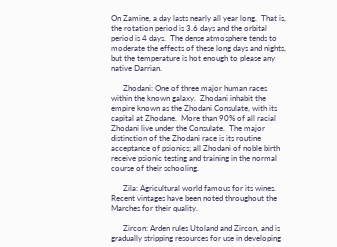On Zamine, a day lasts nearly all year long.  That is, the rotation period is 3.6 days and the orbital period is 4 days.  The dense atmosphere tends to moderate the effects of these long days and nights, but the temperature is hot enough to please any native Darrian.

      Zhodani: One of three major human races within the known galaxy.  Zhodani inhabit the empire known as the Zhodani Consulate, with its capital at Zhodane.  More than 90% of all racial Zhodani live under the Consulate.  The major distinction of the Zhodani race is its routine acceptance of psionics; all Zhodani of noble birth receive psionic testing and training in the normal course of their schooling.

      Zila: Agricultural world famous for its wines.  Recent vintages have been noted throughout the Marches for their quality.

      Zircon: Arden rules Utoland and Zircon, and is gradually stripping resources for use in developing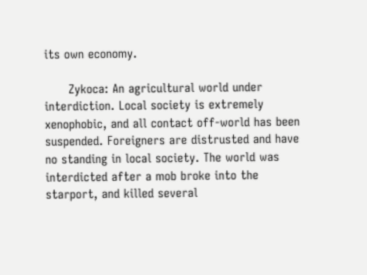its own economy.

      Zykoca: An agricultural world under interdiction. Local society is extremely xenophobic, and all contact off-world has been suspended. Foreigners are distrusted and have no standing in local society. The world was interdicted after a mob broke into the starport, and killed several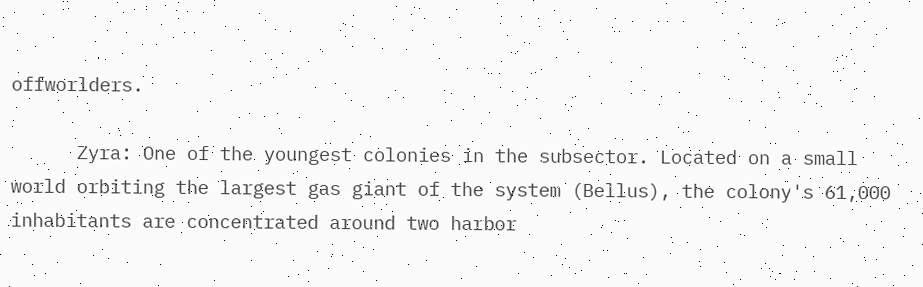offworlders.

      Zyra: One of the youngest colonies in the subsector. Located on a small world orbiting the largest gas giant of the system (Bellus), the colony's 61,000 inhabitants are concentrated around two harbor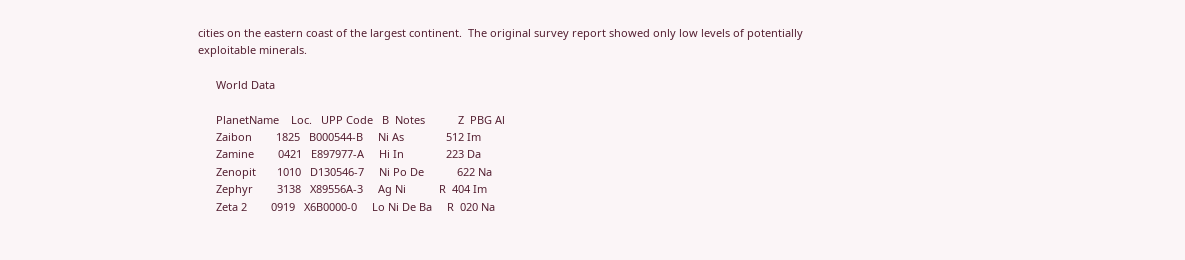cities on the eastern coast of the largest continent.  The original survey report showed only low levels of potentially exploitable minerals.

      World Data

      PlanetName    Loc.   UPP Code   B  Notes           Z  PBG Al
      Zaibon        1825   B000544-B     Ni As              512 Im
      Zamine        0421   E897977-A     Hi In              223 Da
      Zenopit       1010   D130546-7     Ni Po De           622 Na
      Zephyr        3138   X89556A-3     Ag Ni           R  404 Im
      Zeta 2        0919   X6B0000-0     Lo Ni De Ba     R  020 Na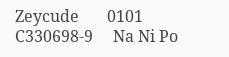Zeycude       0101   C330698-9     Na Ni Po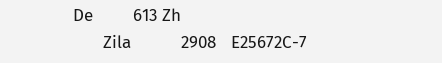De        613 Zh
      Zila          2908   E25672C-7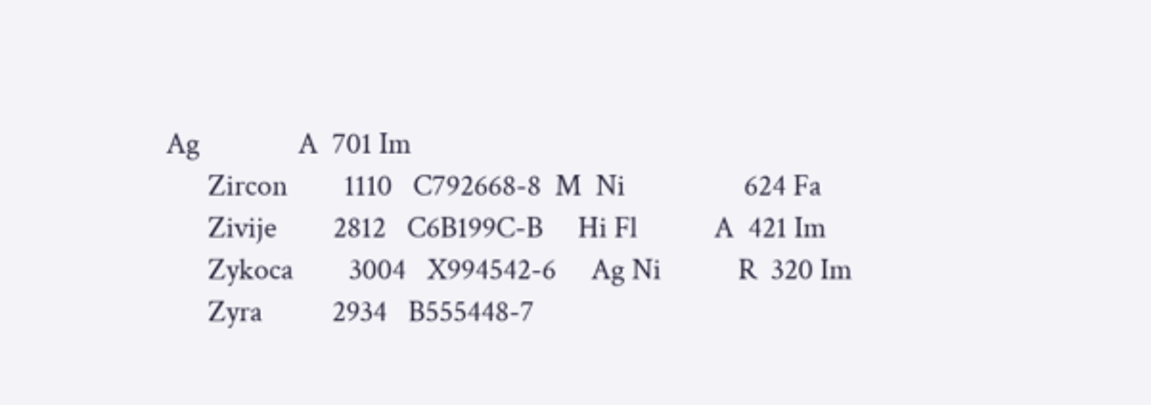Ag              A  701 Im
      Zircon        1110   C792668-8  M  Ni                 624 Fa
      Zivije        2812   C6B199C-B     Hi Fl           A  421 Im
      Zykoca        3004   X994542-6     Ag Ni           R  320 Im
      Zyra          2934   B555448-7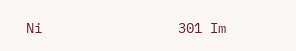Ni                 301 Im